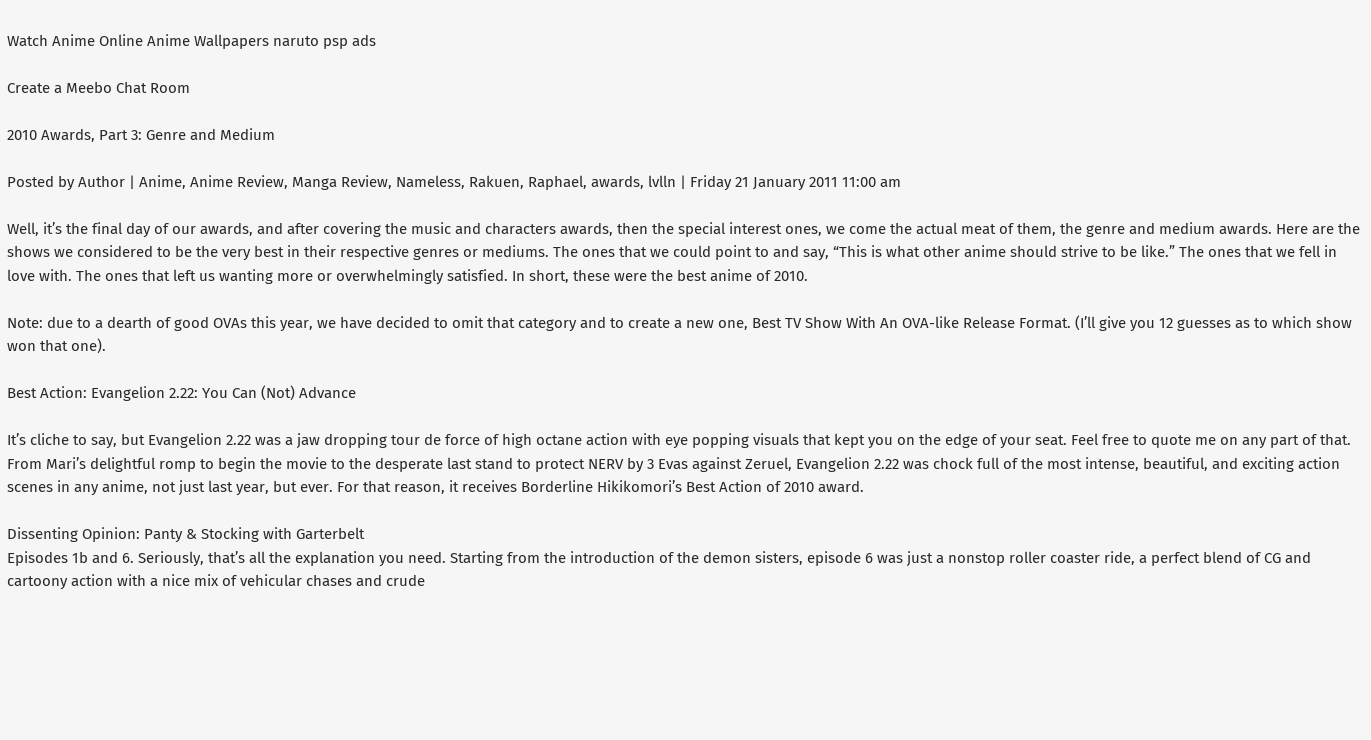Watch Anime Online Anime Wallpapers naruto psp ads

Create a Meebo Chat Room

2010 Awards, Part 3: Genre and Medium

Posted by Author | Anime, Anime Review, Manga Review, Nameless, Rakuen, Raphael, awards, lvlln | Friday 21 January 2011 11:00 am

Well, it’s the final day of our awards, and after covering the music and characters awards, then the special interest ones, we come the actual meat of them, the genre and medium awards. Here are the shows we considered to be the very best in their respective genres or mediums. The ones that we could point to and say, “This is what other anime should strive to be like.” The ones that we fell in love with. The ones that left us wanting more or overwhelmingly satisfied. In short, these were the best anime of 2010.

Note: due to a dearth of good OVAs this year, we have decided to omit that category and to create a new one, Best TV Show With An OVA-like Release Format. (I’ll give you 12 guesses as to which show won that one).

Best Action: Evangelion 2.22: You Can (Not) Advance

It’s cliche to say, but Evangelion 2.22 was a jaw dropping tour de force of high octane action with eye popping visuals that kept you on the edge of your seat. Feel free to quote me on any part of that. From Mari’s delightful romp to begin the movie to the desperate last stand to protect NERV by 3 Evas against Zeruel, Evangelion 2.22 was chock full of the most intense, beautiful, and exciting action scenes in any anime, not just last year, but ever. For that reason, it receives Borderline Hikikomori’s Best Action of 2010 award.

Dissenting Opinion: Panty & Stocking with Garterbelt
Episodes 1b and 6. Seriously, that’s all the explanation you need. Starting from the introduction of the demon sisters, episode 6 was just a nonstop roller coaster ride, a perfect blend of CG and cartoony action with a nice mix of vehicular chases and crude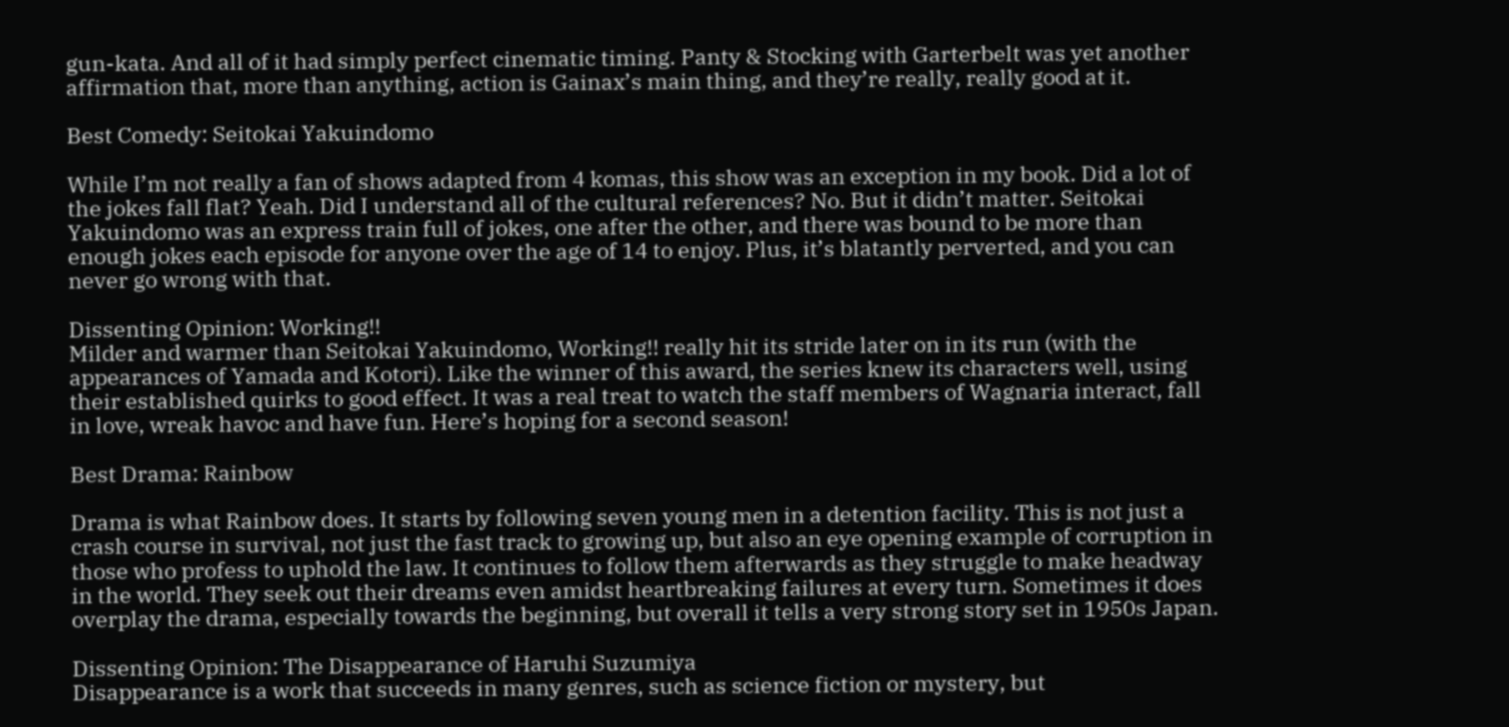gun-kata. And all of it had simply perfect cinematic timing. Panty & Stocking with Garterbelt was yet another affirmation that, more than anything, action is Gainax’s main thing, and they’re really, really good at it.

Best Comedy: Seitokai Yakuindomo

While I’m not really a fan of shows adapted from 4 komas, this show was an exception in my book. Did a lot of the jokes fall flat? Yeah. Did I understand all of the cultural references? No. But it didn’t matter. Seitokai Yakuindomo was an express train full of jokes, one after the other, and there was bound to be more than enough jokes each episode for anyone over the age of 14 to enjoy. Plus, it’s blatantly perverted, and you can never go wrong with that.

Dissenting Opinion: Working!!
Milder and warmer than Seitokai Yakuindomo, Working!! really hit its stride later on in its run (with the appearances of Yamada and Kotori). Like the winner of this award, the series knew its characters well, using their established quirks to good effect. It was a real treat to watch the staff members of Wagnaria interact, fall in love, wreak havoc and have fun. Here’s hoping for a second season!

Best Drama: Rainbow

Drama is what Rainbow does. It starts by following seven young men in a detention facility. This is not just a crash course in survival, not just the fast track to growing up, but also an eye opening example of corruption in those who profess to uphold the law. It continues to follow them afterwards as they struggle to make headway in the world. They seek out their dreams even amidst heartbreaking failures at every turn. Sometimes it does overplay the drama, especially towards the beginning, but overall it tells a very strong story set in 1950s Japan.

Dissenting Opinion: The Disappearance of Haruhi Suzumiya
Disappearance is a work that succeeds in many genres, such as science fiction or mystery, but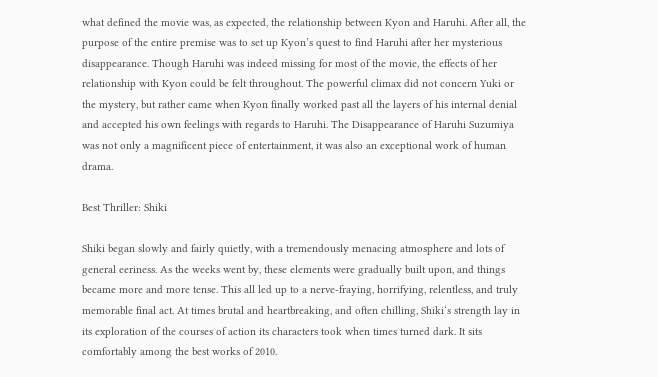what defined the movie was, as expected, the relationship between Kyon and Haruhi. After all, the purpose of the entire premise was to set up Kyon’s quest to find Haruhi after her mysterious disappearance. Though Haruhi was indeed missing for most of the movie, the effects of her relationship with Kyon could be felt throughout. The powerful climax did not concern Yuki or the mystery, but rather came when Kyon finally worked past all the layers of his internal denial and accepted his own feelings with regards to Haruhi. The Disappearance of Haruhi Suzumiya was not only a magnificent piece of entertainment, it was also an exceptional work of human drama.

Best Thriller: Shiki

Shiki began slowly and fairly quietly, with a tremendously menacing atmosphere and lots of general eeriness. As the weeks went by, these elements were gradually built upon, and things became more and more tense. This all led up to a nerve-fraying, horrifying, relentless, and truly memorable final act. At times brutal and heartbreaking, and often chilling, Shiki‘s strength lay in its exploration of the courses of action its characters took when times turned dark. It sits comfortably among the best works of 2010.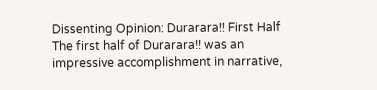Dissenting Opinion: Durarara!! First Half
The first half of Durarara!! was an impressive accomplishment in narrative,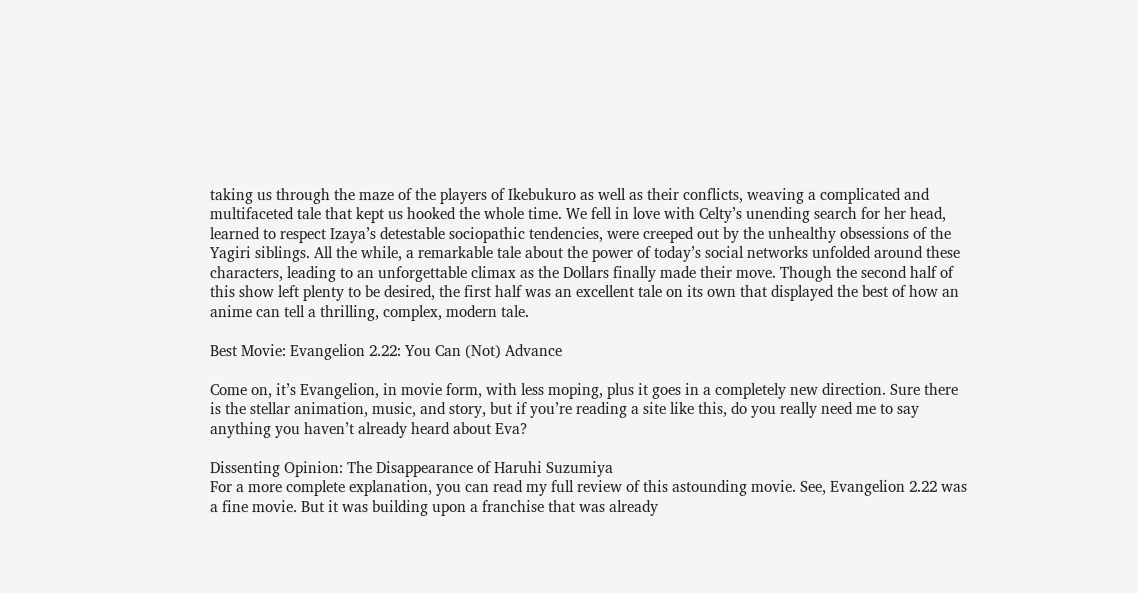taking us through the maze of the players of Ikebukuro as well as their conflicts, weaving a complicated and multifaceted tale that kept us hooked the whole time. We fell in love with Celty’s unending search for her head, learned to respect Izaya’s detestable sociopathic tendencies, were creeped out by the unhealthy obsessions of the Yagiri siblings. All the while, a remarkable tale about the power of today’s social networks unfolded around these characters, leading to an unforgettable climax as the Dollars finally made their move. Though the second half of this show left plenty to be desired, the first half was an excellent tale on its own that displayed the best of how an anime can tell a thrilling, complex, modern tale.

Best Movie: Evangelion 2.22: You Can (Not) Advance

Come on, it’s Evangelion, in movie form, with less moping, plus it goes in a completely new direction. Sure there is the stellar animation, music, and story, but if you’re reading a site like this, do you really need me to say anything you haven’t already heard about Eva?

Dissenting Opinion: The Disappearance of Haruhi Suzumiya
For a more complete explanation, you can read my full review of this astounding movie. See, Evangelion 2.22 was a fine movie. But it was building upon a franchise that was already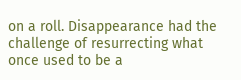on a roll. Disappearance had the challenge of resurrecting what once used to be a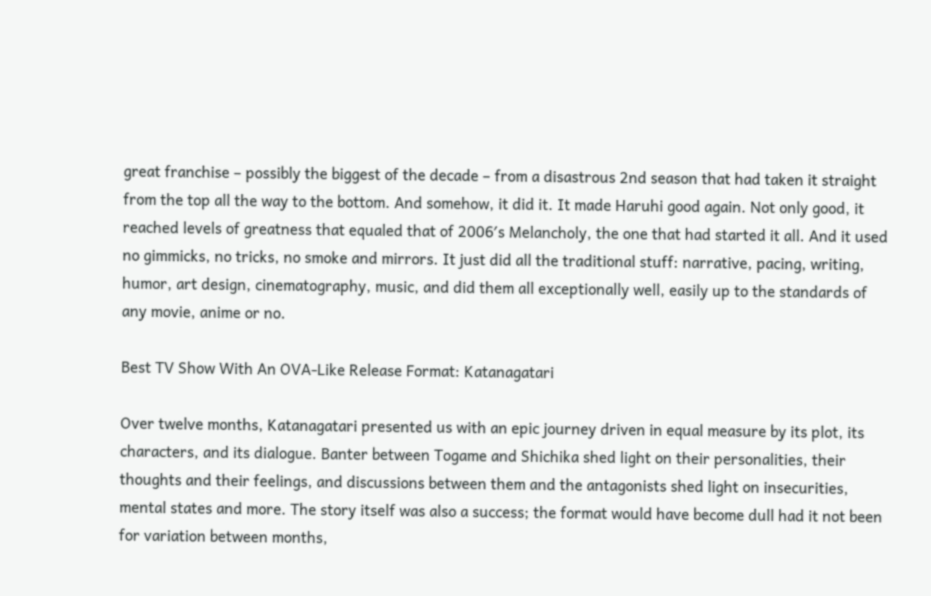great franchise – possibly the biggest of the decade – from a disastrous 2nd season that had taken it straight from the top all the way to the bottom. And somehow, it did it. It made Haruhi good again. Not only good, it reached levels of greatness that equaled that of 2006′s Melancholy, the one that had started it all. And it used no gimmicks, no tricks, no smoke and mirrors. It just did all the traditional stuff: narrative, pacing, writing, humor, art design, cinematography, music, and did them all exceptionally well, easily up to the standards of any movie, anime or no.

Best TV Show With An OVA-Like Release Format: Katanagatari

Over twelve months, Katanagatari presented us with an epic journey driven in equal measure by its plot, its characters, and its dialogue. Banter between Togame and Shichika shed light on their personalities, their thoughts and their feelings, and discussions between them and the antagonists shed light on insecurities, mental states and more. The story itself was also a success; the format would have become dull had it not been for variation between months,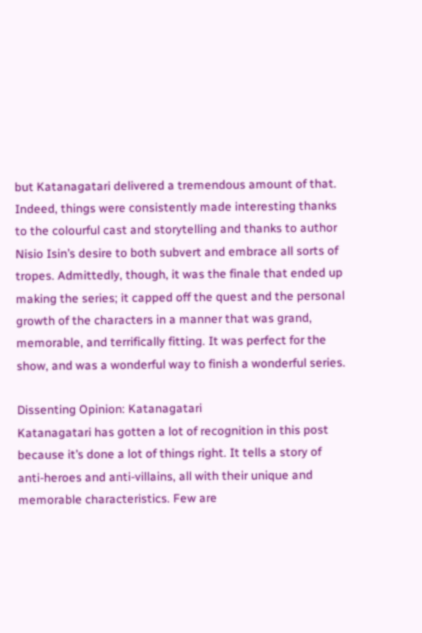but Katanagatari delivered a tremendous amount of that. Indeed, things were consistently made interesting thanks to the colourful cast and storytelling and thanks to author Nisio Isin’s desire to both subvert and embrace all sorts of tropes. Admittedly, though, it was the finale that ended up making the series; it capped off the quest and the personal growth of the characters in a manner that was grand, memorable, and terrifically fitting. It was perfect for the show, and was a wonderful way to finish a wonderful series.

Dissenting Opinion: Katanagatari
Katanagatari has gotten a lot of recognition in this post because it’s done a lot of things right. It tells a story of anti-heroes and anti-villains, all with their unique and memorable characteristics. Few are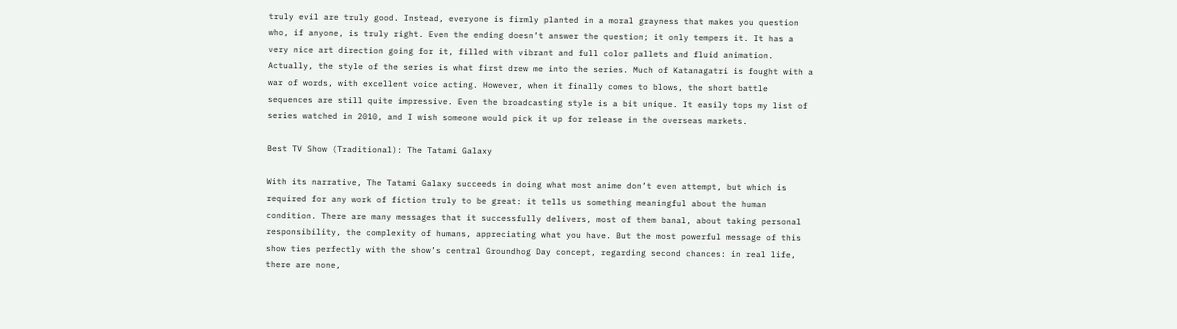truly evil are truly good. Instead, everyone is firmly planted in a moral grayness that makes you question who, if anyone, is truly right. Even the ending doesn’t answer the question; it only tempers it. It has a very nice art direction going for it, filled with vibrant and full color pallets and fluid animation. Actually, the style of the series is what first drew me into the series. Much of Katanagatri is fought with a war of words, with excellent voice acting. However, when it finally comes to blows, the short battle sequences are still quite impressive. Even the broadcasting style is a bit unique. It easily tops my list of series watched in 2010, and I wish someone would pick it up for release in the overseas markets.

Best TV Show (Traditional): The Tatami Galaxy

With its narrative, The Tatami Galaxy succeeds in doing what most anime don’t even attempt, but which is required for any work of fiction truly to be great: it tells us something meaningful about the human condition. There are many messages that it successfully delivers, most of them banal, about taking personal responsibility, the complexity of humans, appreciating what you have. But the most powerful message of this show ties perfectly with the show’s central Groundhog Day concept, regarding second chances: in real life, there are none,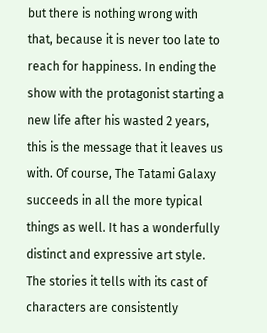but there is nothing wrong with that, because it is never too late to reach for happiness. In ending the show with the protagonist starting a new life after his wasted 2 years, this is the message that it leaves us with. Of course, The Tatami Galaxy succeeds in all the more typical things as well. It has a wonderfully distinct and expressive art style. The stories it tells with its cast of characters are consistently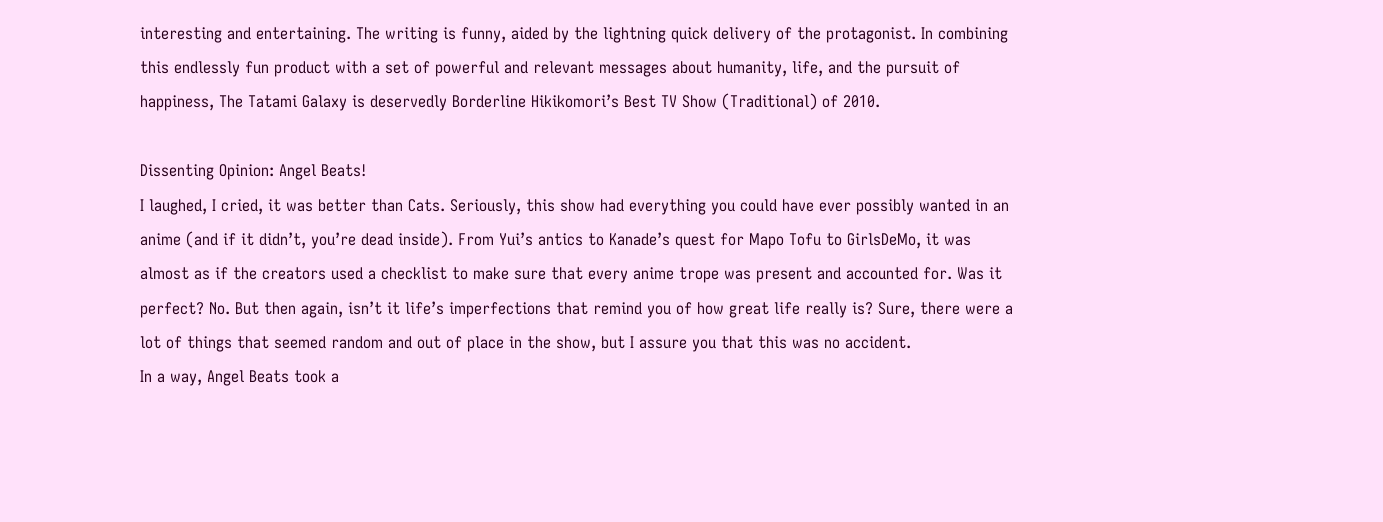interesting and entertaining. The writing is funny, aided by the lightning quick delivery of the protagonist. In combining this endlessly fun product with a set of powerful and relevant messages about humanity, life, and the pursuit of happiness, The Tatami Galaxy is deservedly Borderline Hikikomori’s Best TV Show (Traditional) of 2010.

Dissenting Opinion: Angel Beats!
I laughed, I cried, it was better than Cats. Seriously, this show had everything you could have ever possibly wanted in an anime (and if it didn’t, you’re dead inside). From Yui’s antics to Kanade’s quest for Mapo Tofu to GirlsDeMo, it was almost as if the creators used a checklist to make sure that every anime trope was present and accounted for. Was it perfect? No. But then again, isn’t it life’s imperfections that remind you of how great life really is? Sure, there were a lot of things that seemed random and out of place in the show, but I assure you that this was no accident.
In a way, Angel Beats took a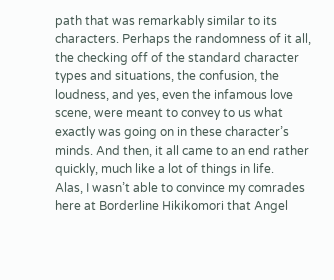path that was remarkably similar to its characters. Perhaps the randomness of it all, the checking off of the standard character types and situations, the confusion, the loudness, and yes, even the infamous love scene, were meant to convey to us what exactly was going on in these character’s minds. And then, it all came to an end rather quickly, much like a lot of things in life.
Alas, I wasn’t able to convince my comrades here at Borderline Hikikomori that Angel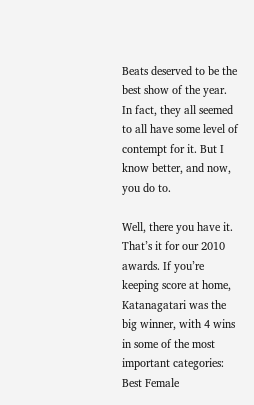Beats deserved to be the best show of the year. In fact, they all seemed to all have some level of contempt for it. But I know better, and now, you do to.

Well, there you have it. That’s it for our 2010 awards. If you’re keeping score at home, Katanagatari was the big winner, with 4 wins in some of the most important categories: Best Female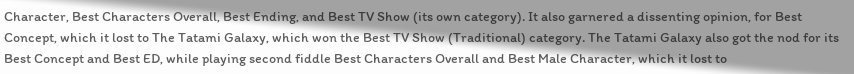Character, Best Characters Overall, Best Ending, and Best TV Show (its own category). It also garnered a dissenting opinion, for Best Concept, which it lost to The Tatami Galaxy, which won the Best TV Show (Traditional) category. The Tatami Galaxy also got the nod for its Best Concept and Best ED, while playing second fiddle Best Characters Overall and Best Male Character, which it lost to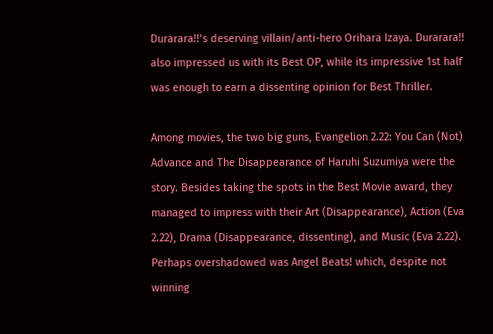Durarara!!‘s deserving villain/anti-hero Orihara Izaya. Durarara!! also impressed us with its Best OP, while its impressive 1st half was enough to earn a dissenting opinion for Best Thriller.

Among movies, the two big guns, Evangelion 2.22: You Can (Not) Advance and The Disappearance of Haruhi Suzumiya were the story. Besides taking the spots in the Best Movie award, they managed to impress with their Art (Disappearance), Action (Eva 2.22), Drama (Disappearance, dissenting), and Music (Eva 2.22). Perhaps overshadowed was Angel Beats! which, despite not winning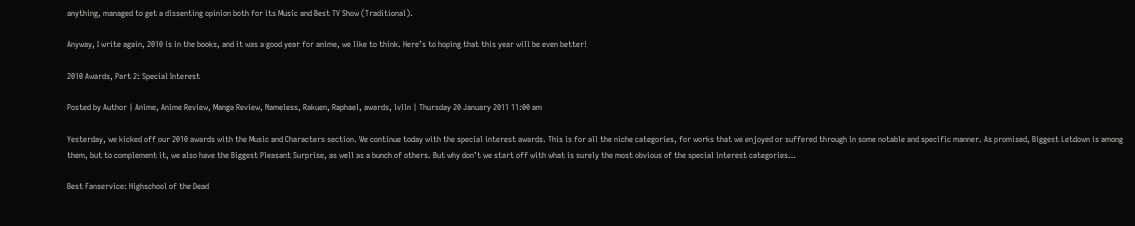anything, managed to get a dissenting opinion both for its Music and Best TV Show (Traditional).

Anyway, I write again, 2010 is in the books, and it was a good year for anime, we like to think. Here’s to hoping that this year will be even better!

2010 Awards, Part 2: Special Interest

Posted by Author | Anime, Anime Review, Manga Review, Nameless, Rakuen, Raphael, awards, lvlln | Thursday 20 January 2011 11:00 am

Yesterday, we kicked off our 2010 awards with the Music and Characters section. We continue today with the special interest awards. This is for all the niche categories, for works that we enjoyed or suffered through in some notable and specific manner. As promised, Biggest Letdown is among them, but to complement it, we also have the Biggest Pleasant Surprise, as well as a bunch of others. But why don’t we start off with what is surely the most obvious of the special interest categories…

Best Fanservice: Highschool of the Dead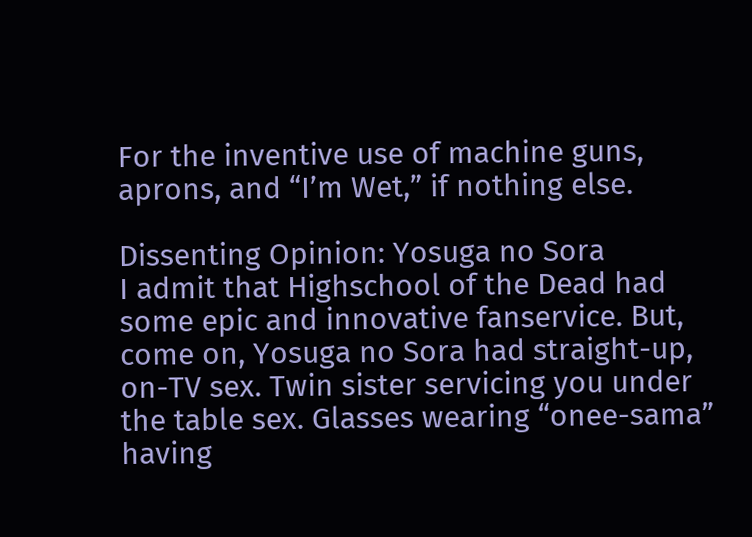For the inventive use of machine guns, aprons, and “I’m Wet,” if nothing else.

Dissenting Opinion: Yosuga no Sora
I admit that Highschool of the Dead had some epic and innovative fanservice. But, come on, Yosuga no Sora had straight-up, on-TV sex. Twin sister servicing you under the table sex. Glasses wearing “onee-sama” having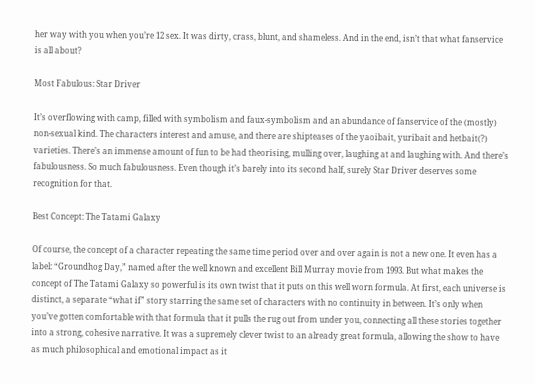her way with you when you’re 12 sex. It was dirty, crass, blunt, and shameless. And in the end, isn’t that what fanservice is all about?

Most Fabulous: Star Driver

It’s overflowing with camp, filled with symbolism and faux-symbolism and an abundance of fanservice of the (mostly) non-sexual kind. The characters interest and amuse, and there are shipteases of the yaoibait, yuribait and hetbait(?) varieties. There’s an immense amount of fun to be had theorising, mulling over, laughing at and laughing with. And there’s fabulousness. So much fabulousness. Even though it’s barely into its second half, surely Star Driver deserves some recognition for that.

Best Concept: The Tatami Galaxy

Of course, the concept of a character repeating the same time period over and over again is not a new one. It even has a label: “Groundhog Day,” named after the well known and excellent Bill Murray movie from 1993. But what makes the concept of The Tatami Galaxy so powerful is its own twist that it puts on this well worn formula. At first, each universe is distinct, a separate “what if” story starring the same set of characters with no continuity in between. It’s only when you’ve gotten comfortable with that formula that it pulls the rug out from under you, connecting all these stories together into a strong, cohesive narrative. It was a supremely clever twist to an already great formula, allowing the show to have as much philosophical and emotional impact as it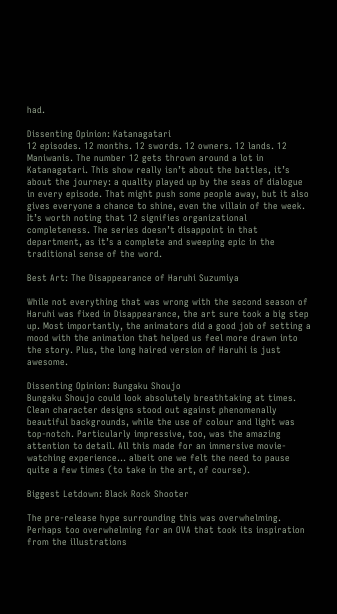had.

Dissenting Opinion: Katanagatari
12 episodes. 12 months. 12 swords. 12 owners. 12 lands. 12 Maniwanis. The number 12 gets thrown around a lot in Katanagatari. This show really isn’t about the battles, it’s about the journey: a quality played up by the seas of dialogue in every episode. That might push some people away, but it also gives everyone a chance to shine, even the villain of the week. It’s worth noting that 12 signifies organizational completeness. The series doesn’t disappoint in that department, as it’s a complete and sweeping epic in the traditional sense of the word.

Best Art: The Disappearance of Haruhi Suzumiya

While not everything that was wrong with the second season of Haruhi was fixed in Disappearance, the art sure took a big step up. Most importantly, the animators did a good job of setting a mood with the animation that helped us feel more drawn into the story. Plus, the long haired version of Haruhi is just awesome.

Dissenting Opinion: Bungaku Shoujo
Bungaku Shoujo could look absolutely breathtaking at times. Clean character designs stood out against phenomenally beautiful backgrounds, while the use of colour and light was top-notch. Particularly impressive, too, was the amazing attention to detail. All this made for an immersive movie-watching experience… albeit one we felt the need to pause quite a few times (to take in the art, of course).

Biggest Letdown: Black Rock Shooter

The pre-release hype surrounding this was overwhelming. Perhaps too overwhelming for an OVA that took its inspiration from the illustrations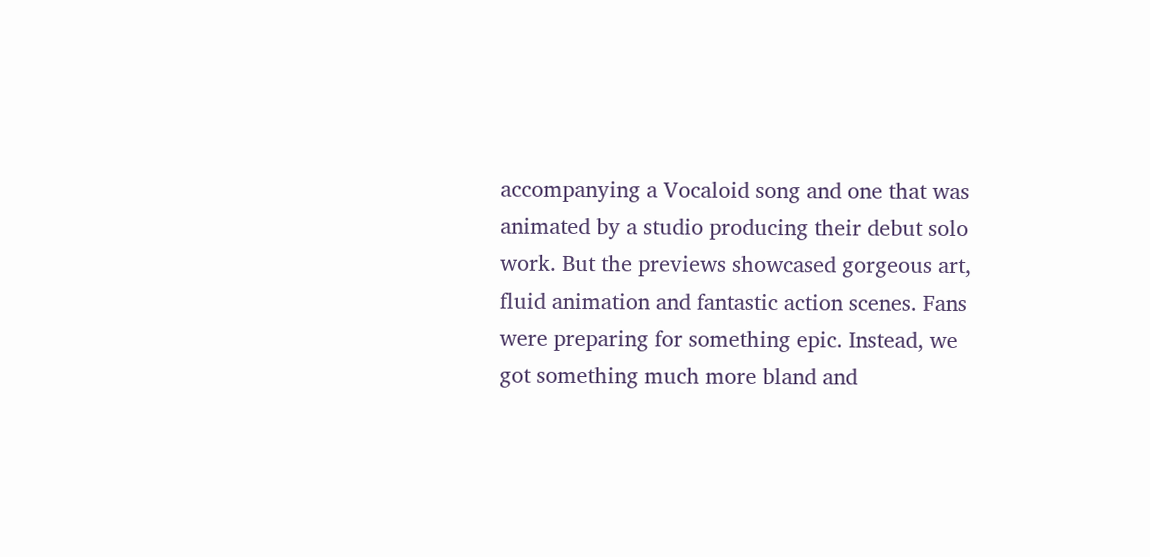accompanying a Vocaloid song and one that was animated by a studio producing their debut solo work. But the previews showcased gorgeous art, fluid animation and fantastic action scenes. Fans were preparing for something epic. Instead, we got something much more bland and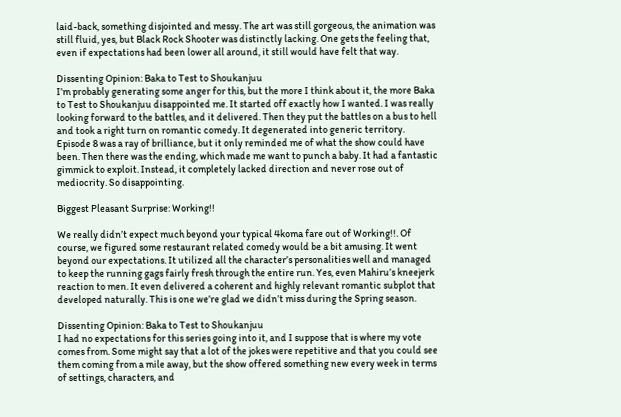laid-back, something disjointed and messy. The art was still gorgeous, the animation was still fluid, yes, but Black Rock Shooter was distinctly lacking. One gets the feeling that, even if expectations had been lower all around, it still would have felt that way.

Dissenting Opinion: Baka to Test to Shoukanjuu
I’m probably generating some anger for this, but the more I think about it, the more Baka to Test to Shoukanjuu disappointed me. It started off exactly how I wanted. I was really looking forward to the battles, and it delivered. Then they put the battles on a bus to hell and took a right turn on romantic comedy. It degenerated into generic territory. Episode 8 was a ray of brilliance, but it only reminded me of what the show could have been. Then there was the ending, which made me want to punch a baby. It had a fantastic gimmick to exploit. Instead, it completely lacked direction and never rose out of mediocrity. So disappointing.

Biggest Pleasant Surprise: Working!!

We really didn’t expect much beyond your typical 4koma fare out of Working!!. Of course, we figured some restaurant related comedy would be a bit amusing. It went beyond our expectations. It utilized all the character’s personalities well and managed to keep the running gags fairly fresh through the entire run. Yes, even Mahiru’s kneejerk reaction to men. It even delivered a coherent and highly relevant romantic subplot that developed naturally. This is one we’re glad we didn’t miss during the Spring season.

Dissenting Opinion: Baka to Test to Shoukanjuu
I had no expectations for this series going into it, and I suppose that is where my vote comes from. Some might say that a lot of the jokes were repetitive and that you could see them coming from a mile away, but the show offered something new every week in terms of settings, characters, and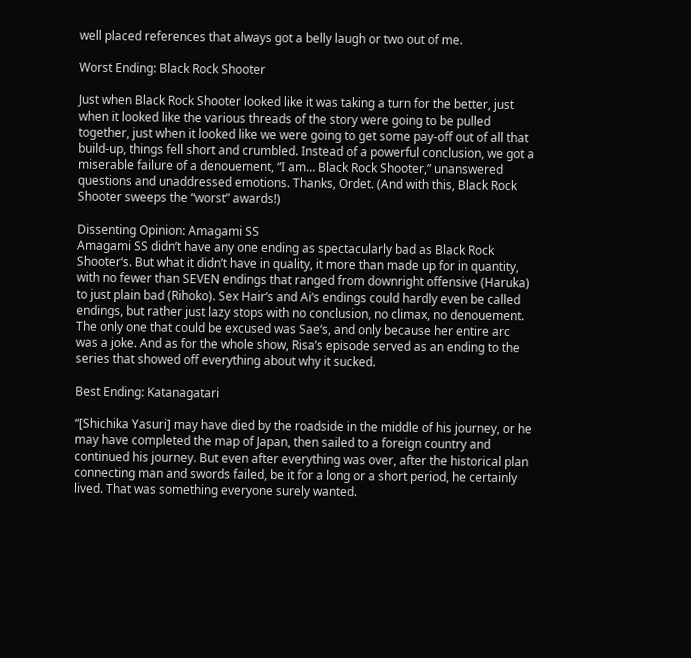well placed references that always got a belly laugh or two out of me.

Worst Ending: Black Rock Shooter

Just when Black Rock Shooter looked like it was taking a turn for the better, just when it looked like the various threads of the story were going to be pulled together, just when it looked like we were going to get some pay-off out of all that build-up, things fell short and crumbled. Instead of a powerful conclusion, we got a miserable failure of a denouement, “I am… Black Rock Shooter,” unanswered questions and unaddressed emotions. Thanks, Ordet. (And with this, Black Rock Shooter sweeps the “worst” awards!)

Dissenting Opinion: Amagami SS
Amagami SS didn’t have any one ending as spectacularly bad as Black Rock Shooter‘s. But what it didn’t have in quality, it more than made up for in quantity, with no fewer than SEVEN endings that ranged from downright offensive (Haruka) to just plain bad (Rihoko). Sex Hair‘s and Ai‘s endings could hardly even be called endings, but rather just lazy stops with no conclusion, no climax, no denouement. The only one that could be excused was Sae‘s, and only because her entire arc was a joke. And as for the whole show, Risa’s episode served as an ending to the series that showed off everything about why it sucked.

Best Ending: Katanagatari

“[Shichika Yasuri] may have died by the roadside in the middle of his journey, or he may have completed the map of Japan, then sailed to a foreign country and continued his journey. But even after everything was over, after the historical plan connecting man and swords failed, be it for a long or a short period, he certainly lived. That was something everyone surely wanted.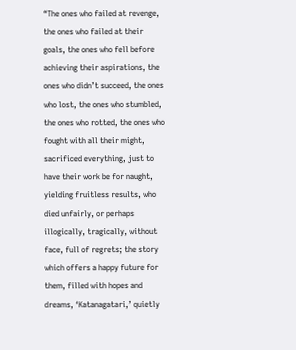“The ones who failed at revenge, the ones who failed at their goals, the ones who fell before achieving their aspirations, the ones who didn’t succeed, the ones who lost, the ones who stumbled, the ones who rotted, the ones who fought with all their might, sacrificed everything, just to have their work be for naught, yielding fruitless results, who died unfairly, or perhaps illogically, tragically, without face, full of regrets; the story which offers a happy future for them, filled with hopes and dreams, ‘Katanagatari,’ quietly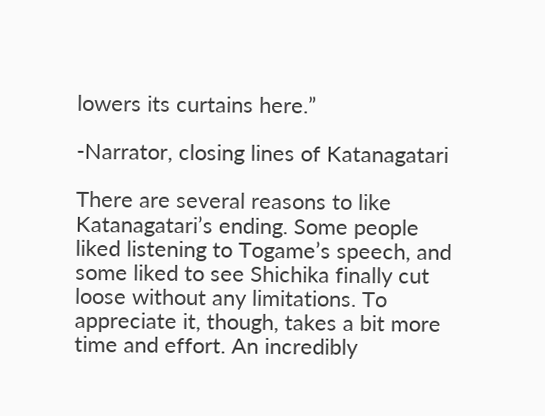lowers its curtains here.”

-Narrator, closing lines of Katanagatari

There are several reasons to like Katanagatari’s ending. Some people liked listening to Togame’s speech, and some liked to see Shichika finally cut loose without any limitations. To appreciate it, though, takes a bit more time and effort. An incredibly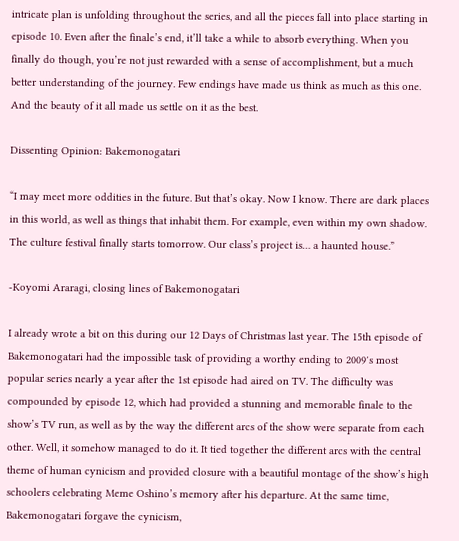intricate plan is unfolding throughout the series, and all the pieces fall into place starting in episode 10. Even after the finale’s end, it’ll take a while to absorb everything. When you finally do though, you’re not just rewarded with a sense of accomplishment, but a much better understanding of the journey. Few endings have made us think as much as this one. And the beauty of it all made us settle on it as the best.

Dissenting Opinion: Bakemonogatari

“I may meet more oddities in the future. But that’s okay. Now I know. There are dark places in this world, as well as things that inhabit them. For example, even within my own shadow. The culture festival finally starts tomorrow. Our class’s project is… a haunted house.”

-Koyomi Araragi, closing lines of Bakemonogatari

I already wrote a bit on this during our 12 Days of Christmas last year. The 15th episode of Bakemonogatari had the impossible task of providing a worthy ending to 2009′s most popular series nearly a year after the 1st episode had aired on TV. The difficulty was compounded by episode 12, which had provided a stunning and memorable finale to the show’s TV run, as well as by the way the different arcs of the show were separate from each other. Well, it somehow managed to do it. It tied together the different arcs with the central theme of human cynicism and provided closure with a beautiful montage of the show’s high schoolers celebrating Meme Oshino’s memory after his departure. At the same time, Bakemonogatari forgave the cynicism,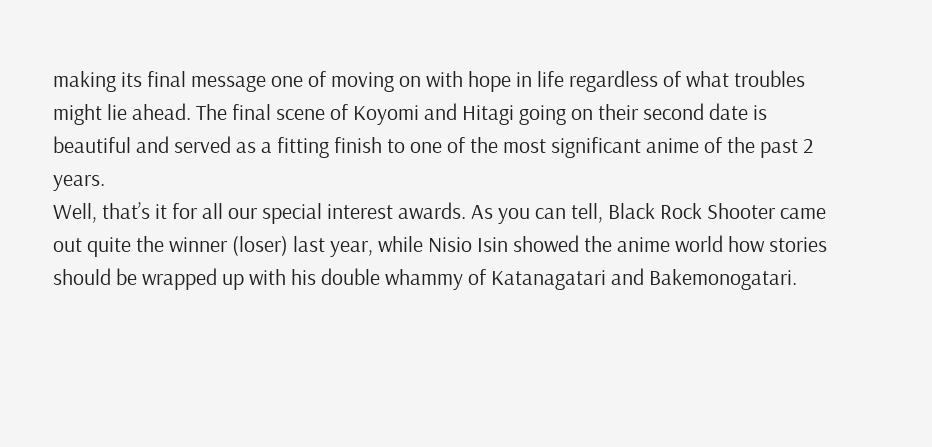making its final message one of moving on with hope in life regardless of what troubles might lie ahead. The final scene of Koyomi and Hitagi going on their second date is beautiful and served as a fitting finish to one of the most significant anime of the past 2 years.
Well, that’s it for all our special interest awards. As you can tell, Black Rock Shooter came out quite the winner (loser) last year, while Nisio Isin showed the anime world how stories should be wrapped up with his double whammy of Katanagatari and Bakemonogatari.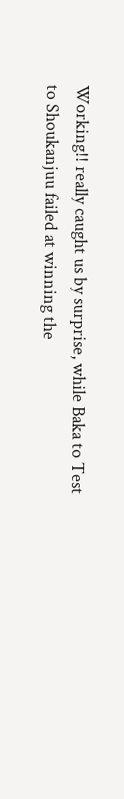Working!! really caught us by surprise, while Baka to Test to Shoukanjuu failed at winning the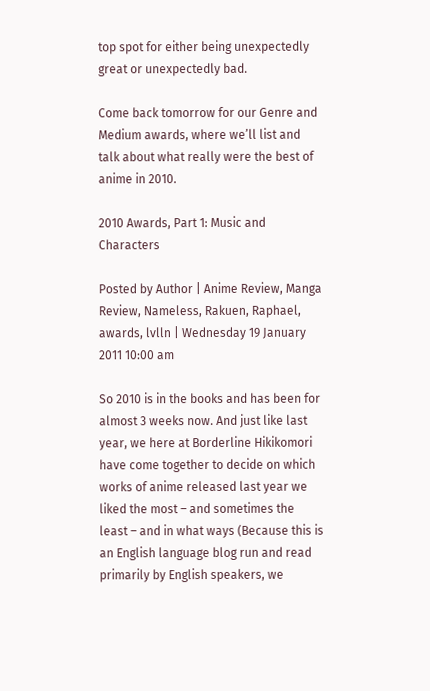top spot for either being unexpectedly great or unexpectedly bad.

Come back tomorrow for our Genre and Medium awards, where we’ll list and talk about what really were the best of anime in 2010.

2010 Awards, Part 1: Music and Characters

Posted by Author | Anime Review, Manga Review, Nameless, Rakuen, Raphael, awards, lvlln | Wednesday 19 January 2011 10:00 am

So 2010 is in the books and has been for almost 3 weeks now. And just like last year, we here at Borderline Hikikomori have come together to decide on which works of anime released last year we liked the most – and sometimes the least – and in what ways (Because this is an English language blog run and read primarily by English speakers, we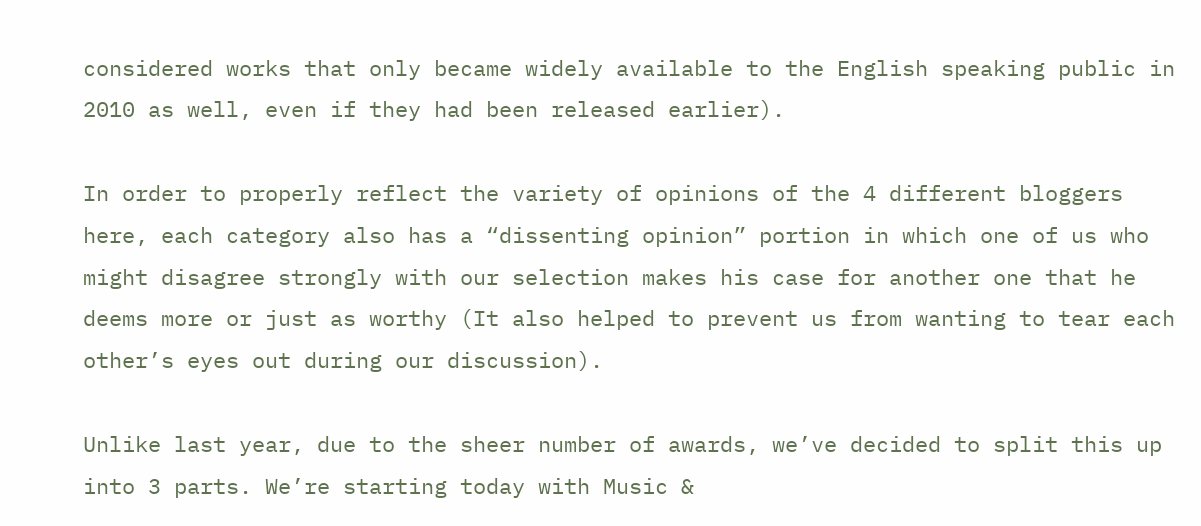considered works that only became widely available to the English speaking public in 2010 as well, even if they had been released earlier).

In order to properly reflect the variety of opinions of the 4 different bloggers here, each category also has a “dissenting opinion” portion in which one of us who might disagree strongly with our selection makes his case for another one that he deems more or just as worthy (It also helped to prevent us from wanting to tear each other’s eyes out during our discussion).

Unlike last year, due to the sheer number of awards, we’ve decided to split this up into 3 parts. We’re starting today with Music &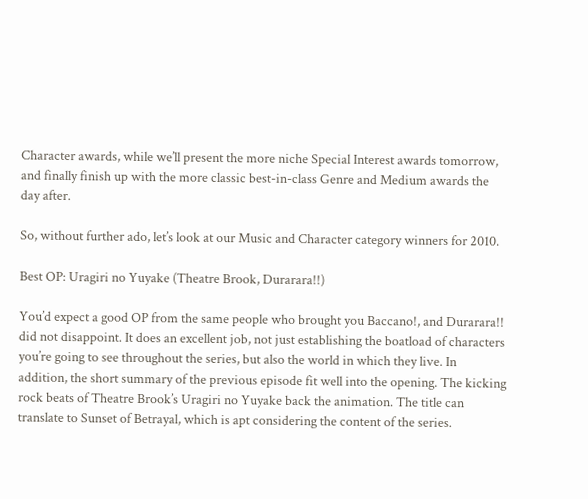Character awards, while we’ll present the more niche Special Interest awards tomorrow, and finally finish up with the more classic best-in-class Genre and Medium awards the day after.

So, without further ado, let’s look at our Music and Character category winners for 2010.

Best OP: Uragiri no Yuyake (Theatre Brook, Durarara!!)

You’d expect a good OP from the same people who brought you Baccano!, and Durarara!! did not disappoint. It does an excellent job, not just establishing the boatload of characters you’re going to see throughout the series, but also the world in which they live. In addition, the short summary of the previous episode fit well into the opening. The kicking rock beats of Theatre Brook’s Uragiri no Yuyake back the animation. The title can translate to Sunset of Betrayal, which is apt considering the content of the series.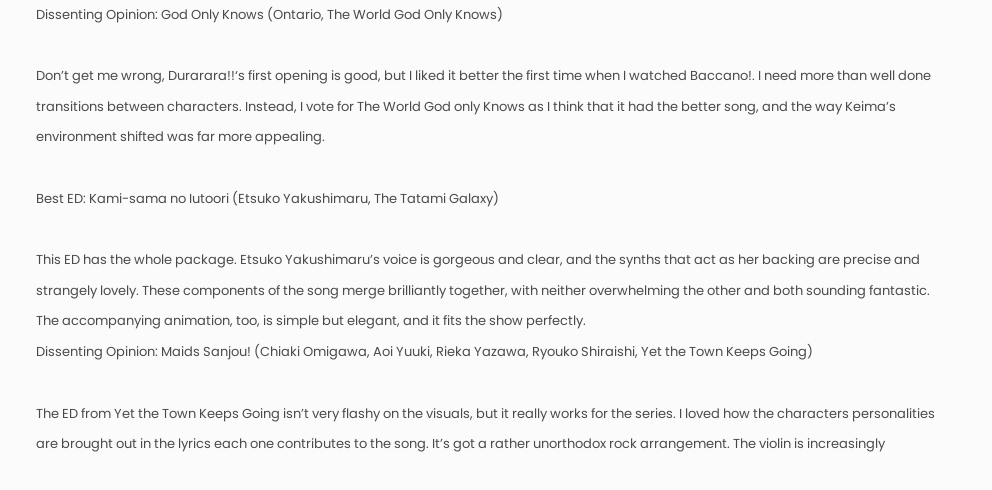Dissenting Opinion: God Only Knows (Ontario, The World God Only Knows)

Don’t get me wrong, Durarara!!‘s first opening is good, but I liked it better the first time when I watched Baccano!. I need more than well done transitions between characters. Instead, I vote for The World God only Knows as I think that it had the better song, and the way Keima’s environment shifted was far more appealing.

Best ED: Kami-sama no Iutoori (Etsuko Yakushimaru, The Tatami Galaxy)

This ED has the whole package. Etsuko Yakushimaru’s voice is gorgeous and clear, and the synths that act as her backing are precise and strangely lovely. These components of the song merge brilliantly together, with neither overwhelming the other and both sounding fantastic. The accompanying animation, too, is simple but elegant, and it fits the show perfectly.
Dissenting Opinion: Maids Sanjou! (Chiaki Omigawa, Aoi Yuuki, Rieka Yazawa, Ryouko Shiraishi, Yet the Town Keeps Going)

The ED from Yet the Town Keeps Going isn’t very flashy on the visuals, but it really works for the series. I loved how the characters personalities are brought out in the lyrics each one contributes to the song. It’s got a rather unorthodox rock arrangement. The violin is increasingly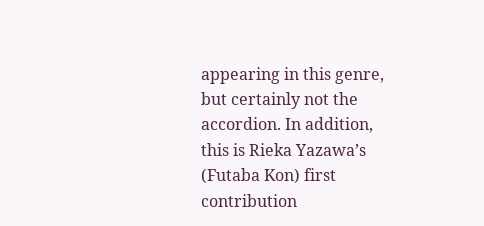appearing in this genre, but certainly not the accordion. In addition, this is Rieka Yazawa’s (Futaba Kon) first contribution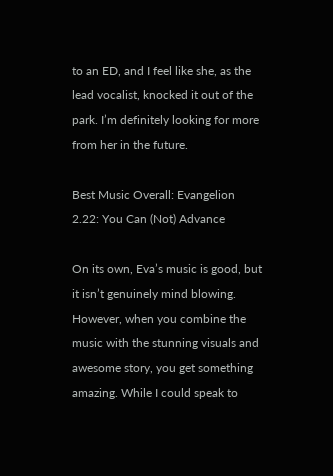to an ED, and I feel like she, as the lead vocalist, knocked it out of the park. I’m definitely looking for more from her in the future.

Best Music Overall: Evangelion 2.22: You Can (Not) Advance

On its own, Eva’s music is good, but it isn’t genuinely mind blowing. However, when you combine the music with the stunning visuals and awesome story, you get something amazing. While I could speak to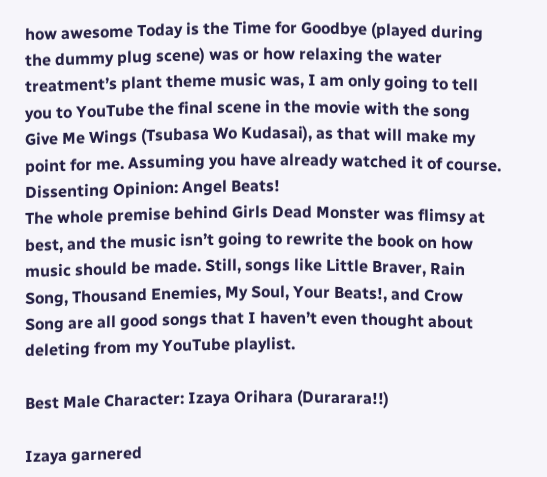how awesome Today is the Time for Goodbye (played during the dummy plug scene) was or how relaxing the water treatment’s plant theme music was, I am only going to tell you to YouTube the final scene in the movie with the song Give Me Wings (Tsubasa Wo Kudasai), as that will make my point for me. Assuming you have already watched it of course.
Dissenting Opinion: Angel Beats!
The whole premise behind Girls Dead Monster was flimsy at best, and the music isn’t going to rewrite the book on how music should be made. Still, songs like Little Braver, Rain Song, Thousand Enemies, My Soul, Your Beats!, and Crow Song are all good songs that I haven’t even thought about deleting from my YouTube playlist.

Best Male Character: Izaya Orihara (Durarara!!)

Izaya garnered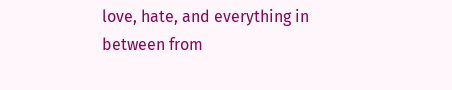love, hate, and everything in between from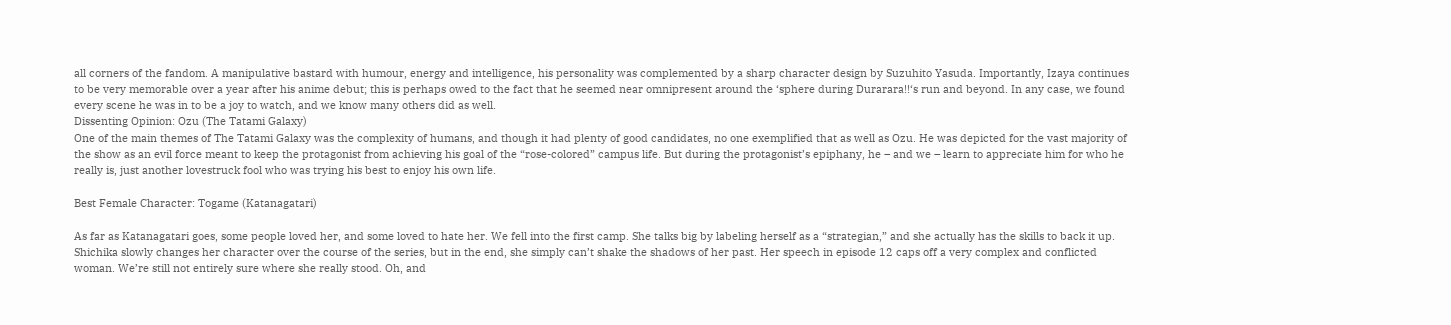all corners of the fandom. A manipulative bastard with humour, energy and intelligence, his personality was complemented by a sharp character design by Suzuhito Yasuda. Importantly, Izaya continues to be very memorable over a year after his anime debut; this is perhaps owed to the fact that he seemed near omnipresent around the ‘sphere during Durarara!!‘s run and beyond. In any case, we found every scene he was in to be a joy to watch, and we know many others did as well.
Dissenting Opinion: Ozu (The Tatami Galaxy)
One of the main themes of The Tatami Galaxy was the complexity of humans, and though it had plenty of good candidates, no one exemplified that as well as Ozu. He was depicted for the vast majority of the show as an evil force meant to keep the protagonist from achieving his goal of the “rose-colored” campus life. But during the protagonist’s epiphany, he – and we – learn to appreciate him for who he really is, just another lovestruck fool who was trying his best to enjoy his own life.

Best Female Character: Togame (Katanagatari)

As far as Katanagatari goes, some people loved her, and some loved to hate her. We fell into the first camp. She talks big by labeling herself as a “strategian,” and she actually has the skills to back it up. Shichika slowly changes her character over the course of the series, but in the end, she simply can’t shake the shadows of her past. Her speech in episode 12 caps off a very complex and conflicted woman. We’re still not entirely sure where she really stood. Oh, and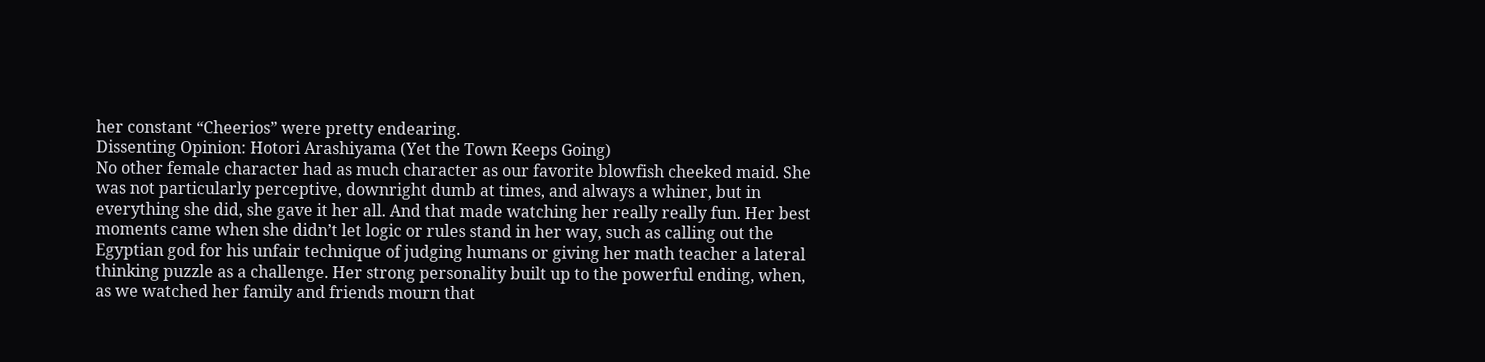her constant “Cheerios” were pretty endearing.
Dissenting Opinion: Hotori Arashiyama (Yet the Town Keeps Going)
No other female character had as much character as our favorite blowfish cheeked maid. She was not particularly perceptive, downright dumb at times, and always a whiner, but in everything she did, she gave it her all. And that made watching her really really fun. Her best moments came when she didn’t let logic or rules stand in her way, such as calling out the Egyptian god for his unfair technique of judging humans or giving her math teacher a lateral thinking puzzle as a challenge. Her strong personality built up to the powerful ending, when, as we watched her family and friends mourn that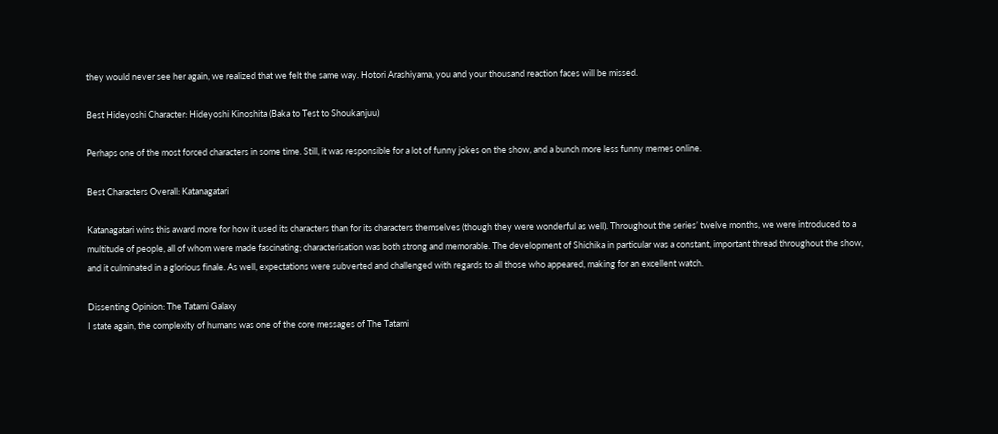they would never see her again, we realized that we felt the same way. Hotori Arashiyama, you and your thousand reaction faces will be missed.

Best Hideyoshi Character: Hideyoshi Kinoshita (Baka to Test to Shoukanjuu)

Perhaps one of the most forced characters in some time. Still, it was responsible for a lot of funny jokes on the show, and a bunch more less funny memes online.

Best Characters Overall: Katanagatari

Katanagatari wins this award more for how it used its characters than for its characters themselves (though they were wonderful as well). Throughout the series’ twelve months, we were introduced to a multitude of people, all of whom were made fascinating; characterisation was both strong and memorable. The development of Shichika in particular was a constant, important thread throughout the show, and it culminated in a glorious finale. As well, expectations were subverted and challenged with regards to all those who appeared, making for an excellent watch.

Dissenting Opinion: The Tatami Galaxy
I state again, the complexity of humans was one of the core messages of The Tatami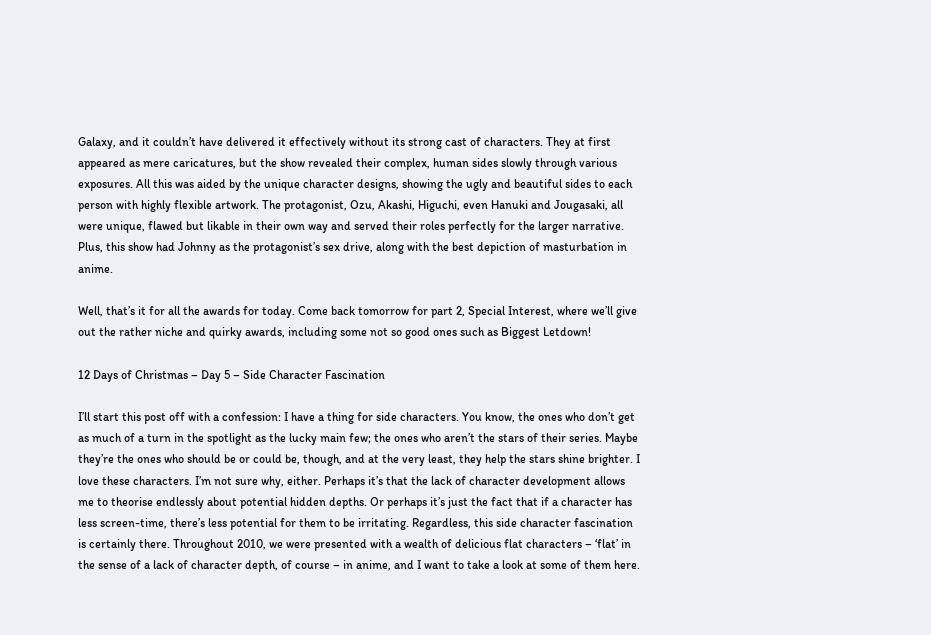Galaxy, and it couldn’t have delivered it effectively without its strong cast of characters. They at first appeared as mere caricatures, but the show revealed their complex, human sides slowly through various exposures. All this was aided by the unique character designs, showing the ugly and beautiful sides to each person with highly flexible artwork. The protagonist, Ozu, Akashi, Higuchi, even Hanuki and Jougasaki, all were unique, flawed but likable in their own way and served their roles perfectly for the larger narrative. Plus, this show had Johnny as the protagonist’s sex drive, along with the best depiction of masturbation in anime.

Well, that’s it for all the awards for today. Come back tomorrow for part 2, Special Interest, where we’ll give out the rather niche and quirky awards, including some not so good ones such as Biggest Letdown!

12 Days of Christmas – Day 5 – Side Character Fascination

I’ll start this post off with a confession: I have a thing for side characters. You know, the ones who don’t get as much of a turn in the spotlight as the lucky main few; the ones who aren’t the stars of their series. Maybe they’re the ones who should be or could be, though, and at the very least, they help the stars shine brighter. I love these characters. I’m not sure why, either. Perhaps it’s that the lack of character development allows me to theorise endlessly about potential hidden depths. Or perhaps it’s just the fact that if a character has less screen-time, there’s less potential for them to be irritating. Regardless, this side character fascination is certainly there. Throughout 2010, we were presented with a wealth of delicious flat characters – ‘flat’ in the sense of a lack of character depth, of course – in anime, and I want to take a look at some of them here.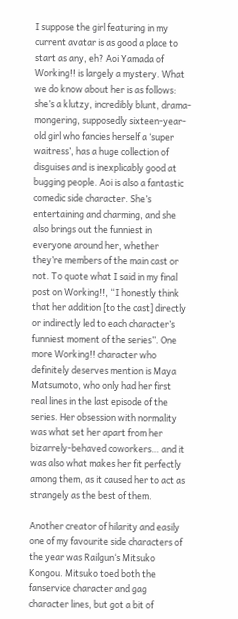I suppose the girl featuring in my current avatar is as good a place to start as any, eh? Aoi Yamada of Working!! is largely a mystery. What we do know about her is as follows: she’s a klutzy, incredibly blunt, drama-mongering, supposedly sixteen-year-old girl who fancies herself a ‘super waitress’, has a huge collection of disguises and is inexplicably good at bugging people. Aoi is also a fantastic comedic side character. She’s entertaining and charming, and she also brings out the funniest in everyone around her, whether they’re members of the main cast or not. To quote what I said in my final post on Working!!, “I honestly think that her addition [to the cast] directly or indirectly led to each character’s funniest moment of the series”. One more Working!! character who definitely deserves mention is Maya Matsumoto, who only had her first real lines in the last episode of the series. Her obsession with normality was what set her apart from her bizarrely-behaved coworkers… and it was also what makes her fit perfectly among them, as it caused her to act as strangely as the best of them.

Another creator of hilarity and easily one of my favourite side characters of the year was Railgun‘s Mitsuko Kongou. Mitsuko toed both the fanservice character and gag character lines, but got a bit of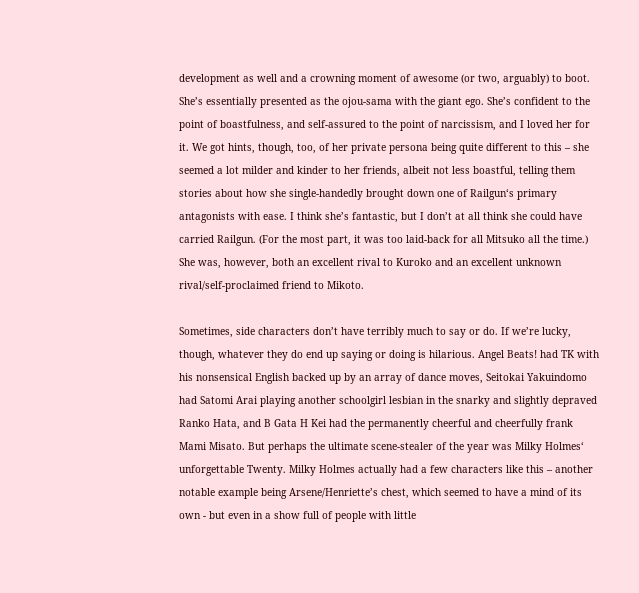development as well and a crowning moment of awesome (or two, arguably) to boot. She’s essentially presented as the ojou-sama with the giant ego. She’s confident to the point of boastfulness, and self-assured to the point of narcissism, and I loved her for it. We got hints, though, too, of her private persona being quite different to this – she seemed a lot milder and kinder to her friends, albeit not less boastful, telling them stories about how she single-handedly brought down one of Railgun‘s primary antagonists with ease. I think she’s fantastic, but I don’t at all think she could have carried Railgun. (For the most part, it was too laid-back for all Mitsuko all the time.) She was, however, both an excellent rival to Kuroko and an excellent unknown rival/self-proclaimed friend to Mikoto.

Sometimes, side characters don’t have terribly much to say or do. If we’re lucky, though, whatever they do end up saying or doing is hilarious. Angel Beats! had TK with his nonsensical English backed up by an array of dance moves, Seitokai Yakuindomo had Satomi Arai playing another schoolgirl lesbian in the snarky and slightly depraved Ranko Hata, and B Gata H Kei had the permanently cheerful and cheerfully frank Mami Misato. But perhaps the ultimate scene-stealer of the year was Milky Holmes‘ unforgettable Twenty. Milky Holmes actually had a few characters like this – another notable example being Arsene/Henriette’s chest, which seemed to have a mind of its own - but even in a show full of people with little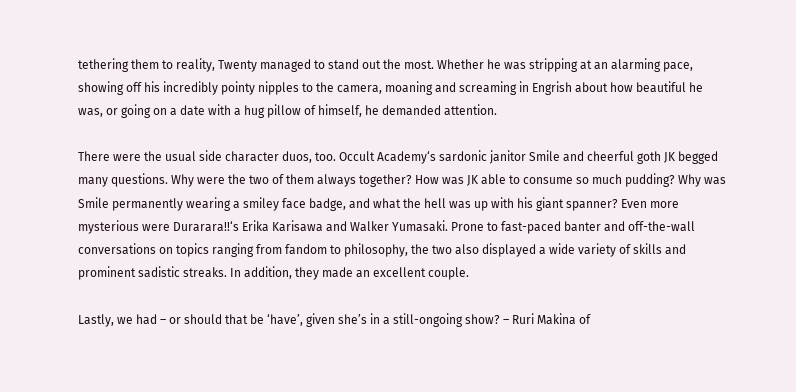tethering them to reality, Twenty managed to stand out the most. Whether he was stripping at an alarming pace, showing off his incredibly pointy nipples to the camera, moaning and screaming in Engrish about how beautiful he was, or going on a date with a hug pillow of himself, he demanded attention.

There were the usual side character duos, too. Occult Academy‘s sardonic janitor Smile and cheerful goth JK begged many questions. Why were the two of them always together? How was JK able to consume so much pudding? Why was Smile permanently wearing a smiley face badge, and what the hell was up with his giant spanner? Even more mysterious were Durarara!!‘s Erika Karisawa and Walker Yumasaki. Prone to fast-paced banter and off-the-wall conversations on topics ranging from fandom to philosophy, the two also displayed a wide variety of skills and prominent sadistic streaks. In addition, they made an excellent couple.

Lastly, we had – or should that be ‘have’, given she’s in a still-ongoing show? – Ruri Makina of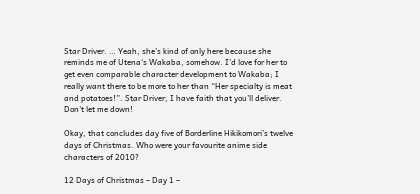Star Driver. … Yeah, she’s kind of only here because she reminds me of Utena‘s Wakaba, somehow. I’d love for her to get even comparable character development to Wakaba; I really want there to be more to her than “Her specialty is meat and potatoes!”. Star Driver, I have faith that you’ll deliver. Don’t let me down!

Okay, that concludes day five of Borderline Hikikomori’s twelve days of Christmas. Who were your favourite anime side characters of 2010?

12 Days of Christmas – Day 1 –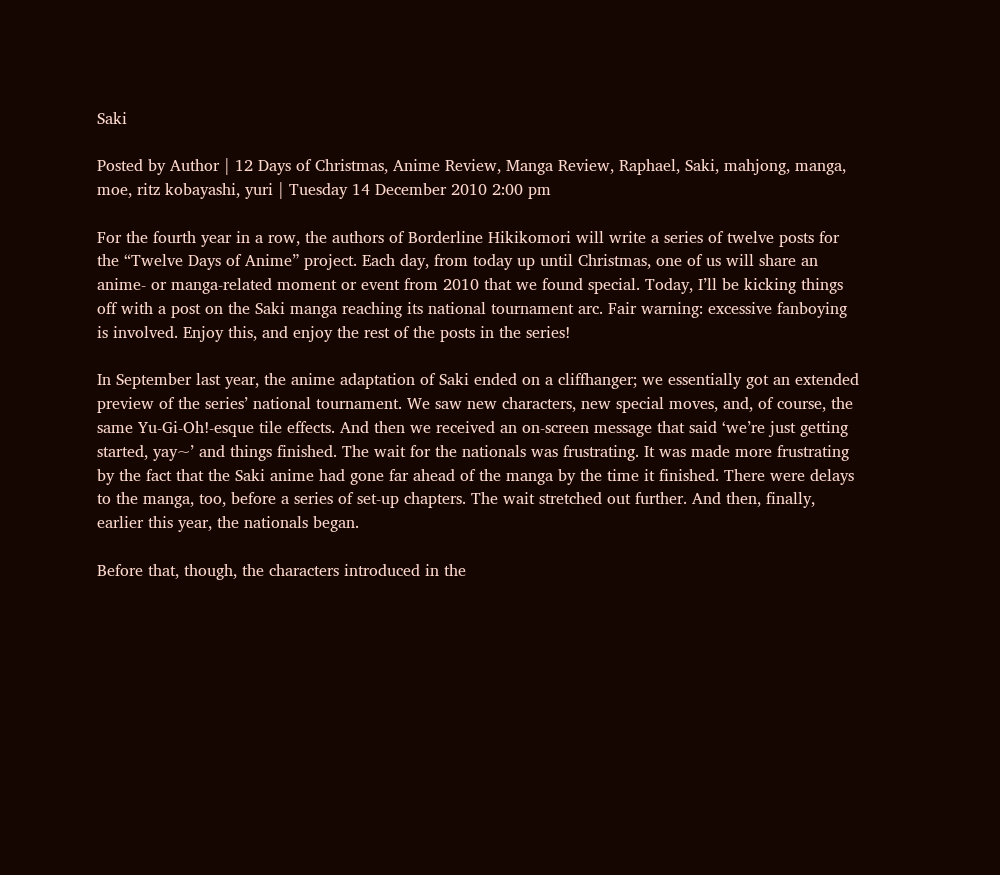Saki

Posted by Author | 12 Days of Christmas, Anime Review, Manga Review, Raphael, Saki, mahjong, manga, moe, ritz kobayashi, yuri | Tuesday 14 December 2010 2:00 pm

For the fourth year in a row, the authors of Borderline Hikikomori will write a series of twelve posts for the “Twelve Days of Anime” project. Each day, from today up until Christmas, one of us will share an anime- or manga-related moment or event from 2010 that we found special. Today, I’ll be kicking things off with a post on the Saki manga reaching its national tournament arc. Fair warning: excessive fanboying is involved. Enjoy this, and enjoy the rest of the posts in the series!

In September last year, the anime adaptation of Saki ended on a cliffhanger; we essentially got an extended preview of the series’ national tournament. We saw new characters, new special moves, and, of course, the same Yu-Gi-Oh!-esque tile effects. And then we received an on-screen message that said ‘we’re just getting started, yay~’ and things finished. The wait for the nationals was frustrating. It was made more frustrating by the fact that the Saki anime had gone far ahead of the manga by the time it finished. There were delays to the manga, too, before a series of set-up chapters. The wait stretched out further. And then, finally, earlier this year, the nationals began.

Before that, though, the characters introduced in the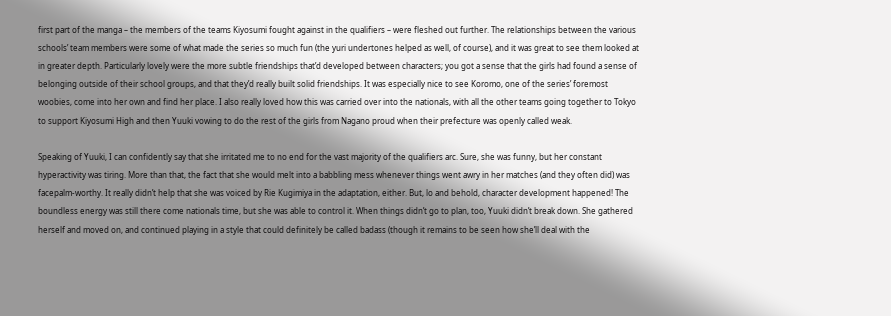first part of the manga – the members of the teams Kiyosumi fought against in the qualifiers – were fleshed out further. The relationships between the various schools’ team members were some of what made the series so much fun (the yuri undertones helped as well, of course), and it was great to see them looked at in greater depth. Particularly lovely were the more subtle friendships that’d developed between characters; you got a sense that the girls had found a sense of belonging outside of their school groups, and that they’d really built solid friendships. It was especially nice to see Koromo, one of the series’ foremost woobies, come into her own and find her place. I also really loved how this was carried over into the nationals, with all the other teams going together to Tokyo to support Kiyosumi High and then Yuuki vowing to do the rest of the girls from Nagano proud when their prefecture was openly called weak.

Speaking of Yuuki, I can confidently say that she irritated me to no end for the vast majority of the qualifiers arc. Sure, she was funny, but her constant hyperactivity was tiring. More than that, the fact that she would melt into a babbling mess whenever things went awry in her matches (and they often did) was facepalm-worthy. It really didn’t help that she was voiced by Rie Kugimiya in the adaptation, either. But, lo and behold, character development happened! The boundless energy was still there come nationals time, but she was able to control it. When things didn’t go to plan, too, Yuuki didn’t break down. She gathered herself and moved on, and continued playing in a style that could definitely be called badass (though it remains to be seen how she’ll deal with the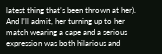latest thing that’s been thrown at her). And I’ll admit, her turning up to her match wearing a cape and a serious expression was both hilarious and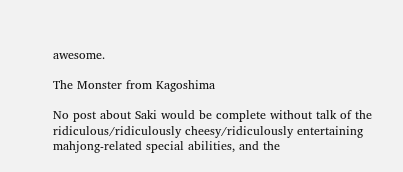awesome.

The Monster from Kagoshima

No post about Saki would be complete without talk of the ridiculous/ridiculously cheesy/ridiculously entertaining mahjong-related special abilities, and the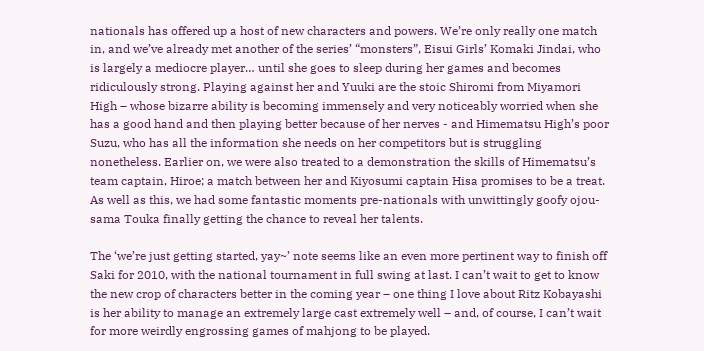nationals has offered up a host of new characters and powers. We’re only really one match in, and we’ve already met another of the series’ “monsters”, Eisui Girls’ Komaki Jindai, who is largely a mediocre player… until she goes to sleep during her games and becomes ridiculously strong. Playing against her and Yuuki are the stoic Shiromi from Miyamori High – whose bizarre ability is becoming immensely and very noticeably worried when she has a good hand and then playing better because of her nerves - and Himematsu High’s poor Suzu, who has all the information she needs on her competitors but is struggling nonetheless. Earlier on, we were also treated to a demonstration the skills of Himematsu’s team captain, Hiroe; a match between her and Kiyosumi captain Hisa promises to be a treat. As well as this, we had some fantastic moments pre-nationals with unwittingly goofy ojou-sama Touka finally getting the chance to reveal her talents.

The ‘we’re just getting started, yay~’ note seems like an even more pertinent way to finish off Saki for 2010, with the national tournament in full swing at last. I can’t wait to get to know the new crop of characters better in the coming year – one thing I love about Ritz Kobayashi is her ability to manage an extremely large cast extremely well – and, of course, I can’t wait for more weirdly engrossing games of mahjong to be played.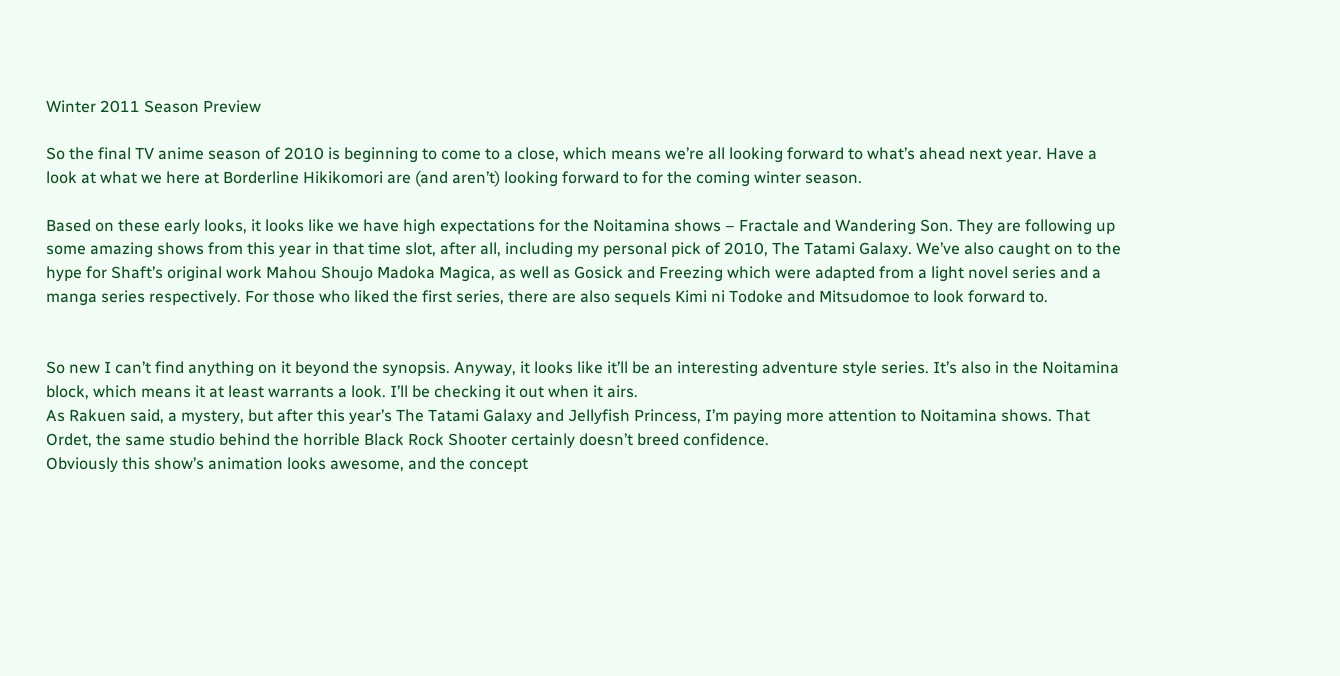Winter 2011 Season Preview

So the final TV anime season of 2010 is beginning to come to a close, which means we’re all looking forward to what’s ahead next year. Have a look at what we here at Borderline Hikikomori are (and aren’t) looking forward to for the coming winter season.

Based on these early looks, it looks like we have high expectations for the Noitamina shows – Fractale and Wandering Son. They are following up some amazing shows from this year in that time slot, after all, including my personal pick of 2010, The Tatami Galaxy. We’ve also caught on to the hype for Shaft’s original work Mahou Shoujo Madoka Magica, as well as Gosick and Freezing which were adapted from a light novel series and a manga series respectively. For those who liked the first series, there are also sequels Kimi ni Todoke and Mitsudomoe to look forward to.


So new I can’t find anything on it beyond the synopsis. Anyway, it looks like it’ll be an interesting adventure style series. It’s also in the Noitamina block, which means it at least warrants a look. I’ll be checking it out when it airs.
As Rakuen said, a mystery, but after this year’s The Tatami Galaxy and Jellyfish Princess, I’m paying more attention to Noitamina shows. That Ordet, the same studio behind the horrible Black Rock Shooter certainly doesn’t breed confidence.
Obviously this show’s animation looks awesome, and the concept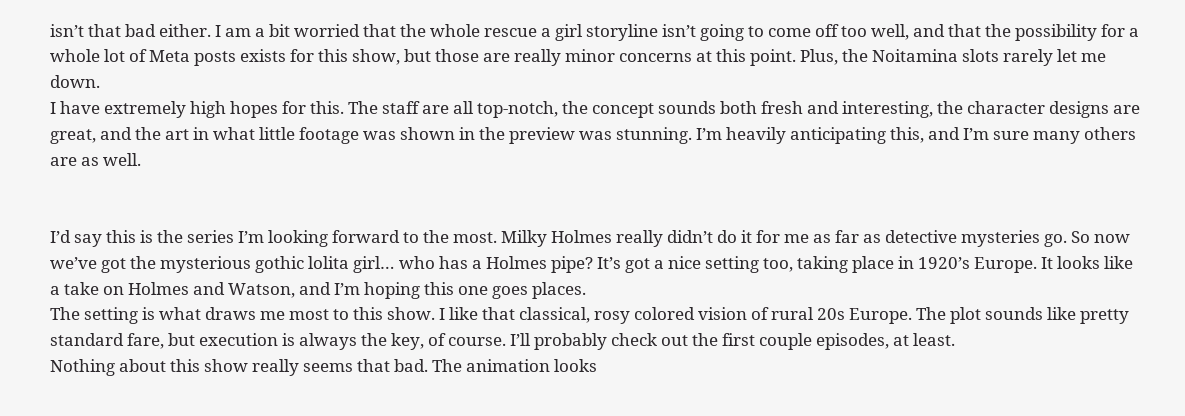isn’t that bad either. I am a bit worried that the whole rescue a girl storyline isn’t going to come off too well, and that the possibility for a whole lot of Meta posts exists for this show, but those are really minor concerns at this point. Plus, the Noitamina slots rarely let me down.
I have extremely high hopes for this. The staff are all top-notch, the concept sounds both fresh and interesting, the character designs are great, and the art in what little footage was shown in the preview was stunning. I’m heavily anticipating this, and I’m sure many others are as well.


I’d say this is the series I’m looking forward to the most. Milky Holmes really didn’t do it for me as far as detective mysteries go. So now we’ve got the mysterious gothic lolita girl… who has a Holmes pipe? It’s got a nice setting too, taking place in 1920’s Europe. It looks like a take on Holmes and Watson, and I’m hoping this one goes places.
The setting is what draws me most to this show. I like that classical, rosy colored vision of rural 20s Europe. The plot sounds like pretty standard fare, but execution is always the key, of course. I’ll probably check out the first couple episodes, at least.
Nothing about this show really seems that bad. The animation looks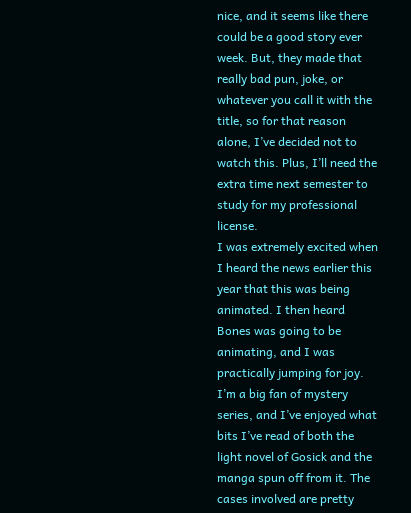nice, and it seems like there could be a good story ever week. But, they made that really bad pun, joke, or whatever you call it with the title, so for that reason alone, I’ve decided not to watch this. Plus, I’ll need the extra time next semester to study for my professional license.
I was extremely excited when I heard the news earlier this year that this was being animated. I then heard Bones was going to be animating, and I was practically jumping for joy. I’m a big fan of mystery series, and I’ve enjoyed what bits I’ve read of both the light novel of Gosick and the manga spun off from it. The cases involved are pretty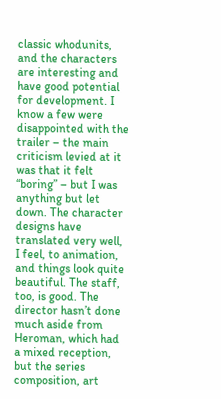classic whodunits, and the characters are interesting and have good potential for development. I know a few were disappointed with the trailer – the main criticism levied at it was that it felt “boring” – but I was anything but let down. The character designs have translated very well, I feel, to animation, and things look quite beautiful. The staff, too, is good. The director hasn’t done much aside from Heroman, which had a mixed reception, but the series composition, art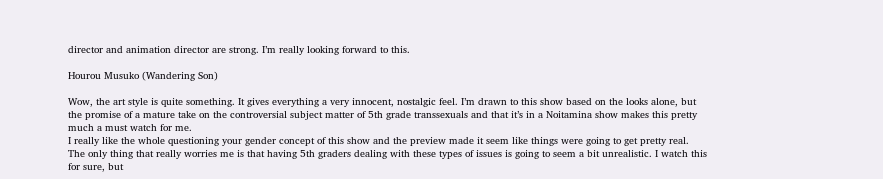director and animation director are strong. I’m really looking forward to this.

Hourou Musuko (Wandering Son)

Wow, the art style is quite something. It gives everything a very innocent, nostalgic feel. I’m drawn to this show based on the looks alone, but the promise of a mature take on the controversial subject matter of 5th grade transsexuals and that it’s in a Noitamina show makes this pretty much a must watch for me.
I really like the whole questioning your gender concept of this show and the preview made it seem like things were going to get pretty real. The only thing that really worries me is that having 5th graders dealing with these types of issues is going to seem a bit unrealistic. I watch this for sure, but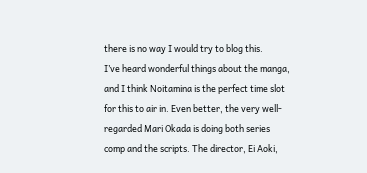there is no way I would try to blog this.
I’ve heard wonderful things about the manga, and I think Noitamina is the perfect time slot for this to air in. Even better, the very well-regarded Mari Okada is doing both series comp and the scripts. The director, Ei Aoki,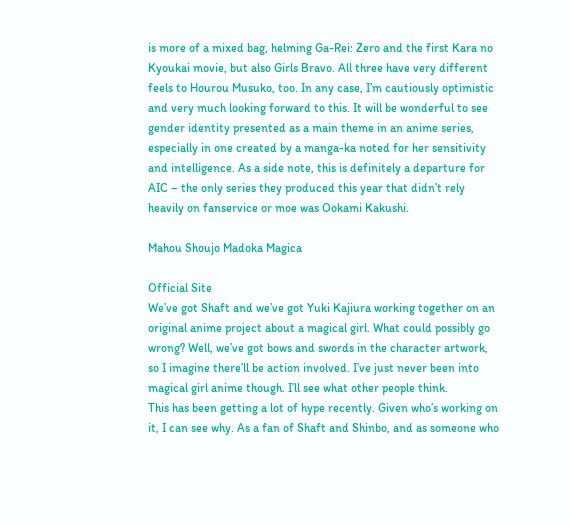is more of a mixed bag, helming Ga-Rei: Zero and the first Kara no Kyoukai movie, but also Girls Bravo. All three have very different feels to Hourou Musuko, too. In any case, I’m cautiously optimistic and very much looking forward to this. It will be wonderful to see gender identity presented as a main theme in an anime series, especially in one created by a manga-ka noted for her sensitivity and intelligence. As a side note, this is definitely a departure for AIC – the only series they produced this year that didn’t rely heavily on fanservice or moe was Ookami Kakushi.

Mahou Shoujo Madoka Magica

Official Site
We’ve got Shaft and we’ve got Yuki Kajiura working together on an original anime project about a magical girl. What could possibly go wrong? Well, we’ve got bows and swords in the character artwork, so I imagine there’ll be action involved. I’ve just never been into magical girl anime though. I’ll see what other people think.
This has been getting a lot of hype recently. Given who’s working on it, I can see why. As a fan of Shaft and Shinbo, and as someone who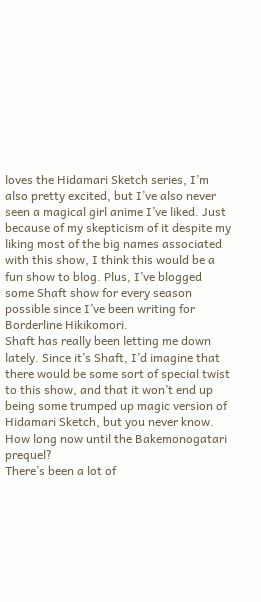loves the Hidamari Sketch series, I’m also pretty excited, but I’ve also never seen a magical girl anime I’ve liked. Just because of my skepticism of it despite my liking most of the big names associated with this show, I think this would be a fun show to blog. Plus, I’ve blogged some Shaft show for every season possible since I’ve been writing for Borderline Hikikomori.
Shaft has really been letting me down lately. Since it’s Shaft, I’d imagine that there would be some sort of special twist to this show, and that it won’t end up being some trumped up magic version of Hidamari Sketch, but you never know. How long now until the Bakemonogatari prequel?
There’s been a lot of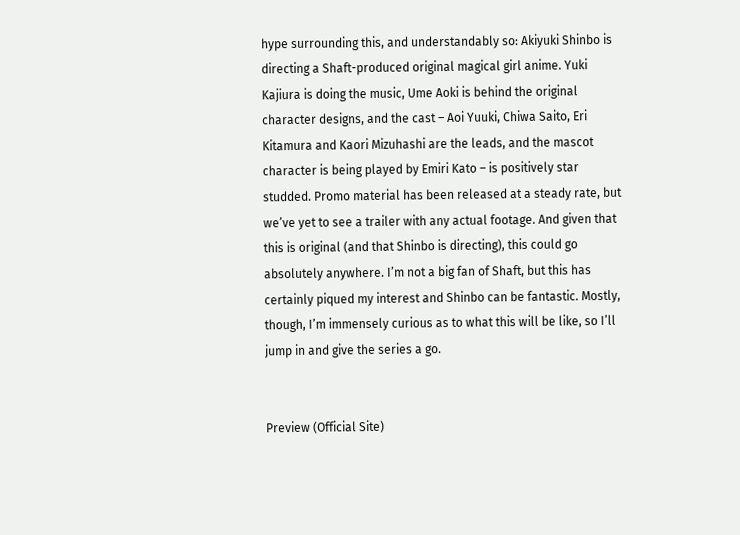hype surrounding this, and understandably so: Akiyuki Shinbo is directing a Shaft-produced original magical girl anime. Yuki Kajiura is doing the music, Ume Aoki is behind the original character designs, and the cast – Aoi Yuuki, Chiwa Saito, Eri Kitamura and Kaori Mizuhashi are the leads, and the mascot character is being played by Emiri Kato – is positively star studded. Promo material has been released at a steady rate, but we’ve yet to see a trailer with any actual footage. And given that this is original (and that Shinbo is directing), this could go absolutely anywhere. I’m not a big fan of Shaft, but this has certainly piqued my interest and Shinbo can be fantastic. Mostly, though, I’m immensely curious as to what this will be like, so I’ll jump in and give the series a go.


Preview (Official Site)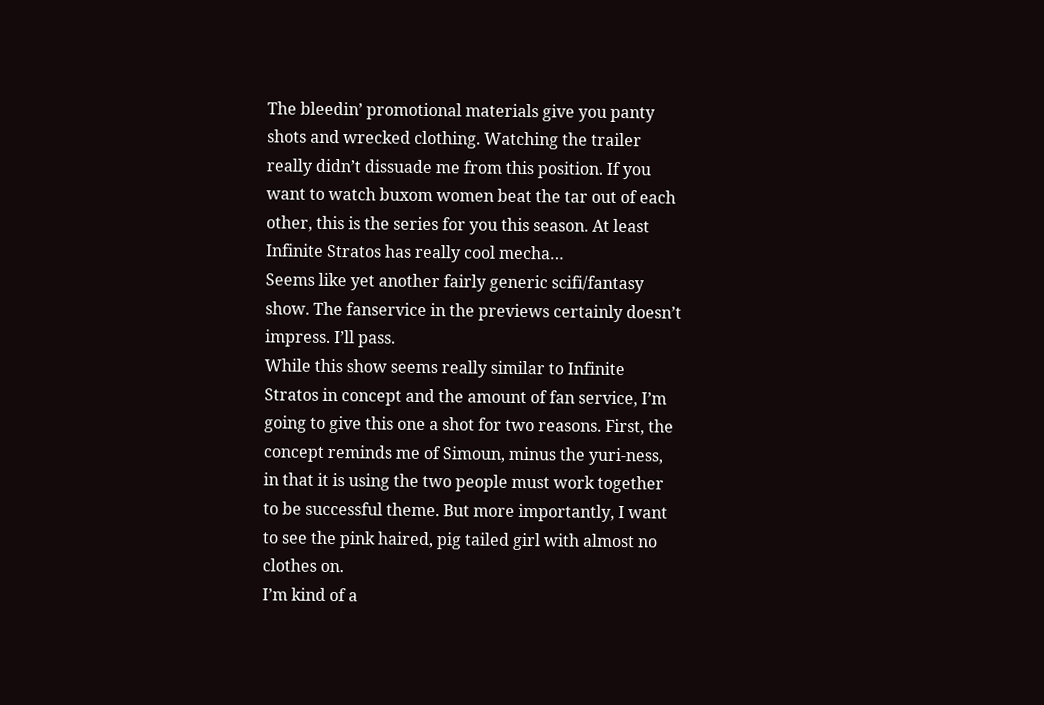The bleedin’ promotional materials give you panty shots and wrecked clothing. Watching the trailer really didn’t dissuade me from this position. If you want to watch buxom women beat the tar out of each other, this is the series for you this season. At least Infinite Stratos has really cool mecha…
Seems like yet another fairly generic scifi/fantasy show. The fanservice in the previews certainly doesn’t impress. I’ll pass.
While this show seems really similar to Infinite Stratos in concept and the amount of fan service, I’m going to give this one a shot for two reasons. First, the concept reminds me of Simoun, minus the yuri-ness, in that it is using the two people must work together to be successful theme. But more importantly, I want to see the pink haired, pig tailed girl with almost no clothes on.
I’m kind of a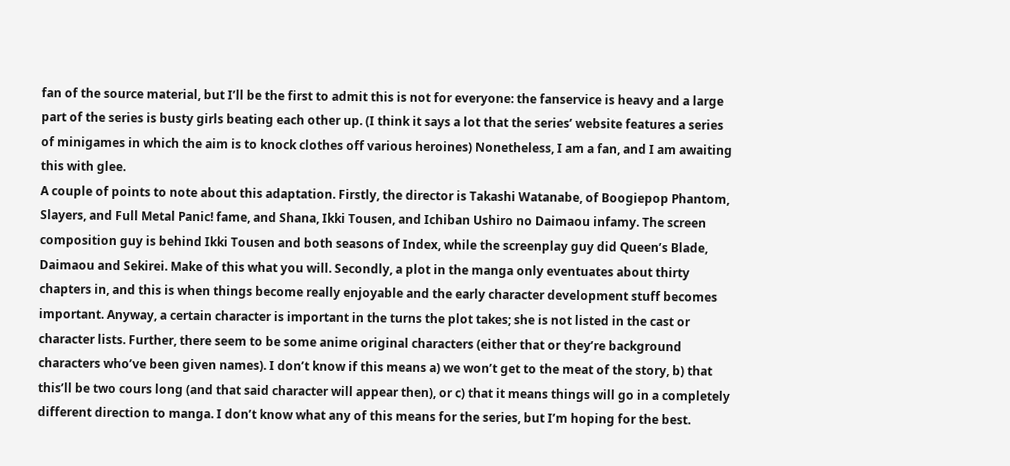fan of the source material, but I’ll be the first to admit this is not for everyone: the fanservice is heavy and a large part of the series is busty girls beating each other up. (I think it says a lot that the series’ website features a series of minigames in which the aim is to knock clothes off various heroines) Nonetheless, I am a fan, and I am awaiting this with glee.
A couple of points to note about this adaptation. Firstly, the director is Takashi Watanabe, of Boogiepop Phantom, Slayers, and Full Metal Panic! fame, and Shana, Ikki Tousen, and Ichiban Ushiro no Daimaou infamy. The screen composition guy is behind Ikki Tousen and both seasons of Index, while the screenplay guy did Queen’s Blade, Daimaou and Sekirei. Make of this what you will. Secondly, a plot in the manga only eventuates about thirty chapters in, and this is when things become really enjoyable and the early character development stuff becomes important. Anyway, a certain character is important in the turns the plot takes; she is not listed in the cast or character lists. Further, there seem to be some anime original characters (either that or they’re background characters who’ve been given names). I don’t know if this means a) we won’t get to the meat of the story, b) that this’ll be two cours long (and that said character will appear then), or c) that it means things will go in a completely different direction to manga. I don’t know what any of this means for the series, but I’m hoping for the best.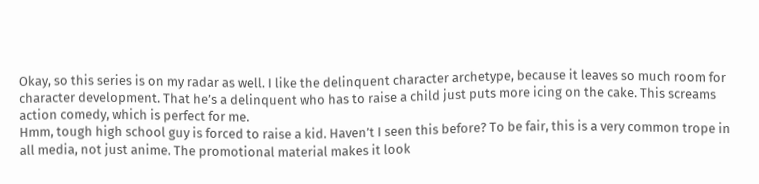Okay, so this series is on my radar as well. I like the delinquent character archetype, because it leaves so much room for character development. That he’s a delinquent who has to raise a child just puts more icing on the cake. This screams action comedy, which is perfect for me.
Hmm, tough high school guy is forced to raise a kid. Haven’t I seen this before? To be fair, this is a very common trope in all media, not just anime. The promotional material makes it look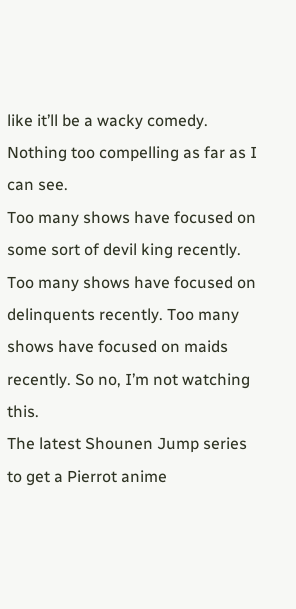like it’ll be a wacky comedy. Nothing too compelling as far as I can see.
Too many shows have focused on some sort of devil king recently. Too many shows have focused on delinquents recently. Too many shows have focused on maids recently. So no, I’m not watching this.
The latest Shounen Jump series to get a Pierrot anime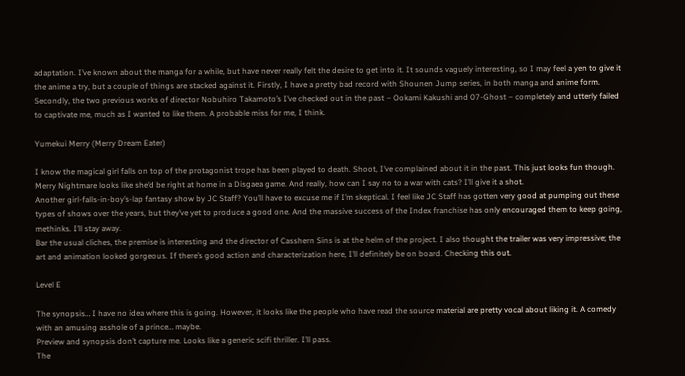adaptation. I’ve known about the manga for a while, but have never really felt the desire to get into it. It sounds vaguely interesting, so I may feel a yen to give it the anime a try, but a couple of things are stacked against it. Firstly, I have a pretty bad record with Shounen Jump series, in both manga and anime form. Secondly, the two previous works of director Nobuhiro Takamoto’s I’ve checked out in the past – Ookami Kakushi and 07-Ghost – completely and utterly failed to captivate me, much as I wanted to like them. A probable miss for me, I think.

Yumekui Merry (Merry Dream Eater)

I know the magical girl falls on top of the protagonist trope has been played to death. Shoot, I’ve complained about it in the past. This just looks fun though. Merry Nightmare looks like she’d be right at home in a Disgaea game. And really, how can I say no to a war with cats? I’ll give it a shot.
Another girl-falls-in-boy’s-lap fantasy show by JC Staff? You’ll have to excuse me if I’m skeptical. I feel like JC Staff has gotten very good at pumping out these types of shows over the years, but they’ve yet to produce a good one. And the massive success of the Index franchise has only encouraged them to keep going, methinks. I’ll stay away.
Bar the usual cliches, the premise is interesting and the director of Casshern Sins is at the helm of the project. I also thought the trailer was very impressive; the art and animation looked gorgeous. If there’s good action and characterization here, I’ll definitely be on board. Checking this out.

Level E

The synopsis… I have no idea where this is going. However, it looks like the people who have read the source material are pretty vocal about liking it. A comedy with an amusing asshole of a prince… maybe.
Preview and synopsis don’t capture me. Looks like a generic scifi thriller. I’ll pass.
The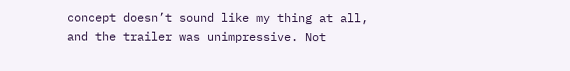concept doesn’t sound like my thing at all, and the trailer was unimpressive. Not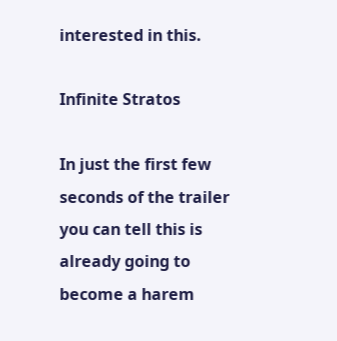interested in this.

Infinite Stratos

In just the first few seconds of the trailer you can tell this is already going to become a harem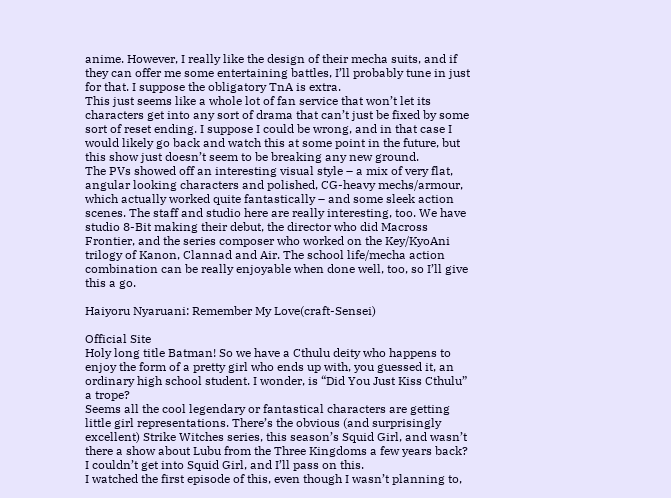anime. However, I really like the design of their mecha suits, and if they can offer me some entertaining battles, I’ll probably tune in just for that. I suppose the obligatory TnA is extra.
This just seems like a whole lot of fan service that won’t let its characters get into any sort of drama that can’t just be fixed by some sort of reset ending. I suppose I could be wrong, and in that case I would likely go back and watch this at some point in the future, but this show just doesn’t seem to be breaking any new ground.
The PVs showed off an interesting visual style – a mix of very flat, angular looking characters and polished, CG-heavy mechs/armour, which actually worked quite fantastically – and some sleek action scenes. The staff and studio here are really interesting, too. We have studio 8-Bit making their debut, the director who did Macross Frontier, and the series composer who worked on the Key/KyoAni trilogy of Kanon, Clannad and Air. The school life/mecha action combination can be really enjoyable when done well, too, so I’ll give this a go.

Haiyoru Nyaruani: Remember My Love(craft-Sensei)

Official Site
Holy long title Batman! So we have a Cthulu deity who happens to enjoy the form of a pretty girl who ends up with, you guessed it, an ordinary high school student. I wonder, is “Did You Just Kiss Cthulu” a trope?
Seems all the cool legendary or fantastical characters are getting little girl representations. There’s the obvious (and surprisingly excellent) Strike Witches series, this season’s Squid Girl, and wasn’t there a show about Lubu from the Three Kingdoms a few years back? I couldn’t get into Squid Girl, and I’ll pass on this.
I watched the first episode of this, even though I wasn’t planning to,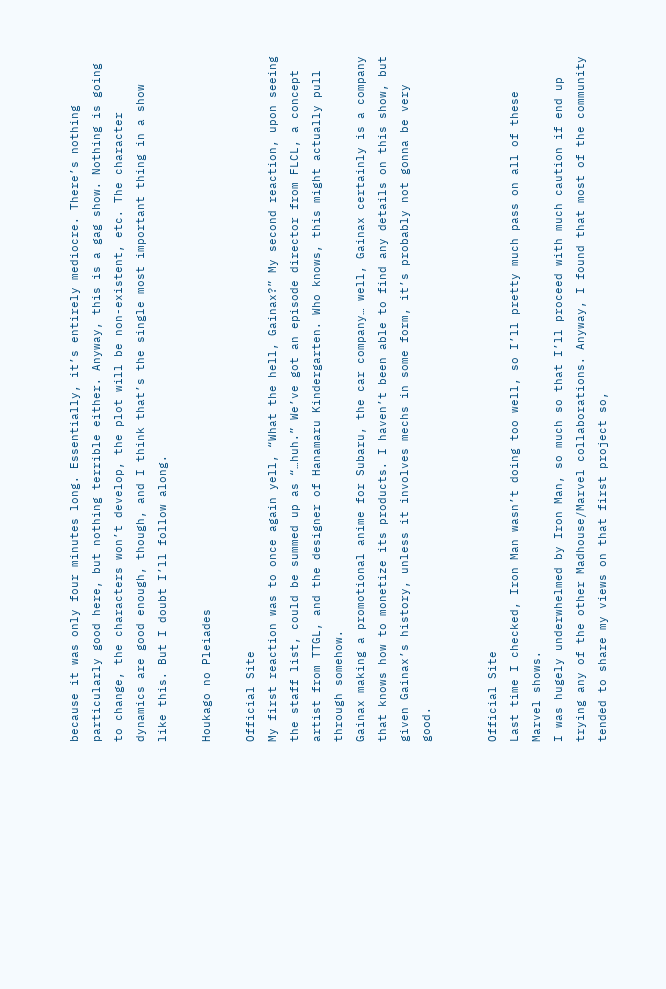because it was only four minutes long. Essentially, it’s entirely mediocre. There’s nothing particularly good here, but nothing terrible either. Anyway, this is a gag show. Nothing is going to change, the characters won’t develop, the plot will be non-existent, etc. The character dynamics are good enough, though, and I think that’s the single most important thing in a show like this. But I doubt I’ll follow along.

Houkago no Pleiades

Official Site
My first reaction was to once again yell, “What the hell, Gainax?” My second reaction, upon seeing the staff list, could be summed up as “…huh.” We’ve got an episode director from FLCL, a concept artist from TTGL, and the designer of Hanamaru Kindergarten. Who knows, this might actually pull through somehow.
Gainax making a promotional anime for Subaru, the car company… well, Gainax certainly is a company that knows how to monetize its products. I haven’t been able to find any details on this show, but given Gainax’s history, unless it involves mechs in some form, it’s probably not gonna be very good.


Official Site
Last time I checked, Iron Man wasn’t doing too well, so I’ll pretty much pass on all of these Marvel shows.
I was hugely underwhelmed by Iron Man, so much so that I’ll proceed with much caution if end up trying any of the other Madhouse/Marvel collaborations. Anyway, I found that most of the community tended to share my views on that first project so,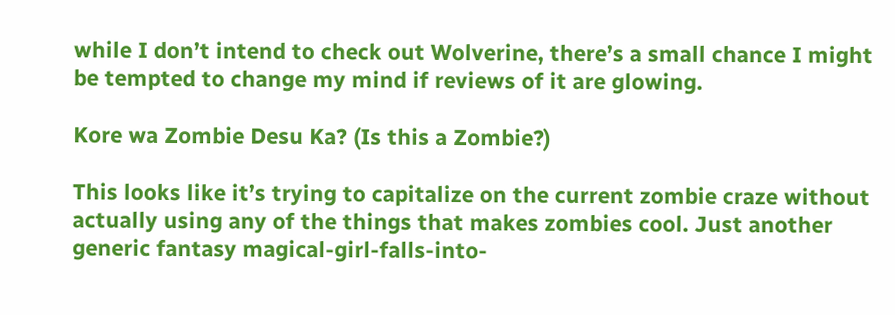while I don’t intend to check out Wolverine, there’s a small chance I might be tempted to change my mind if reviews of it are glowing.

Kore wa Zombie Desu Ka? (Is this a Zombie?)

This looks like it’s trying to capitalize on the current zombie craze without actually using any of the things that makes zombies cool. Just another generic fantasy magical-girl-falls-into-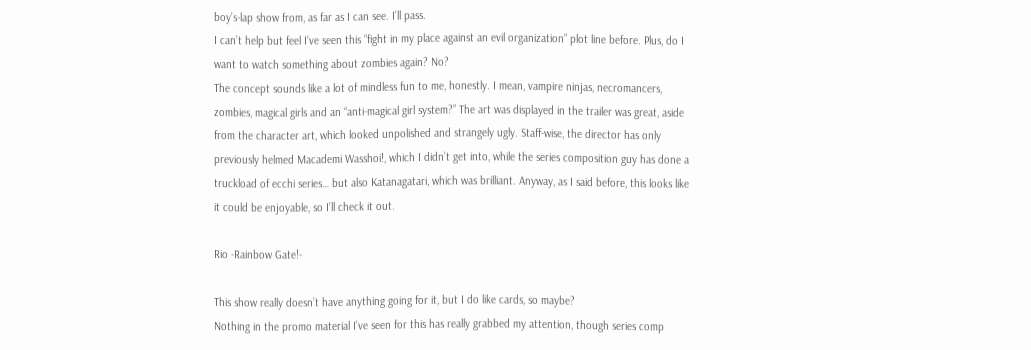boy’s-lap show from, as far as I can see. I’ll pass.
I can’t help but feel I’ve seen this “fight in my place against an evil organization” plot line before. Plus, do I want to watch something about zombies again? No?
The concept sounds like a lot of mindless fun to me, honestly. I mean, vampire ninjas, necromancers, zombies, magical girls and an “anti-magical girl system?” The art was displayed in the trailer was great, aside from the character art, which looked unpolished and strangely ugly. Staff-wise, the director has only previously helmed Macademi Wasshoi!, which I didn’t get into, while the series composition guy has done a truckload of ecchi series… but also Katanagatari, which was brilliant. Anyway, as I said before, this looks like it could be enjoyable, so I’ll check it out.

Rio -Rainbow Gate!-

This show really doesn’t have anything going for it, but I do like cards, so maybe?
Nothing in the promo material I’ve seen for this has really grabbed my attention, though series comp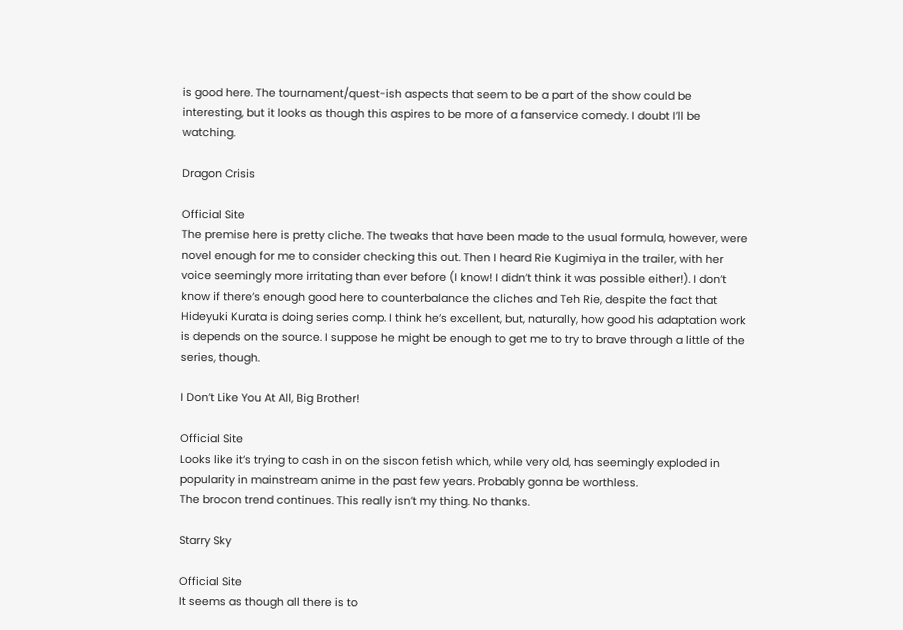is good here. The tournament/quest-ish aspects that seem to be a part of the show could be interesting, but it looks as though this aspires to be more of a fanservice comedy. I doubt I’ll be watching.

Dragon Crisis

Official Site
The premise here is pretty cliche. The tweaks that have been made to the usual formula, however, were novel enough for me to consider checking this out. Then I heard Rie Kugimiya in the trailer, with her voice seemingly more irritating than ever before (I know! I didn’t think it was possible either!). I don’t know if there’s enough good here to counterbalance the cliches and Teh Rie, despite the fact that Hideyuki Kurata is doing series comp. I think he’s excellent, but, naturally, how good his adaptation work is depends on the source. I suppose he might be enough to get me to try to brave through a little of the series, though.

I Don’t Like You At All, Big Brother!

Official Site
Looks like it’s trying to cash in on the siscon fetish which, while very old, has seemingly exploded in popularity in mainstream anime in the past few years. Probably gonna be worthless.
The brocon trend continues. This really isn’t my thing. No thanks.

Starry Sky

Official Site
It seems as though all there is to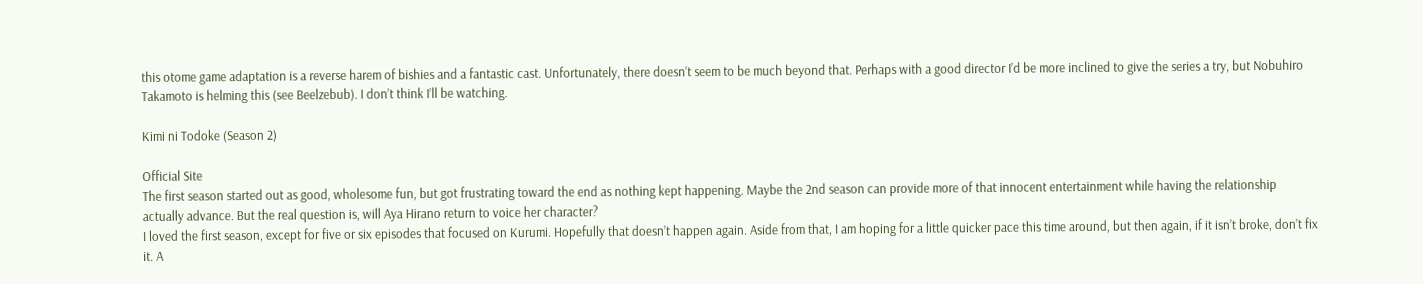this otome game adaptation is a reverse harem of bishies and a fantastic cast. Unfortunately, there doesn’t seem to be much beyond that. Perhaps with a good director I’d be more inclined to give the series a try, but Nobuhiro Takamoto is helming this (see Beelzebub). I don’t think I’ll be watching.

Kimi ni Todoke (Season 2)

Official Site
The first season started out as good, wholesome fun, but got frustrating toward the end as nothing kept happening. Maybe the 2nd season can provide more of that innocent entertainment while having the relationship actually advance. But the real question is, will Aya Hirano return to voice her character?
I loved the first season, except for five or six episodes that focused on Kurumi. Hopefully that doesn’t happen again. Aside from that, I am hoping for a little quicker pace this time around, but then again, if it isn’t broke, don’t fix it. A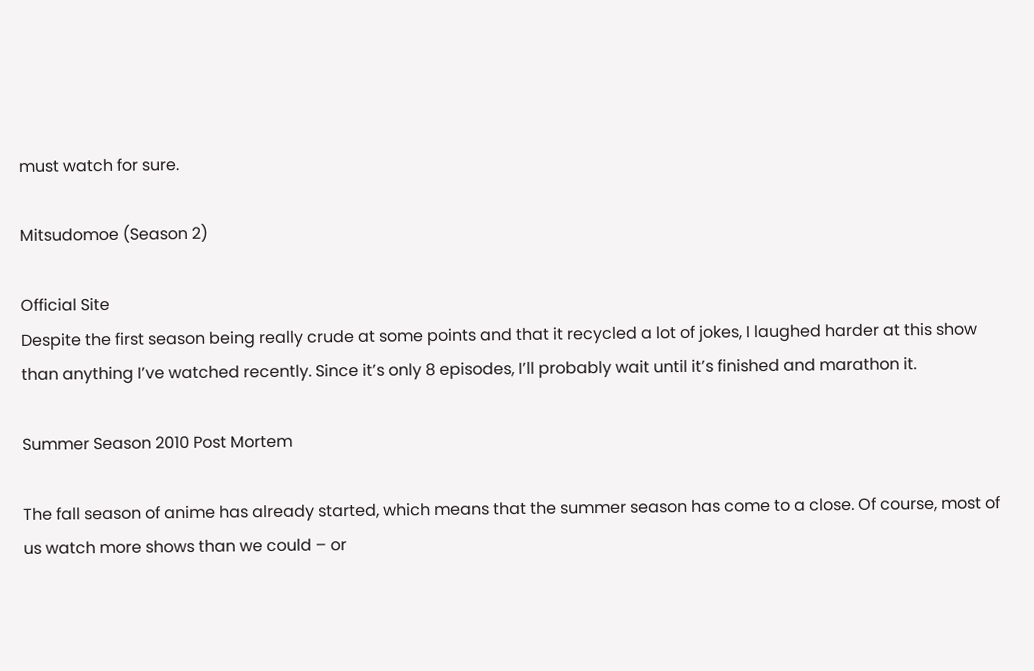must watch for sure.

Mitsudomoe (Season 2)

Official Site
Despite the first season being really crude at some points and that it recycled a lot of jokes, I laughed harder at this show than anything I’ve watched recently. Since it’s only 8 episodes, I’ll probably wait until it’s finished and marathon it.

Summer Season 2010 Post Mortem

The fall season of anime has already started, which means that the summer season has come to a close. Of course, most of us watch more shows than we could – or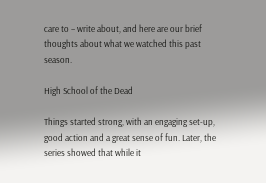care to – write about, and here are our brief thoughts about what we watched this past season.

High School of the Dead

Things started strong, with an engaging set-up, good action and a great sense of fun. Later, the series showed that while it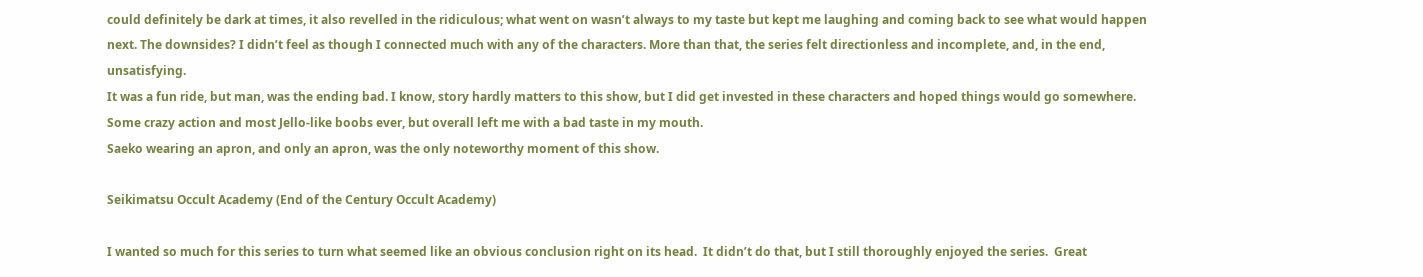could definitely be dark at times, it also revelled in the ridiculous; what went on wasn’t always to my taste but kept me laughing and coming back to see what would happen next. The downsides? I didn’t feel as though I connected much with any of the characters. More than that, the series felt directionless and incomplete, and, in the end, unsatisfying.
It was a fun ride, but man, was the ending bad. I know, story hardly matters to this show, but I did get invested in these characters and hoped things would go somewhere. Some crazy action and most Jello-like boobs ever, but overall left me with a bad taste in my mouth.
Saeko wearing an apron, and only an apron, was the only noteworthy moment of this show.

Seikimatsu Occult Academy (End of the Century Occult Academy)

I wanted so much for this series to turn what seemed like an obvious conclusion right on its head.  It didn’t do that, but I still thoroughly enjoyed the series.  Great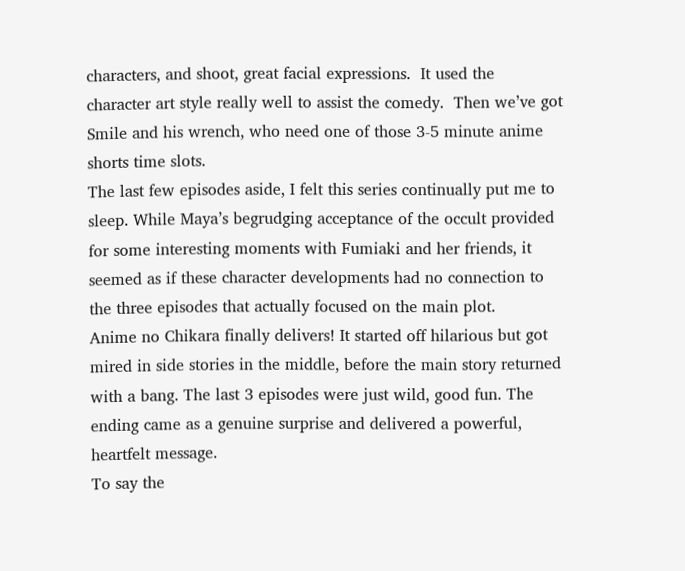characters, and shoot, great facial expressions.  It used the character art style really well to assist the comedy.  Then we’ve got Smile and his wrench, who need one of those 3-5 minute anime shorts time slots.
The last few episodes aside, I felt this series continually put me to sleep. While Maya’s begrudging acceptance of the occult provided for some interesting moments with Fumiaki and her friends, it seemed as if these character developments had no connection to the three episodes that actually focused on the main plot.
Anime no Chikara finally delivers! It started off hilarious but got mired in side stories in the middle, before the main story returned with a bang. The last 3 episodes were just wild, good fun. The ending came as a genuine surprise and delivered a powerful, heartfelt message.
To say the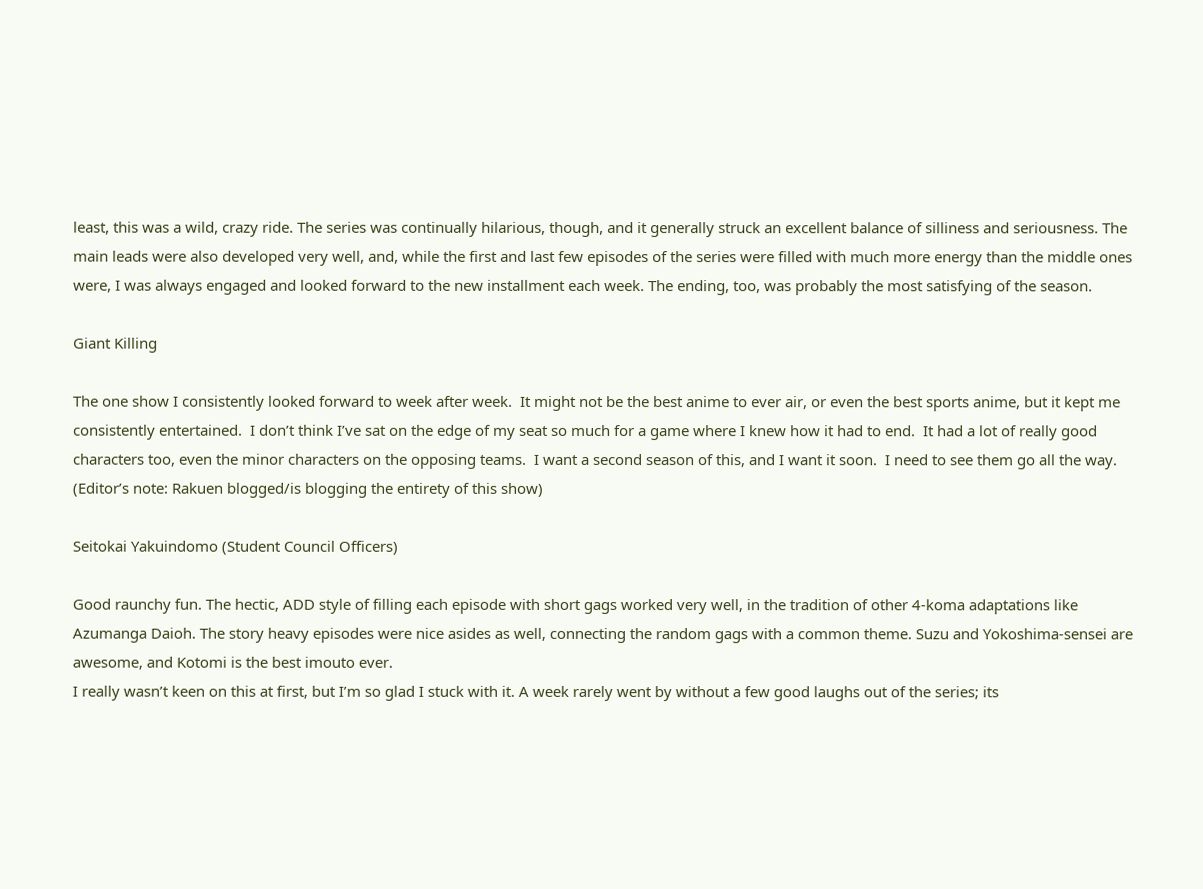least, this was a wild, crazy ride. The series was continually hilarious, though, and it generally struck an excellent balance of silliness and seriousness. The main leads were also developed very well, and, while the first and last few episodes of the series were filled with much more energy than the middle ones were, I was always engaged and looked forward to the new installment each week. The ending, too, was probably the most satisfying of the season.

Giant Killing

The one show I consistently looked forward to week after week.  It might not be the best anime to ever air, or even the best sports anime, but it kept me consistently entertained.  I don’t think I’ve sat on the edge of my seat so much for a game where I knew how it had to end.  It had a lot of really good characters too, even the minor characters on the opposing teams.  I want a second season of this, and I want it soon.  I need to see them go all the way. (Editor’s note: Rakuen blogged/is blogging the entirety of this show)

Seitokai Yakuindomo (Student Council Officers)

Good raunchy fun. The hectic, ADD style of filling each episode with short gags worked very well, in the tradition of other 4-koma adaptations like Azumanga Daioh. The story heavy episodes were nice asides as well, connecting the random gags with a common theme. Suzu and Yokoshima-sensei are awesome, and Kotomi is the best imouto ever.
I really wasn’t keen on this at first, but I’m so glad I stuck with it. A week rarely went by without a few good laughs out of the series; its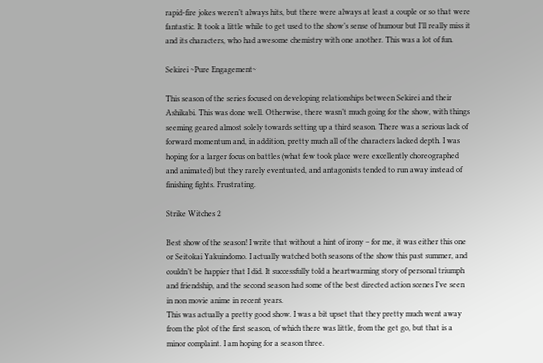rapid-fire jokes weren’t always hits, but there were always at least a couple or so that were fantastic. It took a little while to get used to the show’s sense of humour but I’ll really miss it and its characters, who had awesome chemistry with one another. This was a lot of fun.

Sekirei ~Pure Engagement~

This season of the series focused on developing relationships between Sekirei and their Ashikabi. This was done well. Otherwise, there wasn’t much going for the show, with things seeming geared almost solely towards setting up a third season. There was a serious lack of forward momentum and, in addition, pretty much all of the characters lacked depth. I was hoping for a larger focus on battles (what few took place were excellently choreographed and animated) but they rarely eventuated, and antagonists tended to run away instead of finishing fights. Frustrating.

Strike Witches 2

Best show of the season! I write that without a hint of irony – for me, it was either this one or Seitokai Yakuindomo. I actually watched both seasons of the show this past summer, and couldn’t be happier that I did. It successfully told a heartwarming story of personal triumph and friendship, and the second season had some of the best directed action scenes I’ve seen in non movie anime in recent years.
This was actually a pretty good show. I was a bit upset that they pretty much went away from the plot of the first season, of which there was little, from the get go, but that is a minor complaint. I am hoping for a season three.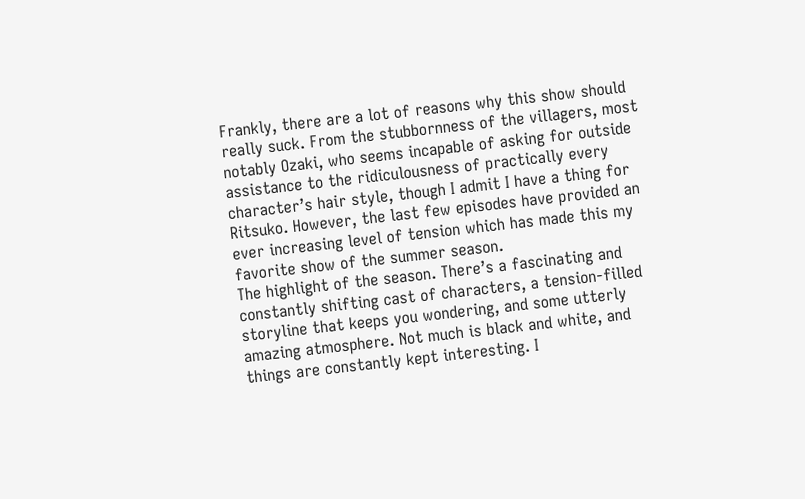Frankly, there are a lot of reasons why this show should really suck. From the stubbornness of the villagers, most notably Ozaki, who seems incapable of asking for outside assistance to the ridiculousness of practically every character’s hair style, though I admit I have a thing for Ritsuko. However, the last few episodes have provided an ever increasing level of tension which has made this my favorite show of the summer season.
The highlight of the season. There’s a fascinating and constantly shifting cast of characters, a tension-filled storyline that keeps you wondering, and some utterly amazing atmosphere. Not much is black and white, and things are constantly kept interesting. I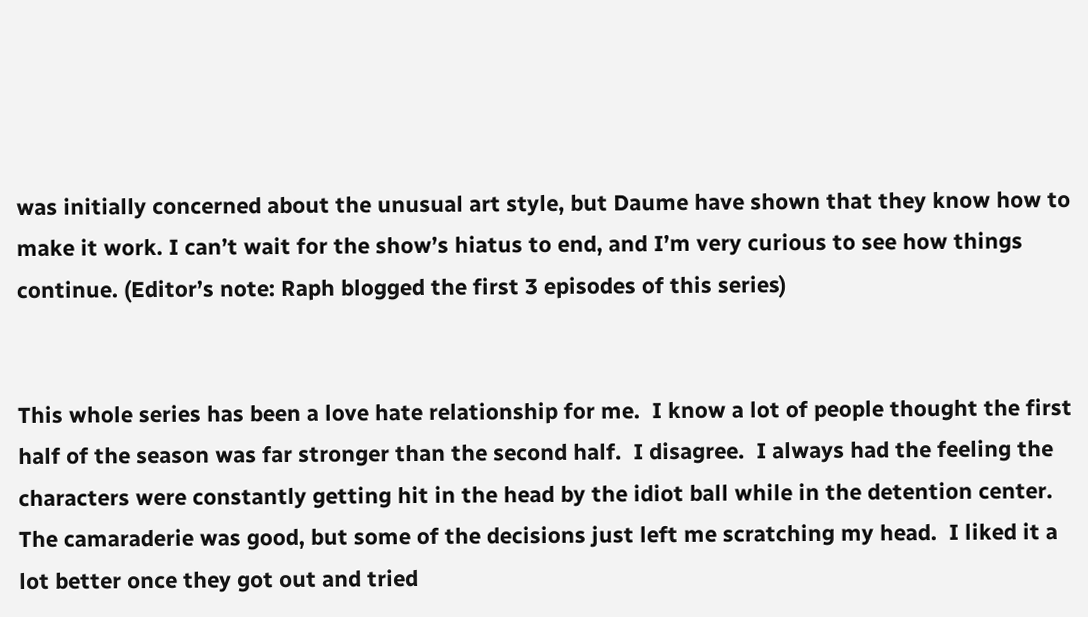was initially concerned about the unusual art style, but Daume have shown that they know how to make it work. I can’t wait for the show’s hiatus to end, and I’m very curious to see how things continue. (Editor’s note: Raph blogged the first 3 episodes of this series)


This whole series has been a love hate relationship for me.  I know a lot of people thought the first half of the season was far stronger than the second half.  I disagree.  I always had the feeling the characters were constantly getting hit in the head by the idiot ball while in the detention center.  The camaraderie was good, but some of the decisions just left me scratching my head.  I liked it a lot better once they got out and tried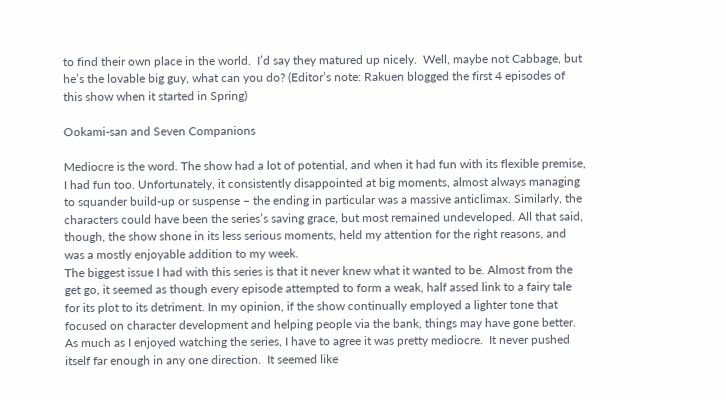to find their own place in the world.  I’d say they matured up nicely.  Well, maybe not Cabbage, but he’s the lovable big guy, what can you do? (Editor’s note: Rakuen blogged the first 4 episodes of this show when it started in Spring)

Ookami-san and Seven Companions

Mediocre is the word. The show had a lot of potential, and when it had fun with its flexible premise, I had fun too. Unfortunately, it consistently disappointed at big moments, almost always managing to squander build-up or suspense – the ending in particular was a massive anticlimax. Similarly, the characters could have been the series’s saving grace, but most remained undeveloped. All that said, though, the show shone in its less serious moments, held my attention for the right reasons, and was a mostly enjoyable addition to my week.
The biggest issue I had with this series is that it never knew what it wanted to be. Almost from the get go, it seemed as though every episode attempted to form a weak, half assed link to a fairy tale for its plot to its detriment. In my opinion, if the show continually employed a lighter tone that focused on character development and helping people via the bank, things may have gone better.
As much as I enjoyed watching the series, I have to agree it was pretty mediocre.  It never pushed itself far enough in any one direction.  It seemed like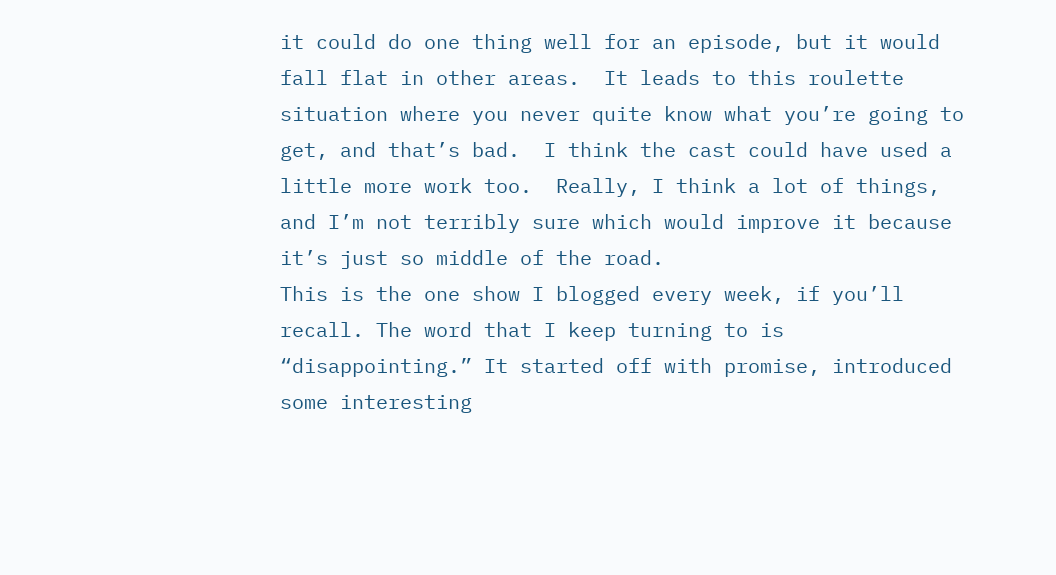it could do one thing well for an episode, but it would fall flat in other areas.  It leads to this roulette situation where you never quite know what you’re going to get, and that’s bad.  I think the cast could have used a little more work too.  Really, I think a lot of things, and I’m not terribly sure which would improve it because it’s just so middle of the road.
This is the one show I blogged every week, if you’ll recall. The word that I keep turning to is “disappointing.” It started off with promise, introduced some interesting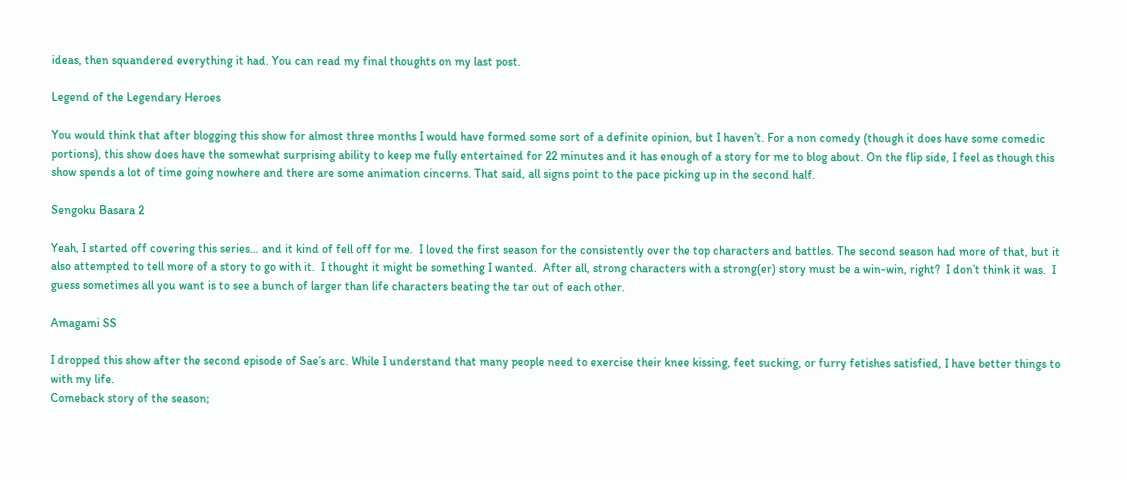ideas, then squandered everything it had. You can read my final thoughts on my last post.

Legend of the Legendary Heroes

You would think that after blogging this show for almost three months I would have formed some sort of a definite opinion, but I haven’t. For a non comedy (though it does have some comedic portions), this show does have the somewhat surprising ability to keep me fully entertained for 22 minutes and it has enough of a story for me to blog about. On the flip side, I feel as though this show spends a lot of time going nowhere and there are some animation cincerns. That said, all signs point to the pace picking up in the second half.

Sengoku Basara 2

Yeah, I started off covering this series… and it kind of fell off for me.  I loved the first season for the consistently over the top characters and battles. The second season had more of that, but it also attempted to tell more of a story to go with it.  I thought it might be something I wanted.  After all, strong characters with a strong(er) story must be a win-win, right?  I don’t think it was.  I guess sometimes all you want is to see a bunch of larger than life characters beating the tar out of each other.

Amagami SS

I dropped this show after the second episode of Sae’s arc. While I understand that many people need to exercise their knee kissing, feet sucking, or furry fetishes satisfied, I have better things to with my life.
Comeback story of the season;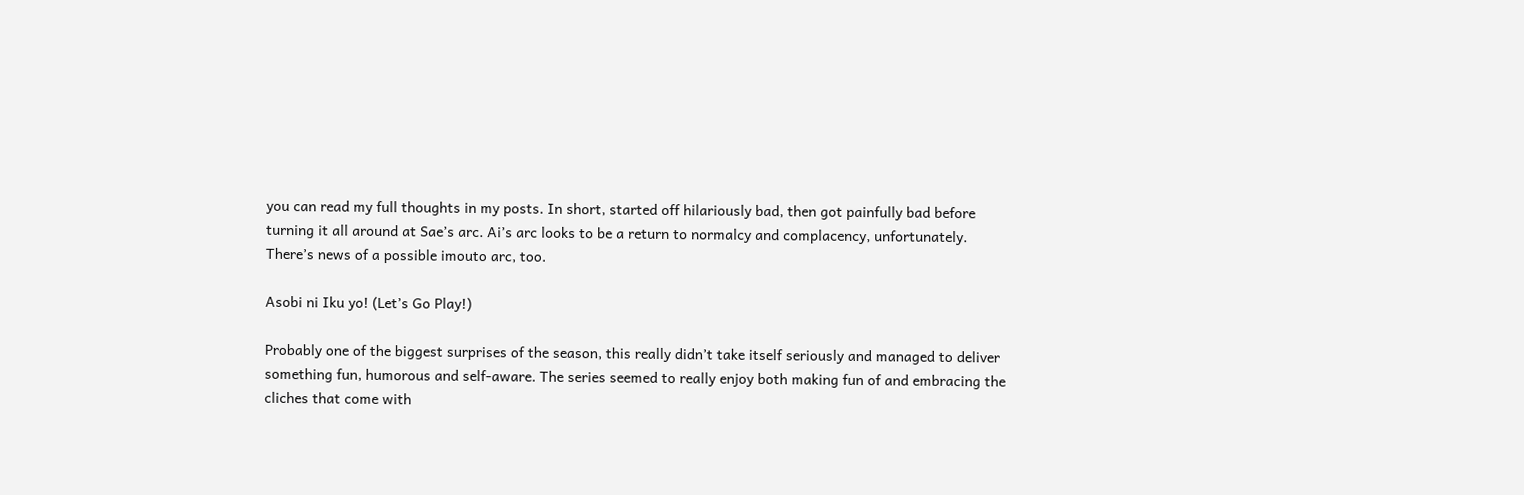you can read my full thoughts in my posts. In short, started off hilariously bad, then got painfully bad before turning it all around at Sae’s arc. Ai’s arc looks to be a return to normalcy and complacency, unfortunately. There’s news of a possible imouto arc, too.

Asobi ni Iku yo! (Let’s Go Play!)

Probably one of the biggest surprises of the season, this really didn’t take itself seriously and managed to deliver something fun, humorous and self-aware. The series seemed to really enjoy both making fun of and embracing the cliches that come with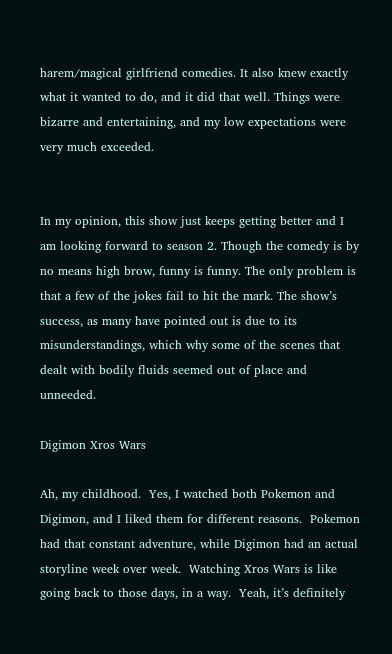harem/magical girlfriend comedies. It also knew exactly what it wanted to do, and it did that well. Things were bizarre and entertaining, and my low expectations were very much exceeded.


In my opinion, this show just keeps getting better and I am looking forward to season 2. Though the comedy is by no means high brow, funny is funny. The only problem is that a few of the jokes fail to hit the mark. The show’s success, as many have pointed out is due to its misunderstandings, which why some of the scenes that dealt with bodily fluids seemed out of place and unneeded.

Digimon Xros Wars

Ah, my childhood.  Yes, I watched both Pokemon and Digimon, and I liked them for different reasons.  Pokemon had that constant adventure, while Digimon had an actual storyline week over week.  Watching Xros Wars is like going back to those days, in a way.  Yeah, it’s definitely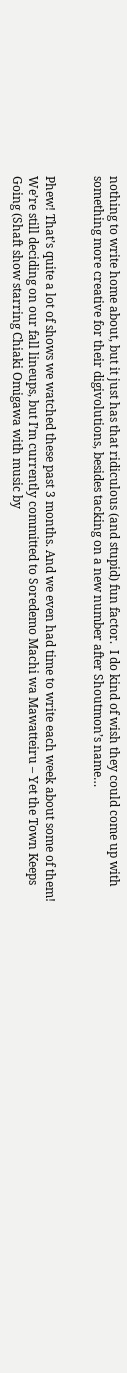nothing to write home about, but it just has that ridiculous (and stupid) fun factor.  I do kind of wish they could come up with something more creative for their digivolutions, besides tacking on a new number after Shoutmon’s name…


Phew! That’s quite a lot of shows we watched these past 3 months. And we even had time to write each week about some of them! We’re still deciding on our fall lineups, but I’m currently committed to Soredemo Machi wa Mawatteiru – Yet the Town Keeps Going (Shaft show starring Chiaki Omigawa with music by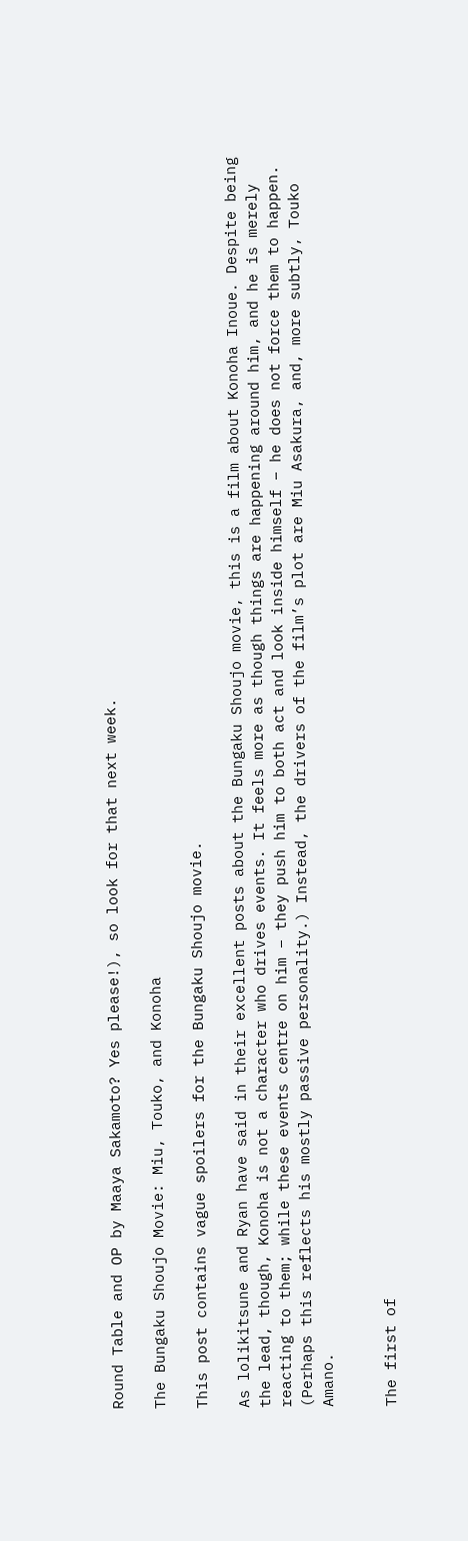Round Table and OP by Maaya Sakamoto? Yes please!), so look for that next week.

The Bungaku Shoujo Movie: Miu, Touko, and Konoha

This post contains vague spoilers for the Bungaku Shoujo movie.

As lolikitsune and Ryan have said in their excellent posts about the Bungaku Shoujo movie, this is a film about Konoha Inoue. Despite being the lead, though, Konoha is not a character who drives events. It feels more as though things are happening around him, and he is merely reacting to them; while these events centre on him – they push him to both act and look inside himself – he does not force them to happen. (Perhaps this reflects his mostly passive personality.) Instead, the drivers of the film’s plot are Miu Asakura, and, more subtly, Touko Amano.


The first of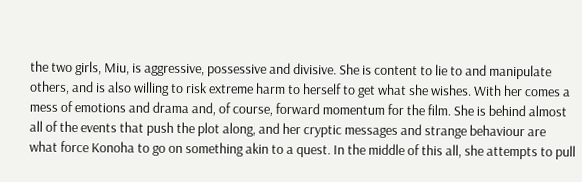the two girls, Miu, is aggressive, possessive and divisive. She is content to lie to and manipulate others, and is also willing to risk extreme harm to herself to get what she wishes. With her comes a mess of emotions and drama and, of course, forward momentum for the film. She is behind almost all of the events that push the plot along, and her cryptic messages and strange behaviour are what force Konoha to go on something akin to a quest. In the middle of this all, she attempts to pull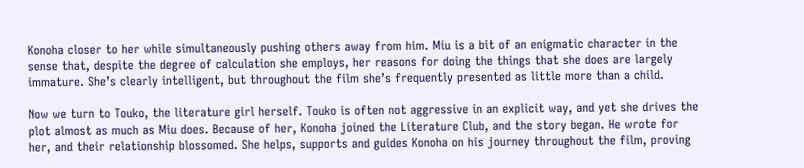Konoha closer to her while simultaneously pushing others away from him. Miu is a bit of an enigmatic character in the sense that, despite the degree of calculation she employs, her reasons for doing the things that she does are largely immature. She’s clearly intelligent, but throughout the film she’s frequently presented as little more than a child.

Now we turn to Touko, the literature girl herself. Touko is often not aggressive in an explicit way, and yet she drives the plot almost as much as Miu does. Because of her, Konoha joined the Literature Club, and the story began. He wrote for her, and their relationship blossomed. She helps, supports and guides Konoha on his journey throughout the film, proving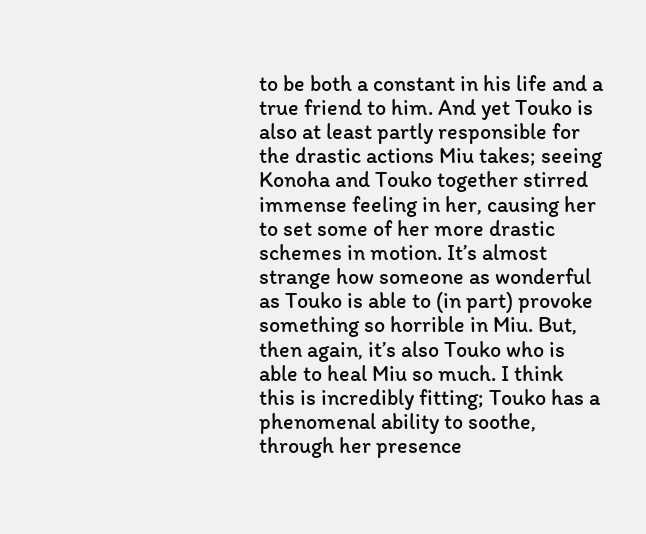to be both a constant in his life and a true friend to him. And yet Touko is also at least partly responsible for the drastic actions Miu takes; seeing Konoha and Touko together stirred immense feeling in her, causing her to set some of her more drastic schemes in motion. It’s almost strange how someone as wonderful as Touko is able to (in part) provoke something so horrible in Miu. But, then again, it’s also Touko who is able to heal Miu so much. I think this is incredibly fitting; Touko has a phenomenal ability to soothe, through her presence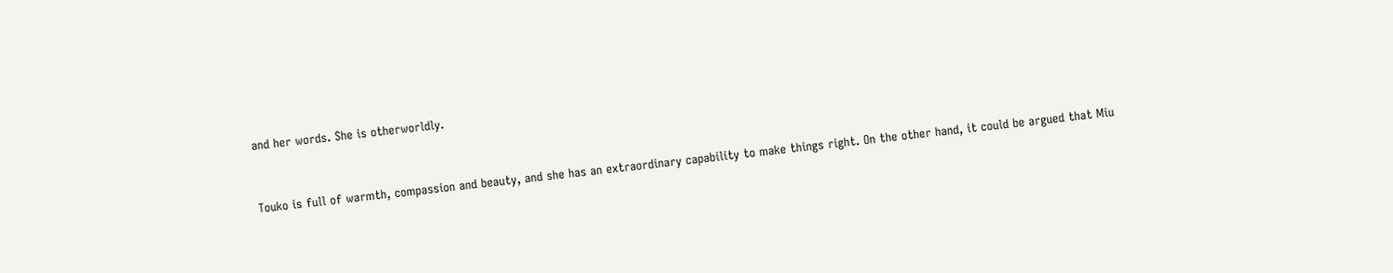and her words. She is otherworldly.


Touko is full of warmth, compassion and beauty, and she has an extraordinary capability to make things right. On the other hand, it could be argued that Miu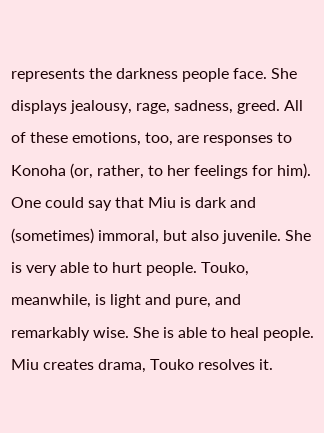represents the darkness people face. She displays jealousy, rage, sadness, greed. All of these emotions, too, are responses to Konoha (or, rather, to her feelings for him). One could say that Miu is dark and (sometimes) immoral, but also juvenile. She is very able to hurt people. Touko, meanwhile, is light and pure, and remarkably wise. She is able to heal people. Miu creates drama, Touko resolves it.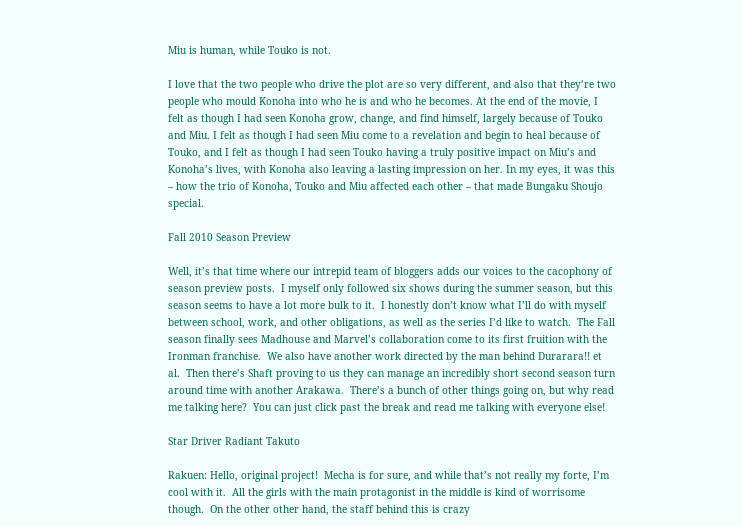Miu is human, while Touko is not.

I love that the two people who drive the plot are so very different, and also that they’re two people who mould Konoha into who he is and who he becomes. At the end of the movie, I felt as though I had seen Konoha grow, change, and find himself, largely because of Touko and Miu. I felt as though I had seen Miu come to a revelation and begin to heal because of Touko, and I felt as though I had seen Touko having a truly positive impact on Miu’s and Konoha’s lives, with Konoha also leaving a lasting impression on her. In my eyes, it was this – how the trio of Konoha, Touko and Miu affected each other – that made Bungaku Shoujo special.

Fall 2010 Season Preview

Well, it’s that time where our intrepid team of bloggers adds our voices to the cacophony of season preview posts.  I myself only followed six shows during the summer season, but this season seems to have a lot more bulk to it.  I honestly don’t know what I’ll do with myself between school, work, and other obligations, as well as the series I’d like to watch.  The Fall season finally sees Madhouse and Marvel’s collaboration come to its first fruition with the Ironman franchise.  We also have another work directed by the man behind Durarara!! et al.  Then there’s Shaft proving to us they can manage an incredibly short second season turn around time with another Arakawa.  There’s a bunch of other things going on, but why read me talking here?  You can just click past the break and read me talking with everyone else!

Star Driver Radiant Takuto

Rakuen: Hello, original project!  Mecha is for sure, and while that’s not really my forte, I’m cool with it.  All the girls with the main protagonist in the middle is kind of worrisome though.  On the other other hand, the staff behind this is crazy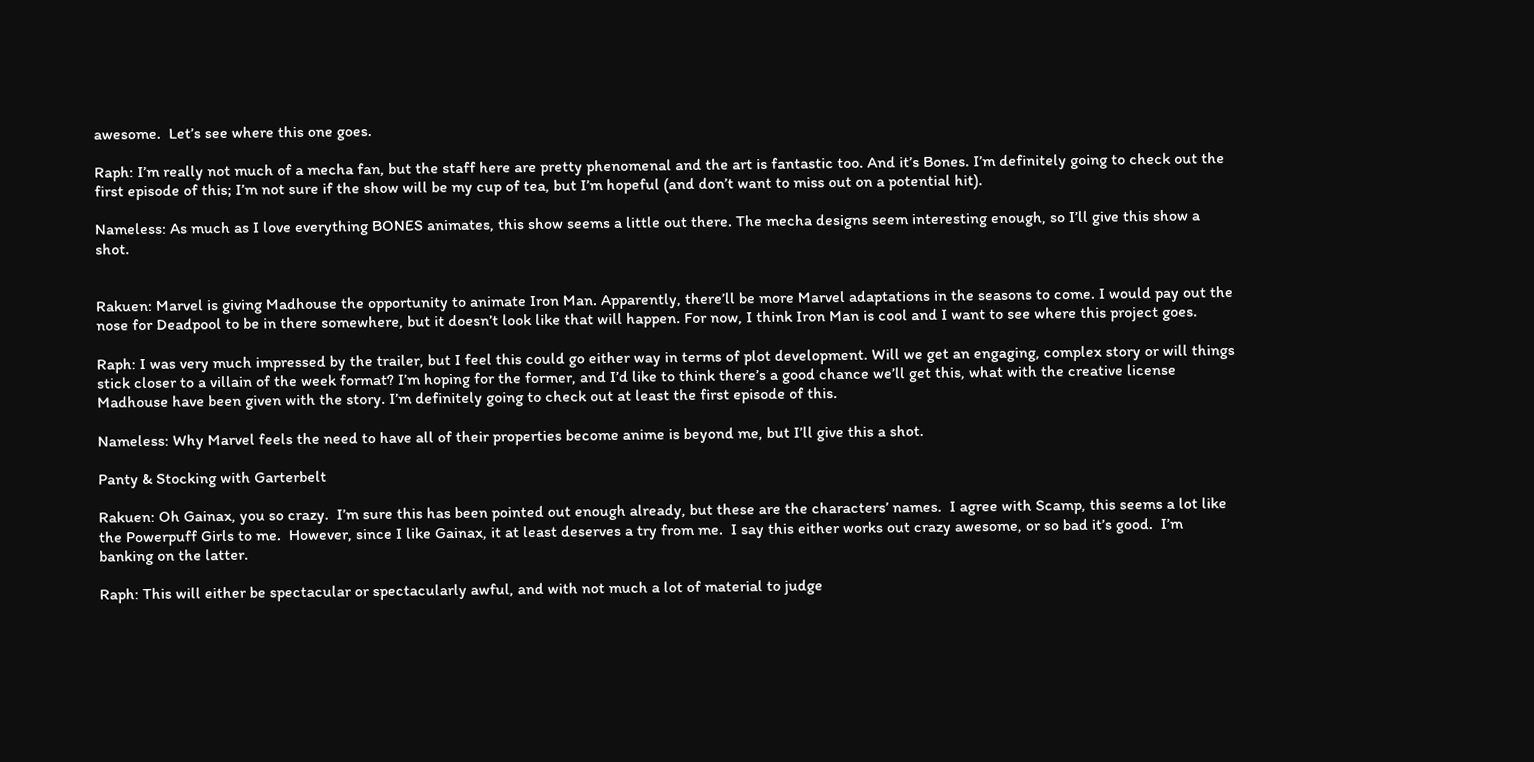awesome.  Let’s see where this one goes.

Raph: I’m really not much of a mecha fan, but the staff here are pretty phenomenal and the art is fantastic too. And it’s Bones. I’m definitely going to check out the first episode of this; I’m not sure if the show will be my cup of tea, but I’m hopeful (and don’t want to miss out on a potential hit).

Nameless: As much as I love everything BONES animates, this show seems a little out there. The mecha designs seem interesting enough, so I’ll give this show a shot.


Rakuen: Marvel is giving Madhouse the opportunity to animate Iron Man. Apparently, there’ll be more Marvel adaptations in the seasons to come. I would pay out the nose for Deadpool to be in there somewhere, but it doesn’t look like that will happen. For now, I think Iron Man is cool and I want to see where this project goes.

Raph: I was very much impressed by the trailer, but I feel this could go either way in terms of plot development. Will we get an engaging, complex story or will things stick closer to a villain of the week format? I’m hoping for the former, and I’d like to think there’s a good chance we’ll get this, what with the creative license Madhouse have been given with the story. I’m definitely going to check out at least the first episode of this.

Nameless: Why Marvel feels the need to have all of their properties become anime is beyond me, but I’ll give this a shot.

Panty & Stocking with Garterbelt

Rakuen: Oh Gainax, you so crazy.  I’m sure this has been pointed out enough already, but these are the characters’ names.  I agree with Scamp, this seems a lot like the Powerpuff Girls to me.  However, since I like Gainax, it at least deserves a try from me.  I say this either works out crazy awesome, or so bad it’s good.  I’m banking on the latter.

Raph: This will either be spectacular or spectacularly awful, and with not much a lot of material to judge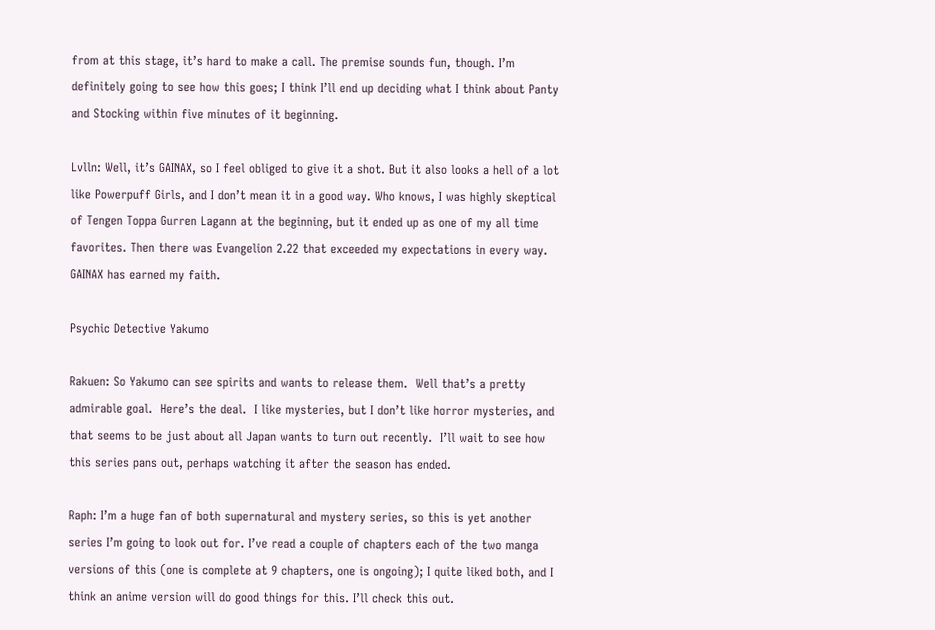from at this stage, it’s hard to make a call. The premise sounds fun, though. I’m definitely going to see how this goes; I think I’ll end up deciding what I think about Panty and Stocking within five minutes of it beginning.

Lvlln: Well, it’s GAINAX, so I feel obliged to give it a shot. But it also looks a hell of a lot like Powerpuff Girls, and I don’t mean it in a good way. Who knows, I was highly skeptical of Tengen Toppa Gurren Lagann at the beginning, but it ended up as one of my all time favorites. Then there was Evangelion 2.22 that exceeded my expectations in every way. GAINAX has earned my faith.

Psychic Detective Yakumo

Rakuen: So Yakumo can see spirits and wants to release them.  Well that’s a pretty admirable goal.  Here’s the deal.  I like mysteries, but I don’t like horror mysteries, and that seems to be just about all Japan wants to turn out recently.  I’ll wait to see how this series pans out, perhaps watching it after the season has ended.

Raph: I’m a huge fan of both supernatural and mystery series, so this is yet another series I’m going to look out for. I’ve read a couple of chapters each of the two manga versions of this (one is complete at 9 chapters, one is ongoing); I quite liked both, and I think an anime version will do good things for this. I’ll check this out.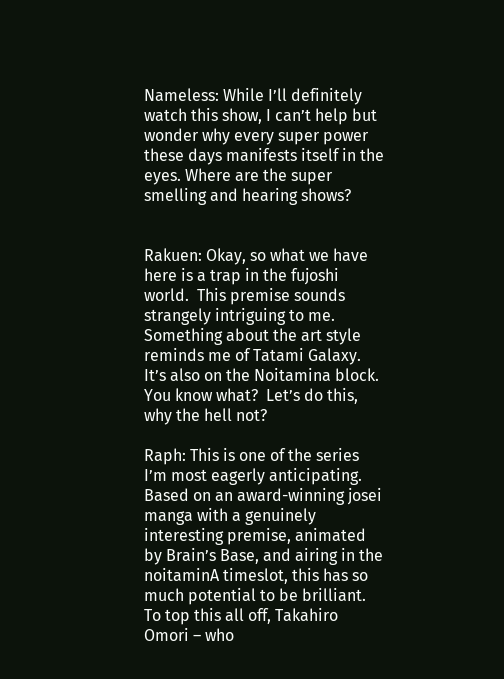Nameless: While I’ll definitely watch this show, I can’t help but wonder why every super power these days manifests itself in the eyes. Where are the super smelling and hearing shows?


Rakuen: Okay, so what we have here is a trap in the fujoshi world.  This premise sounds strangely intriguing to me.  Something about the art style reminds me of Tatami Galaxy.  It’s also on the Noitamina block.  You know what?  Let’s do this, why the hell not?

Raph: This is one of the series I’m most eagerly anticipating. Based on an award-winning josei manga with a genuinely interesting premise, animated by Brain’s Base, and airing in the noitaminA timeslot, this has so much potential to be brilliant. To top this all off, Takahiro Omori – who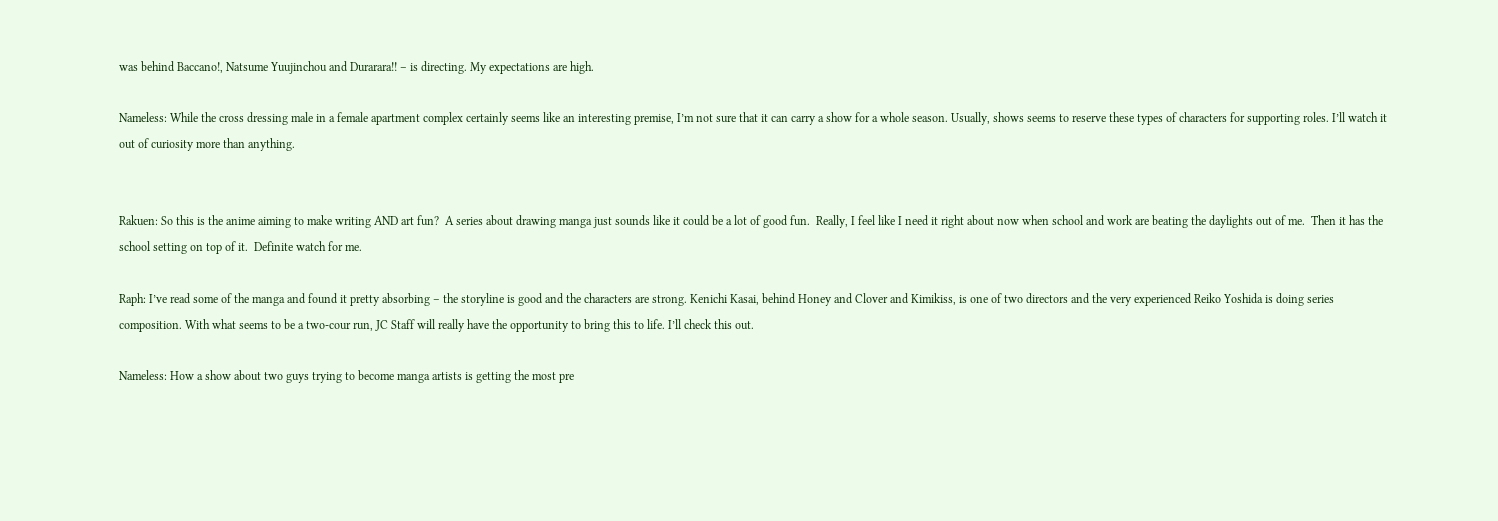was behind Baccano!, Natsume Yuujinchou and Durarara!! – is directing. My expectations are high.

Nameless: While the cross dressing male in a female apartment complex certainly seems like an interesting premise, I’m not sure that it can carry a show for a whole season. Usually, shows seems to reserve these types of characters for supporting roles. I’ll watch it out of curiosity more than anything.


Rakuen: So this is the anime aiming to make writing AND art fun?  A series about drawing manga just sounds like it could be a lot of good fun.  Really, I feel like I need it right about now when school and work are beating the daylights out of me.  Then it has the school setting on top of it.  Definite watch for me.

Raph: I’ve read some of the manga and found it pretty absorbing – the storyline is good and the characters are strong. Kenichi Kasai, behind Honey and Clover and Kimikiss, is one of two directors and the very experienced Reiko Yoshida is doing series composition. With what seems to be a two-cour run, JC Staff will really have the opportunity to bring this to life. I’ll check this out.

Nameless: How a show about two guys trying to become manga artists is getting the most pre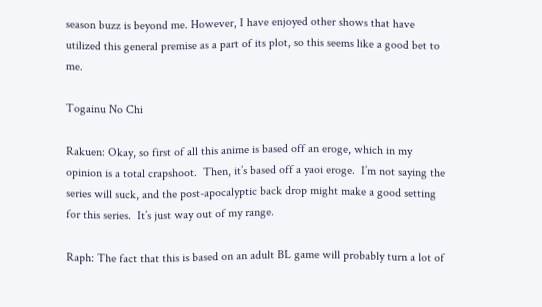season buzz is beyond me. However, I have enjoyed other shows that have utilized this general premise as a part of its plot, so this seems like a good bet to me.

Togainu No Chi

Rakuen: Okay, so first of all this anime is based off an eroge, which in my opinion is a total crapshoot.  Then, it’s based off a yaoi eroge.  I’m not saying the series will suck, and the post-apocalyptic back drop might make a good setting for this series.  It’s just way out of my range.

Raph: The fact that this is based on an adult BL game will probably turn a lot of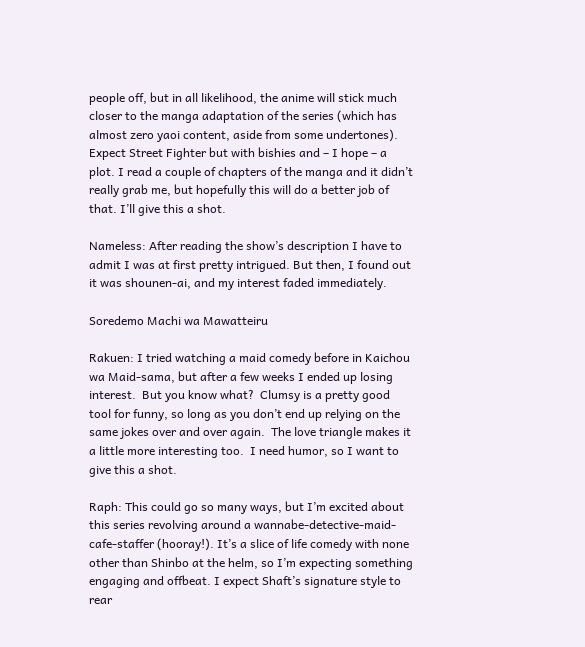people off, but in all likelihood, the anime will stick much closer to the manga adaptation of the series (which has almost zero yaoi content, aside from some undertones). Expect Street Fighter but with bishies and – I hope – a plot. I read a couple of chapters of the manga and it didn’t really grab me, but hopefully this will do a better job of that. I’ll give this a shot.

Nameless: After reading the show’s description I have to admit I was at first pretty intrigued. But then, I found out it was shounen-ai, and my interest faded immediately.

Soredemo Machi wa Mawatteiru

Rakuen: I tried watching a maid comedy before in Kaichou wa Maid-sama, but after a few weeks I ended up losing interest.  But you know what?  Clumsy is a pretty good tool for funny, so long as you don’t end up relying on the same jokes over and over again.  The love triangle makes it a little more interesting too.  I need humor, so I want to give this a shot.

Raph: This could go so many ways, but I’m excited about this series revolving around a wannabe-detective-maid-cafe-staffer (hooray!). It’s a slice of life comedy with none other than Shinbo at the helm, so I’m expecting something engaging and offbeat. I expect Shaft’s signature style to rear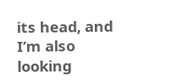its head, and I’m also looking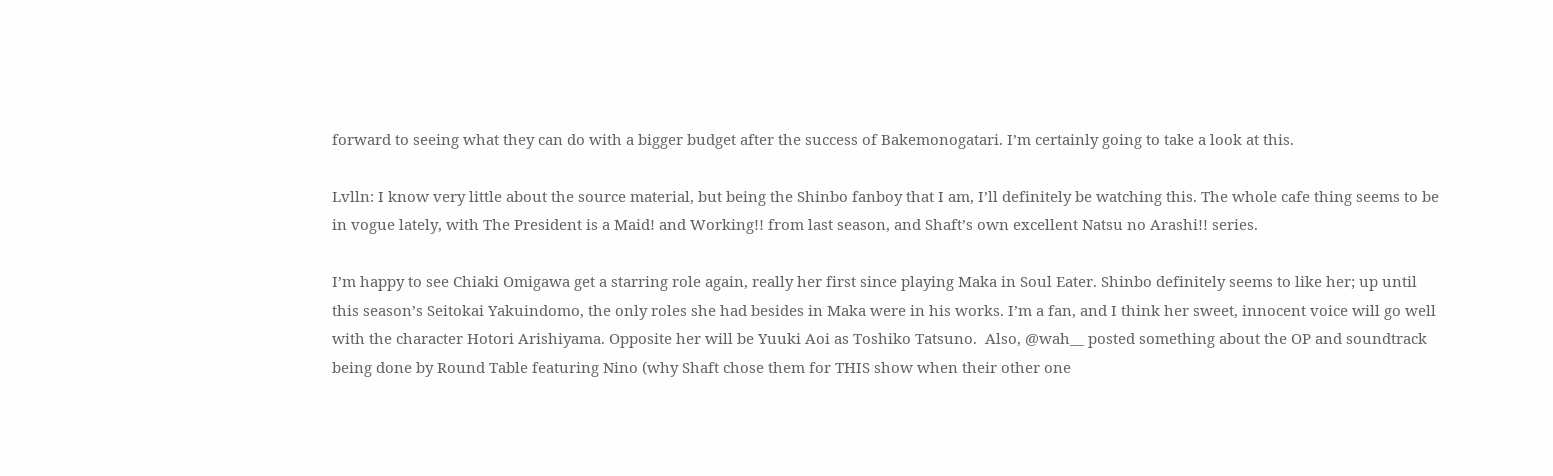forward to seeing what they can do with a bigger budget after the success of Bakemonogatari. I’m certainly going to take a look at this.

Lvlln: I know very little about the source material, but being the Shinbo fanboy that I am, I’ll definitely be watching this. The whole cafe thing seems to be in vogue lately, with The President is a Maid! and Working!! from last season, and Shaft’s own excellent Natsu no Arashi!! series.

I’m happy to see Chiaki Omigawa get a starring role again, really her first since playing Maka in Soul Eater. Shinbo definitely seems to like her; up until this season’s Seitokai Yakuindomo, the only roles she had besides in Maka were in his works. I’m a fan, and I think her sweet, innocent voice will go well with the character Hotori Arishiyama. Opposite her will be Yuuki Aoi as Toshiko Tatsuno.  Also, @wah__ posted something about the OP and soundtrack being done by Round Table featuring Nino (why Shaft chose them for THIS show when their other one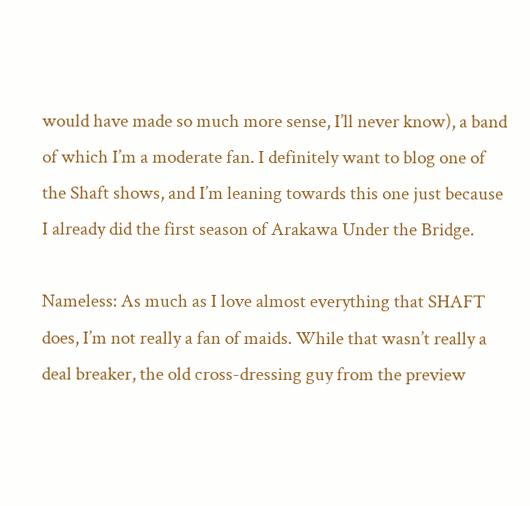would have made so much more sense, I’ll never know), a band of which I’m a moderate fan. I definitely want to blog one of the Shaft shows, and I’m leaning towards this one just because I already did the first season of Arakawa Under the Bridge.

Nameless: As much as I love almost everything that SHAFT does, I’m not really a fan of maids. While that wasn’t really a deal breaker, the old cross-dressing guy from the preview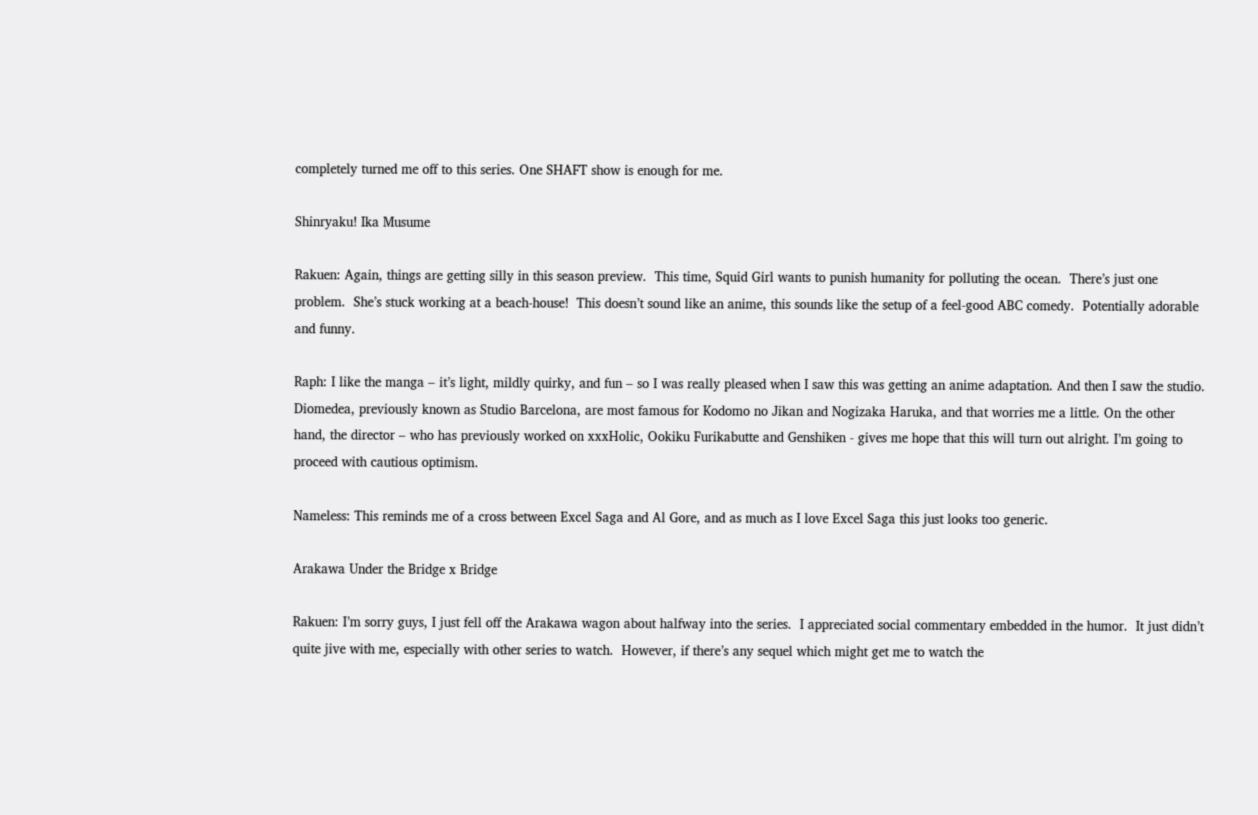completely turned me off to this series. One SHAFT show is enough for me.

Shinryaku! Ika Musume

Rakuen: Again, things are getting silly in this season preview.  This time, Squid Girl wants to punish humanity for polluting the ocean.  There’s just one problem.  She’s stuck working at a beach-house!  This doesn’t sound like an anime, this sounds like the setup of a feel-good ABC comedy.  Potentially adorable and funny.

Raph: I like the manga – it’s light, mildly quirky, and fun – so I was really pleased when I saw this was getting an anime adaptation. And then I saw the studio. Diomedea, previously known as Studio Barcelona, are most famous for Kodomo no Jikan and Nogizaka Haruka, and that worries me a little. On the other hand, the director – who has previously worked on xxxHolic, Ookiku Furikabutte and Genshiken - gives me hope that this will turn out alright. I’m going to proceed with cautious optimism.

Nameless: This reminds me of a cross between Excel Saga and Al Gore, and as much as I love Excel Saga this just looks too generic.

Arakawa Under the Bridge x Bridge

Rakuen: I’m sorry guys, I just fell off the Arakawa wagon about halfway into the series.  I appreciated social commentary embedded in the humor.  It just didn’t quite jive with me, especially with other series to watch.  However, if there’s any sequel which might get me to watch the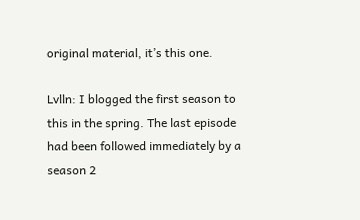original material, it’s this one.

Lvlln: I blogged the first season to this in the spring. The last episode had been followed immediately by a season 2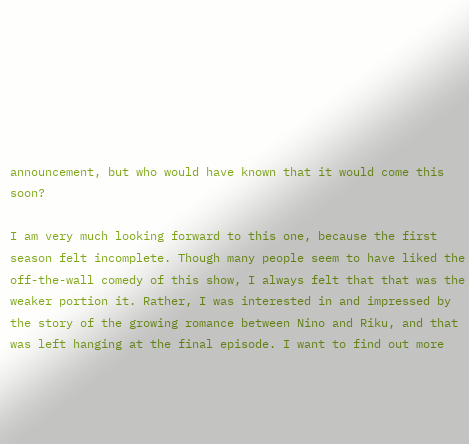announcement, but who would have known that it would come this soon?

I am very much looking forward to this one, because the first season felt incomplete. Though many people seem to have liked the off-the-wall comedy of this show, I always felt that that was the weaker portion it. Rather, I was interested in and impressed by the story of the growing romance between Nino and Riku, and that was left hanging at the final episode. I want to find out more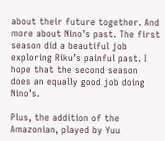about their future together. And more about Nino’s past. The first season did a beautiful job exploring Riku’s painful past. I hope that the second season does an equally good job doing Nino’s.

Plus, the addition of the Amazonian, played by Yuu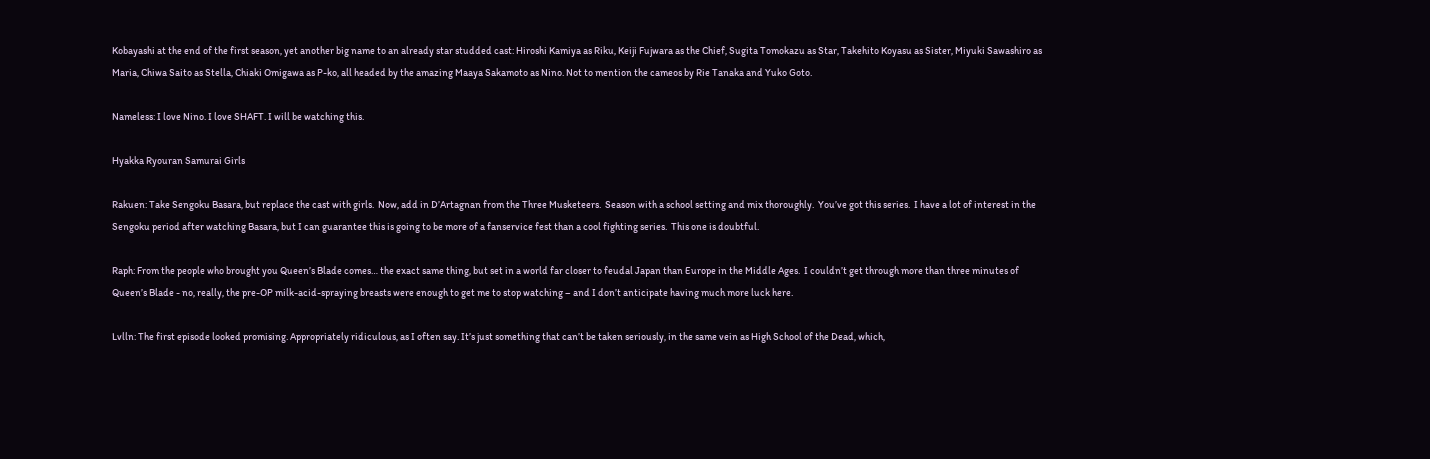Kobayashi at the end of the first season, yet another big name to an already star studded cast: Hiroshi Kamiya as Riku, Keiji Fujwara as the Chief, Sugita Tomokazu as Star, Takehito Koyasu as Sister, Miyuki Sawashiro as Maria, Chiwa Saito as Stella, Chiaki Omigawa as P-ko, all headed by the amazing Maaya Sakamoto as Nino. Not to mention the cameos by Rie Tanaka and Yuko Goto.

Nameless: I love Nino. I love SHAFT. I will be watching this.

Hyakka Ryouran Samurai Girls

Rakuen: Take Sengoku Basara, but replace the cast with girls.  Now, add in D’Artagnan from the Three Musketeers.  Season with a school setting and mix thoroughly.  You’ve got this series.  I have a lot of interest in the Sengoku period after watching Basara, but I can guarantee this is going to be more of a fanservice fest than a cool fighting series.  This one is doubtful.

Raph: From the people who brought you Queen’s Blade comes… the exact same thing, but set in a world far closer to feudal Japan than Europe in the Middle Ages.  I couldn’t get through more than three minutes of Queen’s Blade - no, really, the pre-OP milk-acid-spraying breasts were enough to get me to stop watching – and I don’t anticipate having much more luck here.

Lvlln: The first episode looked promising. Appropriately ridiculous, as I often say. It’s just something that can’t be taken seriously, in the same vein as High School of the Dead, which,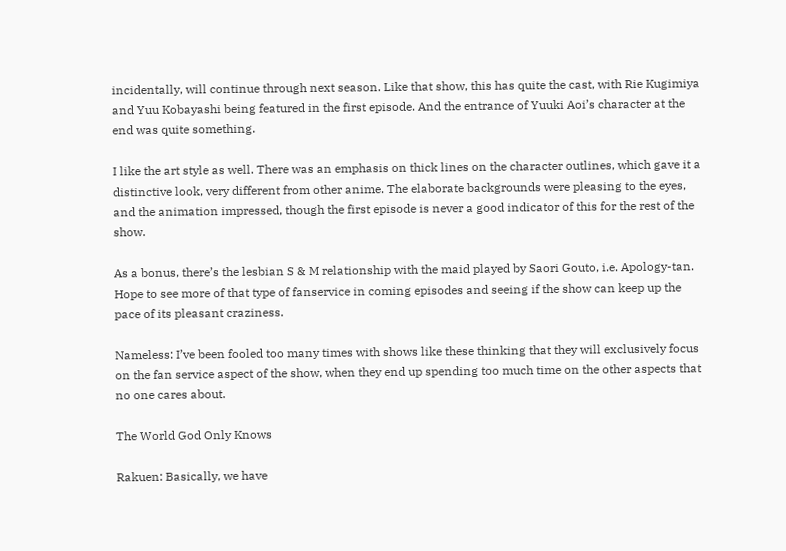incidentally, will continue through next season. Like that show, this has quite the cast, with Rie Kugimiya and Yuu Kobayashi being featured in the first episode. And the entrance of Yuuki Aoi’s character at the end was quite something.

I like the art style as well. There was an emphasis on thick lines on the character outlines, which gave it a distinctive look, very different from other anime. The elaborate backgrounds were pleasing to the eyes, and the animation impressed, though the first episode is never a good indicator of this for the rest of the show.

As a bonus, there’s the lesbian S & M relationship with the maid played by Saori Gouto, i.e. Apology-tan. Hope to see more of that type of fanservice in coming episodes and seeing if the show can keep up the pace of its pleasant craziness.

Nameless: I’ve been fooled too many times with shows like these thinking that they will exclusively focus on the fan service aspect of the show, when they end up spending too much time on the other aspects that no one cares about.

The World God Only Knows

Rakuen: Basically, we have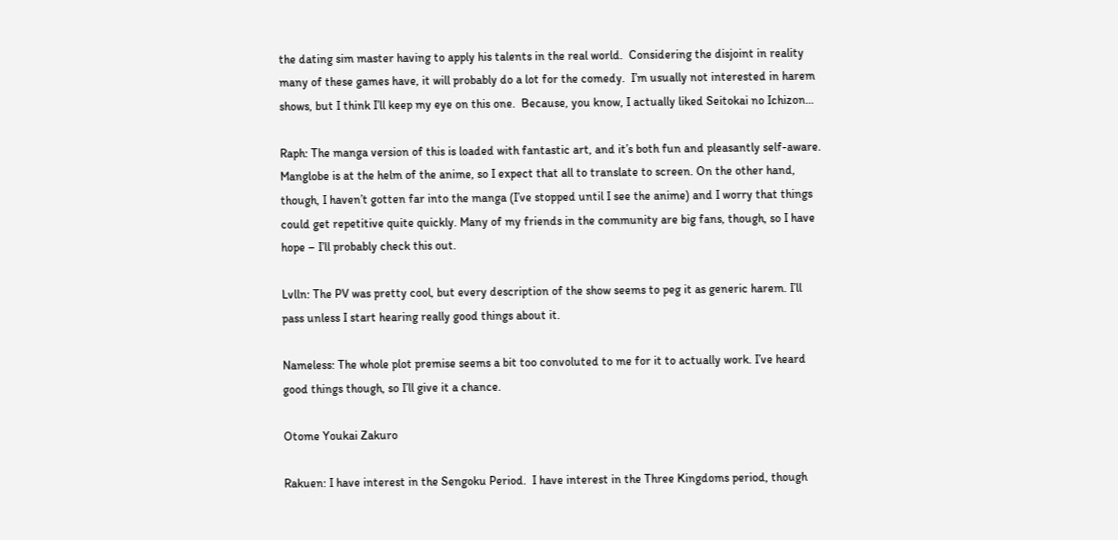the dating sim master having to apply his talents in the real world.  Considering the disjoint in reality many of these games have, it will probably do a lot for the comedy.  I’m usually not interested in harem shows, but I think I’ll keep my eye on this one.  Because, you know, I actually liked Seitokai no Ichizon…

Raph: The manga version of this is loaded with fantastic art, and it’s both fun and pleasantly self-aware. Manglobe is at the helm of the anime, so I expect that all to translate to screen. On the other hand, though, I haven’t gotten far into the manga (I’ve stopped until I see the anime) and I worry that things could get repetitive quite quickly. Many of my friends in the community are big fans, though, so I have hope – I’ll probably check this out.

Lvlln: The PV was pretty cool, but every description of the show seems to peg it as generic harem. I’ll pass unless I start hearing really good things about it.

Nameless: The whole plot premise seems a bit too convoluted to me for it to actually work. I’ve heard good things though, so I’ll give it a chance.

Otome Youkai Zakuro

Rakuen: I have interest in the Sengoku Period.  I have interest in the Three Kingdoms period, though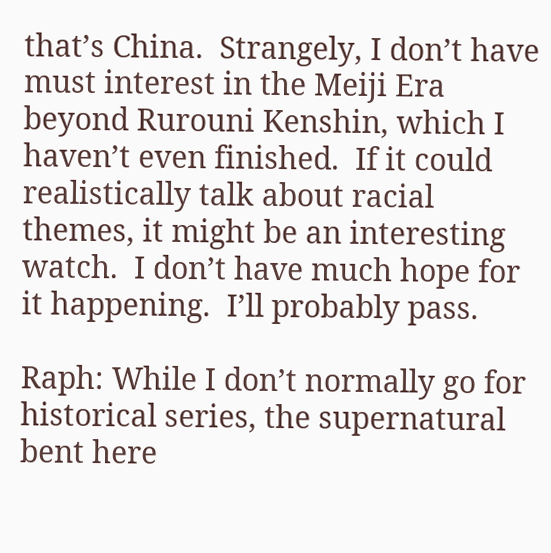that’s China.  Strangely, I don’t have must interest in the Meiji Era beyond Rurouni Kenshin, which I haven’t even finished.  If it could realistically talk about racial themes, it might be an interesting watch.  I don’t have much hope for it happening.  I’ll probably pass.

Raph: While I don’t normally go for historical series, the supernatural bent here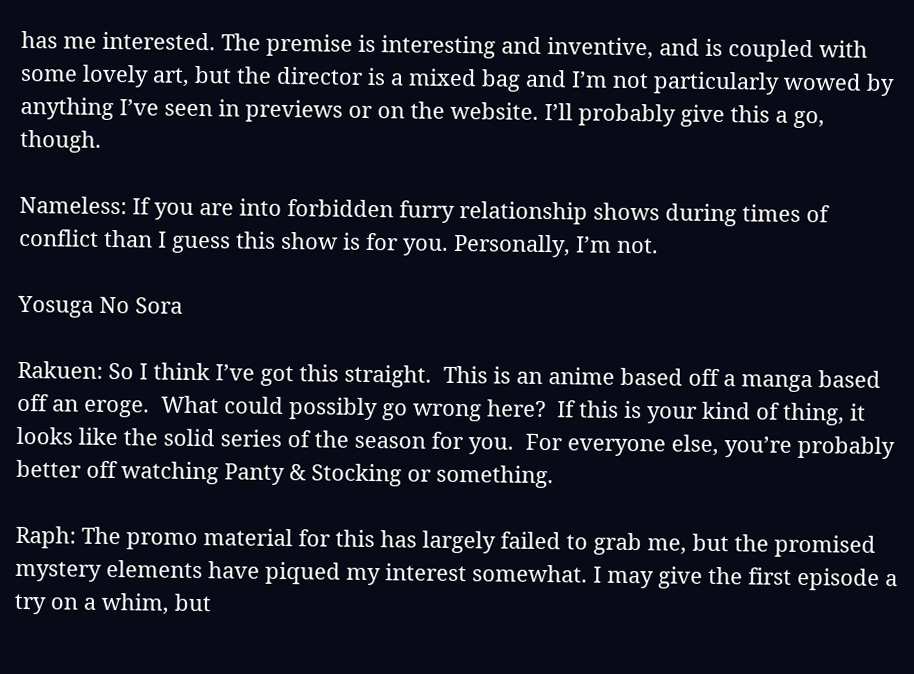has me interested. The premise is interesting and inventive, and is coupled with some lovely art, but the director is a mixed bag and I’m not particularly wowed by anything I’ve seen in previews or on the website. I’ll probably give this a go, though.

Nameless: If you are into forbidden furry relationship shows during times of conflict than I guess this show is for you. Personally, I’m not.

Yosuga No Sora

Rakuen: So I think I’ve got this straight.  This is an anime based off a manga based off an eroge.  What could possibly go wrong here?  If this is your kind of thing, it looks like the solid series of the season for you.  For everyone else, you’re probably better off watching Panty & Stocking or something.

Raph: The promo material for this has largely failed to grab me, but the promised mystery elements have piqued my interest somewhat. I may give the first episode a try on a whim, but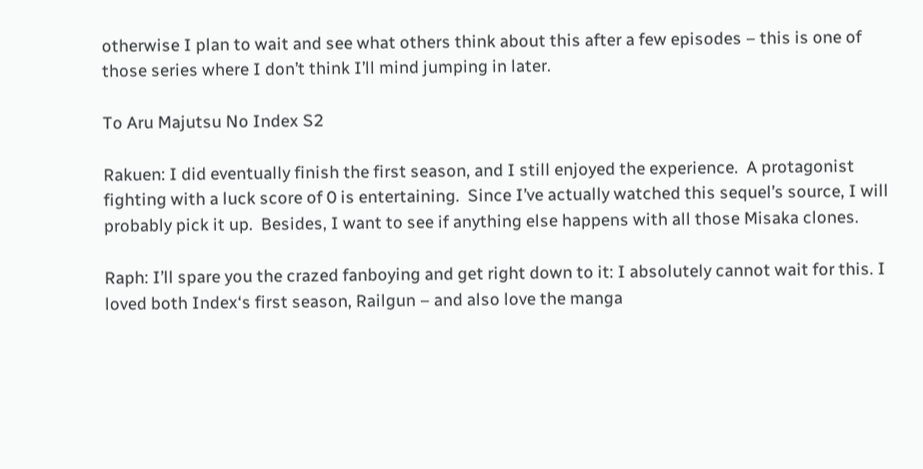otherwise I plan to wait and see what others think about this after a few episodes – this is one of those series where I don’t think I’ll mind jumping in later.

To Aru Majutsu No Index S2

Rakuen: I did eventually finish the first season, and I still enjoyed the experience.  A protagonist fighting with a luck score of 0 is entertaining.  Since I’ve actually watched this sequel’s source, I will probably pick it up.  Besides, I want to see if anything else happens with all those Misaka clones.

Raph: I’ll spare you the crazed fanboying and get right down to it: I absolutely cannot wait for this. I loved both Index‘s first season, Railgun – and also love the manga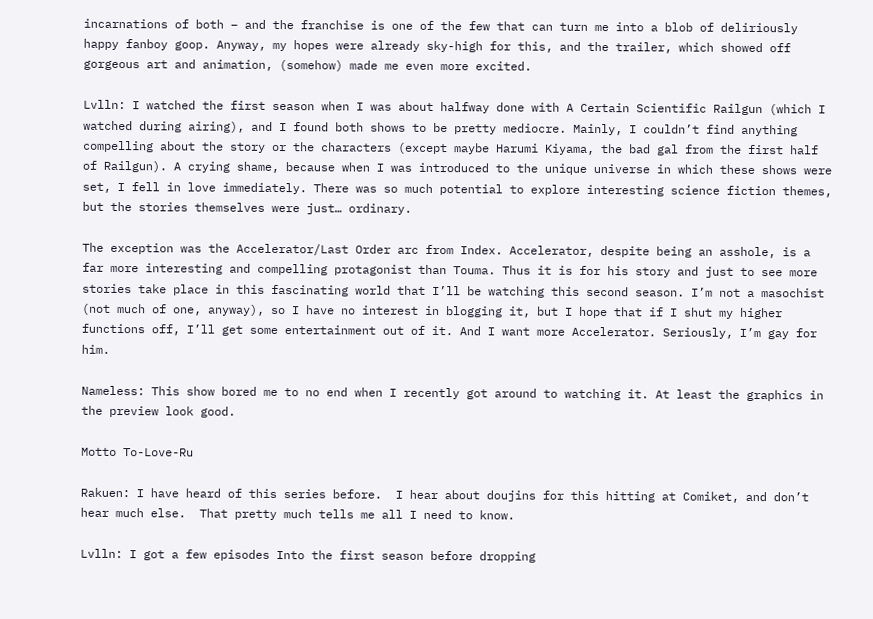incarnations of both – and the franchise is one of the few that can turn me into a blob of deliriously happy fanboy goop. Anyway, my hopes were already sky-high for this, and the trailer, which showed off gorgeous art and animation, (somehow) made me even more excited.

Lvlln: I watched the first season when I was about halfway done with A Certain Scientific Railgun (which I watched during airing), and I found both shows to be pretty mediocre. Mainly, I couldn’t find anything compelling about the story or the characters (except maybe Harumi Kiyama, the bad gal from the first half of Railgun). A crying shame, because when I was introduced to the unique universe in which these shows were set, I fell in love immediately. There was so much potential to explore interesting science fiction themes, but the stories themselves were just… ordinary.

The exception was the Accelerator/Last Order arc from Index. Accelerator, despite being an asshole, is a far more interesting and compelling protagonist than Touma. Thus it is for his story and just to see more stories take place in this fascinating world that I’ll be watching this second season. I’m not a masochist (not much of one, anyway), so I have no interest in blogging it, but I hope that if I shut my higher functions off, I’ll get some entertainment out of it. And I want more Accelerator. Seriously, I’m gay for him.

Nameless: This show bored me to no end when I recently got around to watching it. At least the graphics in the preview look good.

Motto To-Love-Ru

Rakuen: I have heard of this series before.  I hear about doujins for this hitting at Comiket, and don’t hear much else.  That pretty much tells me all I need to know.

Lvlln: I got a few episodes Into the first season before dropping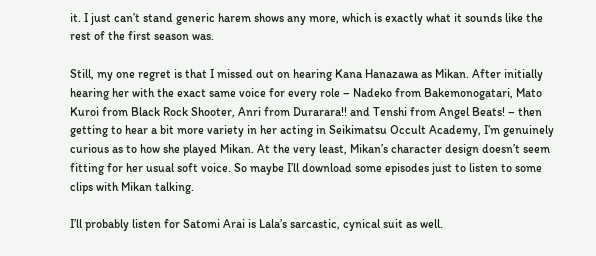it. I just can’t stand generic harem shows any more, which is exactly what it sounds like the rest of the first season was.

Still, my one regret is that I missed out on hearing Kana Hanazawa as Mikan. After initially hearing her with the exact same voice for every role – Nadeko from Bakemonogatari, Mato Kuroi from Black Rock Shooter, Anri from Durarara!! and Tenshi from Angel Beats! – then getting to hear a bit more variety in her acting in Seikimatsu Occult Academy, I’m genuinely curious as to how she played Mikan. At the very least, Mikan’s character design doesn’t seem fitting for her usual soft voice. So maybe I’ll download some episodes just to listen to some clips with Mikan talking.

I’ll probably listen for Satomi Arai is Lala’s sarcastic, cynical suit as well.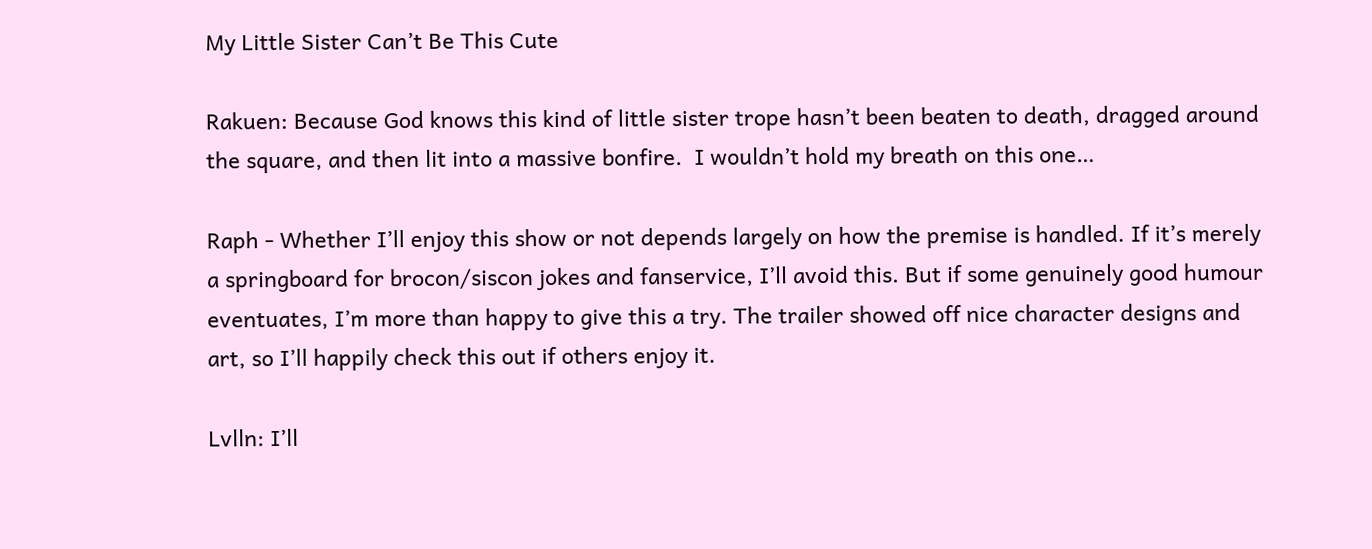My Little Sister Can’t Be This Cute

Rakuen: Because God knows this kind of little sister trope hasn’t been beaten to death, dragged around the square, and then lit into a massive bonfire.  I wouldn’t hold my breath on this one…

Raph - Whether I’ll enjoy this show or not depends largely on how the premise is handled. If it’s merely a springboard for brocon/siscon jokes and fanservice, I’ll avoid this. But if some genuinely good humour eventuates, I’m more than happy to give this a try. The trailer showed off nice character designs and art, so I’ll happily check this out if others enjoy it.

Lvlln: I’ll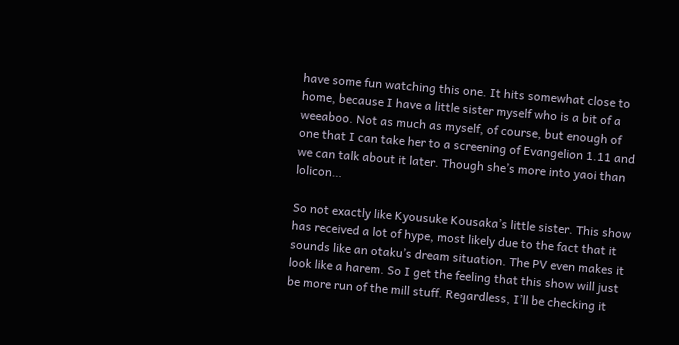have some fun watching this one. It hits somewhat close to home, because I have a little sister myself who is a bit of a weeaboo. Not as much as myself, of course, but enough of one that I can take her to a screening of Evangelion 1.11 and we can talk about it later. Though she’s more into yaoi than lolicon…

So not exactly like Kyousuke Kousaka’s little sister. This show has received a lot of hype, most likely due to the fact that it sounds like an otaku’s dream situation. The PV even makes it look like a harem. So I get the feeling that this show will just be more run of the mill stuff. Regardless, I’ll be checking it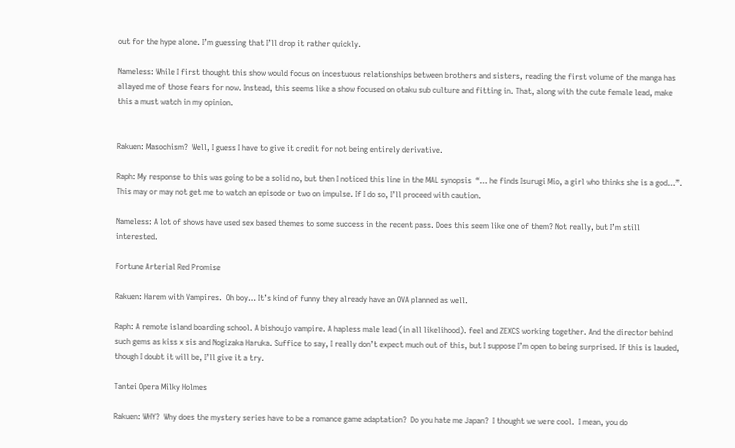out for the hype alone. I’m guessing that I’ll drop it rather quickly.

Nameless: While I first thought this show would focus on incestuous relationships between brothers and sisters, reading the first volume of the manga has allayed me of those fears for now. Instead, this seems like a show focused on otaku sub culture and fitting in. That, along with the cute female lead, make this a must watch in my opinion.


Rakuen: Masochism?  Well, I guess I have to give it credit for not being entirely derivative.

Raph: My response to this was going to be a solid no, but then I noticed this line in the MAL synopsis  “… he finds Isurugi Mio, a girl who thinks she is a god…”. This may or may not get me to watch an episode or two on impulse. If I do so, I’ll proceed with caution.

Nameless: A lot of shows have used sex based themes to some success in the recent pass. Does this seem like one of them? Not really, but I’m still interested.

Fortune Arterial Red Promise

Rakuen: Harem with Vampires.  Oh boy… It’s kind of funny they already have an OVA planned as well.

Raph: A remote island boarding school. A bishoujo vampire. A hapless male lead (in all likelihood). feel and ZEXCS working together. And the director behind such gems as kiss x sis and Nogizaka Haruka. Suffice to say, I really don’t expect much out of this, but I suppose I’m open to being surprised. If this is lauded, though I doubt it will be, I’ll give it a try.

Tantei Opera Milky Holmes

Rakuen: WHY?  Why does the mystery series have to be a romance game adaptation?  Do you hate me Japan?  I thought we were cool.  I mean, you do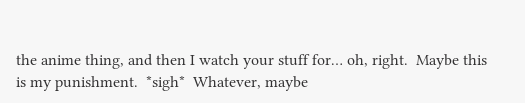the anime thing, and then I watch your stuff for… oh, right.  Maybe this is my punishment.  *sigh*  Whatever, maybe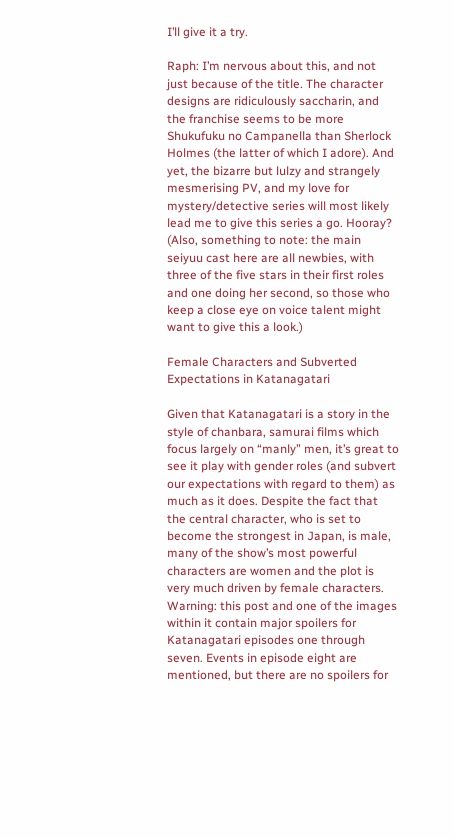I’ll give it a try.

Raph: I’m nervous about this, and not just because of the title. The character designs are ridiculously saccharin, and the franchise seems to be more Shukufuku no Campanella than Sherlock Holmes (the latter of which I adore). And yet, the bizarre but lulzy and strangely mesmerising PV, and my love for mystery/detective series will most likely lead me to give this series a go. Hooray? (Also, something to note: the main seiyuu cast here are all newbies, with three of the five stars in their first roles and one doing her second, so those who keep a close eye on voice talent might want to give this a look.)

Female Characters and Subverted Expectations in Katanagatari

Given that Katanagatari is a story in the style of chanbara, samurai films which focus largely on “manly” men, it’s great to see it play with gender roles (and subvert our expectations with regard to them) as much as it does. Despite the fact that the central character, who is set to become the strongest in Japan, is male, many of the show’s most powerful characters are women and the plot is very much driven by female characters. Warning: this post and one of the images within it contain major spoilers for Katanagatari episodes one through seven. Events in episode eight are mentioned, but there are no spoilers for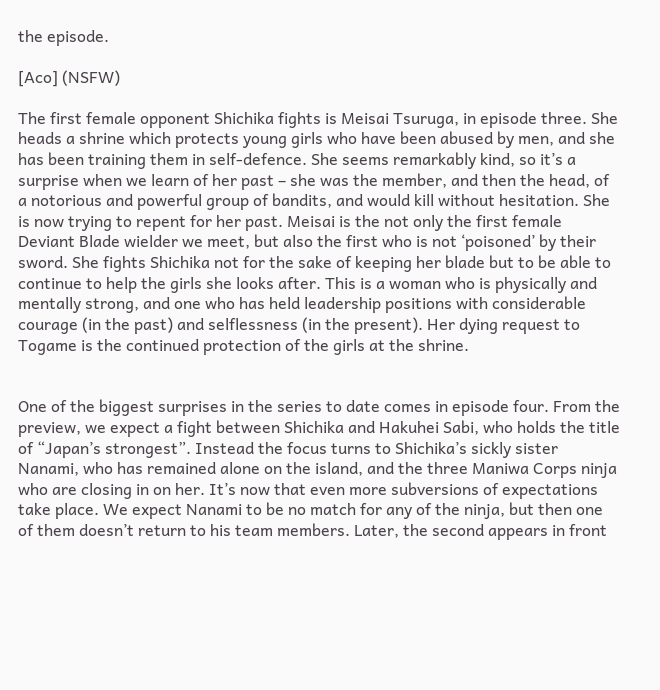the episode.

[Aco] (NSFW)

The first female opponent Shichika fights is Meisai Tsuruga, in episode three. She heads a shrine which protects young girls who have been abused by men, and she has been training them in self-defence. She seems remarkably kind, so it’s a surprise when we learn of her past – she was the member, and then the head, of a notorious and powerful group of bandits, and would kill without hesitation. She is now trying to repent for her past. Meisai is the not only the first female Deviant Blade wielder we meet, but also the first who is not ‘poisoned’ by their sword. She fights Shichika not for the sake of keeping her blade but to be able to continue to help the girls she looks after. This is a woman who is physically and mentally strong, and one who has held leadership positions with considerable courage (in the past) and selflessness (in the present). Her dying request to Togame is the continued protection of the girls at the shrine.


One of the biggest surprises in the series to date comes in episode four. From the preview, we expect a fight between Shichika and Hakuhei Sabi, who holds the title of “Japan’s strongest”. Instead the focus turns to Shichika’s sickly sister Nanami, who has remained alone on the island, and the three Maniwa Corps ninja who are closing in on her. It’s now that even more subversions of expectations take place. We expect Nanami to be no match for any of the ninja, but then one of them doesn’t return to his team members. Later, the second appears in front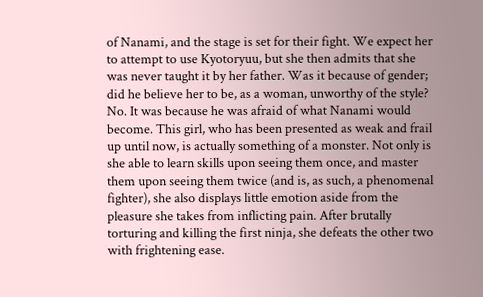of Nanami, and the stage is set for their fight. We expect her to attempt to use Kyotoryuu, but she then admits that she was never taught it by her father. Was it because of gender; did he believe her to be, as a woman, unworthy of the style? No. It was because he was afraid of what Nanami would become. This girl, who has been presented as weak and frail up until now, is actually something of a monster. Not only is she able to learn skills upon seeing them once, and master them upon seeing them twice (and is, as such, a phenomenal fighter), she also displays little emotion aside from the pleasure she takes from inflicting pain. After brutally torturing and killing the first ninja, she defeats the other two with frightening ease.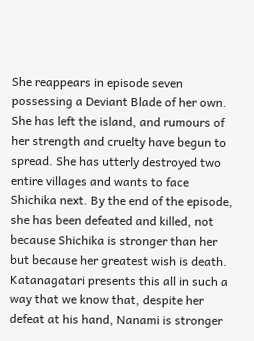She reappears in episode seven possessing a Deviant Blade of her own. She has left the island, and rumours of her strength and cruelty have begun to spread. She has utterly destroyed two entire villages and wants to face Shichika next. By the end of the episode, she has been defeated and killed, not because Shichika is stronger than her but because her greatest wish is death. Katanagatari presents this all in such a way that we know that, despite her defeat at his hand, Nanami is stronger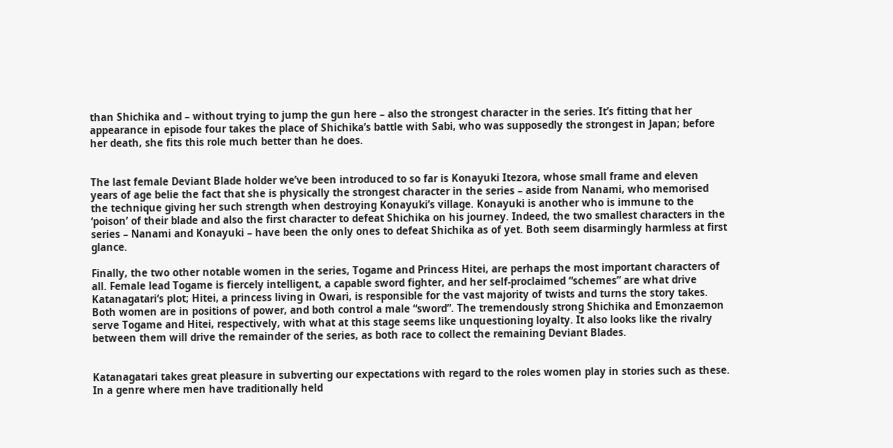than Shichika and – without trying to jump the gun here – also the strongest character in the series. It’s fitting that her appearance in episode four takes the place of Shichika’s battle with Sabi, who was supposedly the strongest in Japan; before her death, she fits this role much better than he does.


The last female Deviant Blade holder we’ve been introduced to so far is Konayuki Itezora, whose small frame and eleven years of age belie the fact that she is physically the strongest character in the series – aside from Nanami, who memorised the technique giving her such strength when destroying Konayuki’s village. Konayuki is another who is immune to the ‘poison’ of their blade and also the first character to defeat Shichika on his journey. Indeed, the two smallest characters in the series – Nanami and Konayuki – have been the only ones to defeat Shichika as of yet. Both seem disarmingly harmless at first glance.

Finally, the two other notable women in the series, Togame and Princess Hitei, are perhaps the most important characters of all. Female lead Togame is fiercely intelligent, a capable sword fighter, and her self-proclaimed “schemes” are what drive Katanagatari‘s plot; Hitei, a princess living in Owari, is responsible for the vast majority of twists and turns the story takes. Both women are in positions of power, and both control a male “sword”. The tremendously strong Shichika and Emonzaemon serve Togame and Hitei, respectively, with what at this stage seems like unquestioning loyalty. It also looks like the rivalry between them will drive the remainder of the series, as both race to collect the remaining Deviant Blades.


Katanagatari takes great pleasure in subverting our expectations with regard to the roles women play in stories such as these. In a genre where men have traditionally held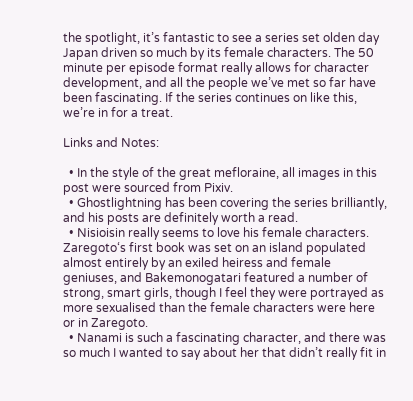the spotlight, it’s fantastic to see a series set olden day Japan driven so much by its female characters. The 50 minute per episode format really allows for character development, and all the people we’ve met so far have been fascinating. If the series continues on like this, we’re in for a treat.

Links and Notes:

  • In the style of the great mefloraine, all images in this post were sourced from Pixiv.
  • Ghostlightning has been covering the series brilliantly, and his posts are definitely worth a read.
  • Nisioisin really seems to love his female characters. Zaregoto‘s first book was set on an island populated almost entirely by an exiled heiress and female geniuses, and Bakemonogatari featured a number of strong, smart girls, though I feel they were portrayed as more sexualised than the female characters were here or in Zaregoto.
  • Nanami is such a fascinating character, and there was so much I wanted to say about her that didn’t really fit in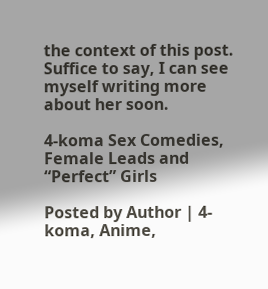the context of this post. Suffice to say, I can see myself writing more about her soon.

4-koma Sex Comedies, Female Leads and “Perfect” Girls

Posted by Author | 4-koma, Anime,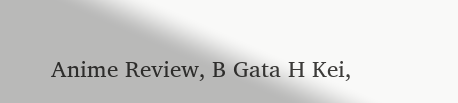Anime Review, B Gata H Kei,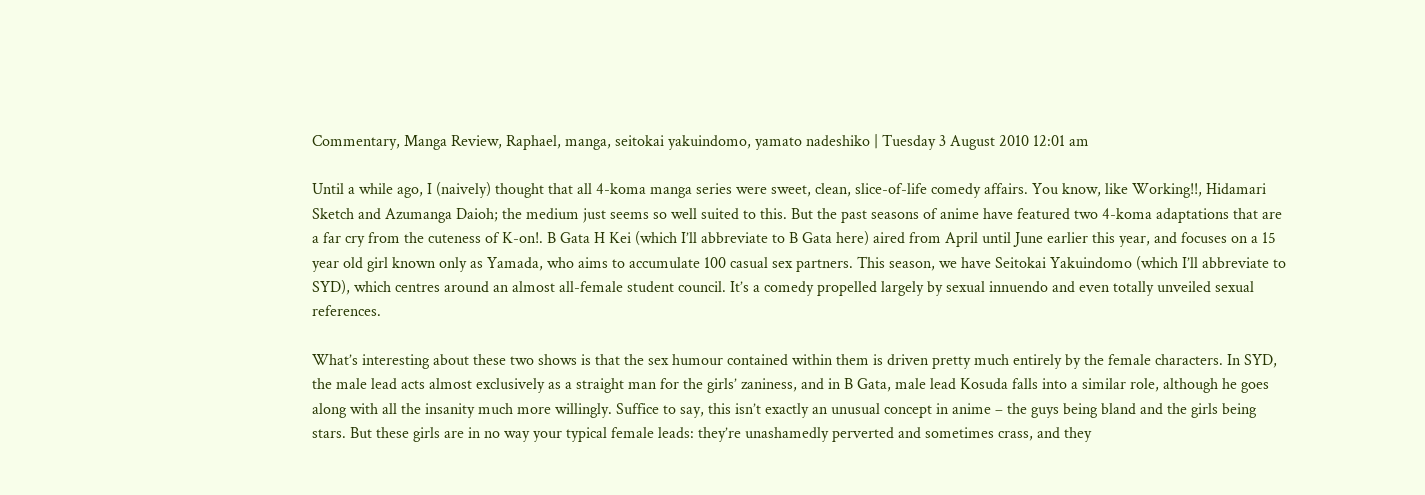Commentary, Manga Review, Raphael, manga, seitokai yakuindomo, yamato nadeshiko | Tuesday 3 August 2010 12:01 am

Until a while ago, I (naively) thought that all 4-koma manga series were sweet, clean, slice-of-life comedy affairs. You know, like Working!!, Hidamari Sketch and Azumanga Daioh; the medium just seems so well suited to this. But the past seasons of anime have featured two 4-koma adaptations that are a far cry from the cuteness of K-on!. B Gata H Kei (which I’ll abbreviate to B Gata here) aired from April until June earlier this year, and focuses on a 15 year old girl known only as Yamada, who aims to accumulate 100 casual sex partners. This season, we have Seitokai Yakuindomo (which I’ll abbreviate to SYD), which centres around an almost all-female student council. It’s a comedy propelled largely by sexual innuendo and even totally unveiled sexual references.

What’s interesting about these two shows is that the sex humour contained within them is driven pretty much entirely by the female characters. In SYD, the male lead acts almost exclusively as a straight man for the girls’ zaniness, and in B Gata, male lead Kosuda falls into a similar role, although he goes along with all the insanity much more willingly. Suffice to say, this isn’t exactly an unusual concept in anime – the guys being bland and the girls being stars. But these girls are in no way your typical female leads: they’re unashamedly perverted and sometimes crass, and they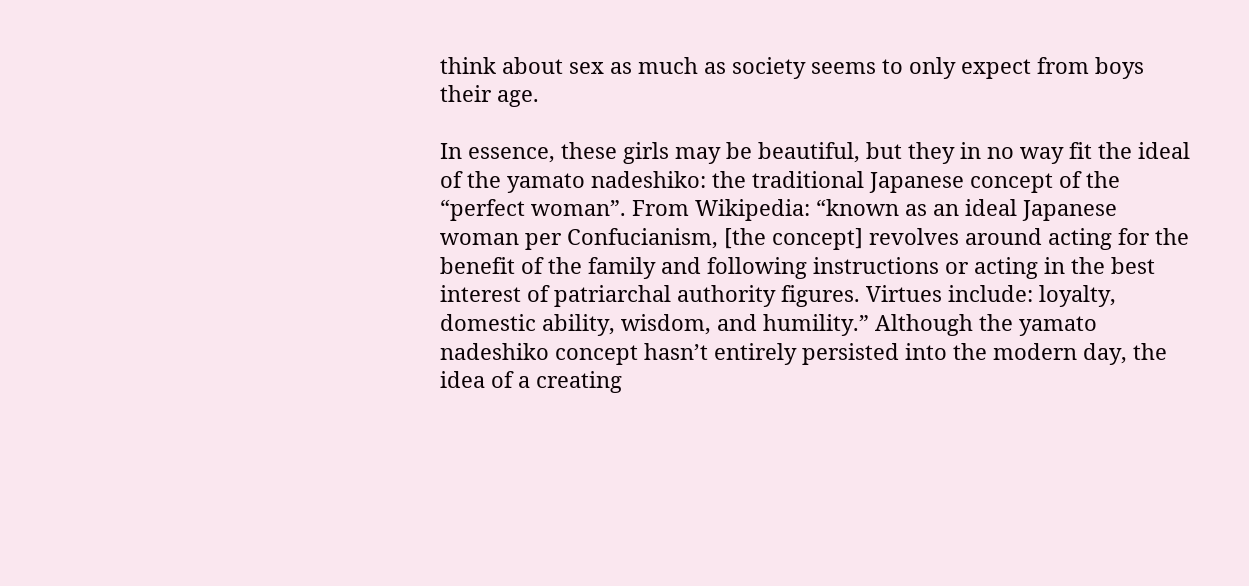think about sex as much as society seems to only expect from boys their age.

In essence, these girls may be beautiful, but they in no way fit the ideal of the yamato nadeshiko: the traditional Japanese concept of the “perfect woman”. From Wikipedia: “known as an ideal Japanese woman per Confucianism, [the concept] revolves around acting for the benefit of the family and following instructions or acting in the best interest of patriarchal authority figures. Virtues include: loyalty, domestic ability, wisdom, and humility.” Although the yamato nadeshiko concept hasn’t entirely persisted into the modern day, the idea of a creating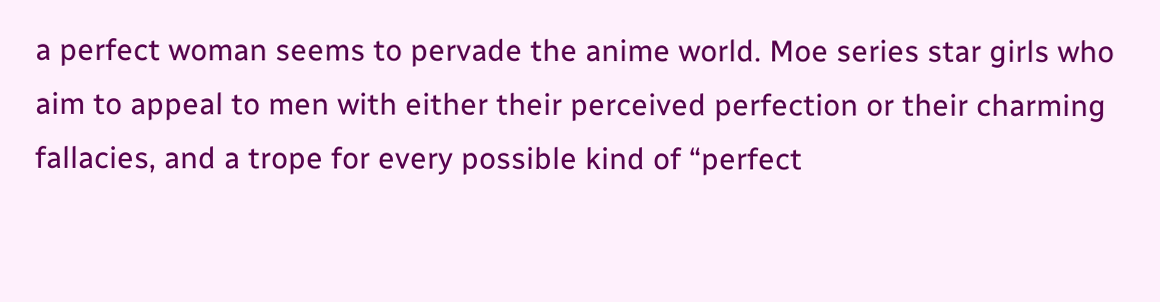a perfect woman seems to pervade the anime world. Moe series star girls who aim to appeal to men with either their perceived perfection or their charming fallacies, and a trope for every possible kind of “perfect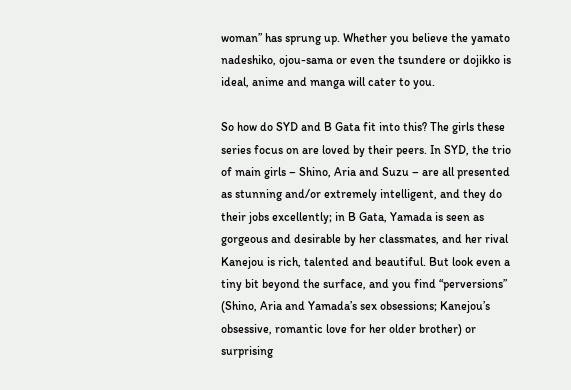woman” has sprung up. Whether you believe the yamato nadeshiko, ojou-sama or even the tsundere or dojikko is ideal, anime and manga will cater to you.

So how do SYD and B Gata fit into this? The girls these series focus on are loved by their peers. In SYD, the trio of main girls – Shino, Aria and Suzu – are all presented as stunning and/or extremely intelligent, and they do their jobs excellently; in B Gata, Yamada is seen as gorgeous and desirable by her classmates, and her rival Kanejou is rich, talented and beautiful. But look even a tiny bit beyond the surface, and you find “perversions” (Shino, Aria and Yamada’s sex obsessions; Kanejou’s obsessive, romantic love for her older brother) or surprising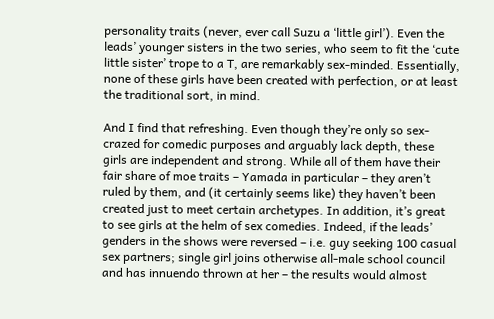personality traits (never, ever call Suzu a ‘little girl’). Even the leads’ younger sisters in the two series, who seem to fit the ‘cute little sister’ trope to a T, are remarkably sex-minded. Essentially, none of these girls have been created with perfection, or at least the traditional sort, in mind.

And I find that refreshing. Even though they’re only so sex-crazed for comedic purposes and arguably lack depth, these girls are independent and strong. While all of them have their fair share of moe traits – Yamada in particular – they aren’t ruled by them, and (it certainly seems like) they haven’t been created just to meet certain archetypes. In addition, it’s great to see girls at the helm of sex comedies. Indeed, if the leads’ genders in the shows were reversed – i.e. guy seeking 100 casual sex partners; single girl joins otherwise all-male school council and has innuendo thrown at her – the results would almost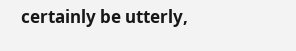certainly be utterly,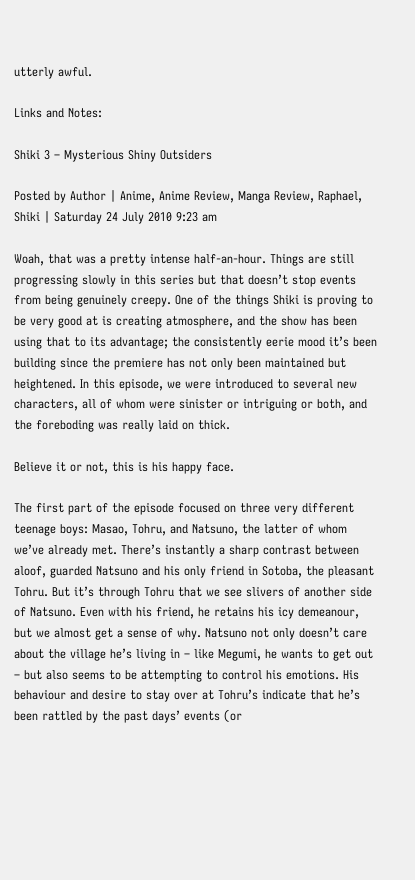utterly awful.

Links and Notes:

Shiki 3 – Mysterious Shiny Outsiders

Posted by Author | Anime, Anime Review, Manga Review, Raphael, Shiki | Saturday 24 July 2010 9:23 am

Woah, that was a pretty intense half-an-hour. Things are still progressing slowly in this series but that doesn’t stop events from being genuinely creepy. One of the things Shiki is proving to be very good at is creating atmosphere, and the show has been using that to its advantage; the consistently eerie mood it’s been building since the premiere has not only been maintained but heightened. In this episode, we were introduced to several new characters, all of whom were sinister or intriguing or both, and the foreboding was really laid on thick.

Believe it or not, this is his happy face.

The first part of the episode focused on three very different teenage boys: Masao, Tohru, and Natsuno, the latter of whom we’ve already met. There’s instantly a sharp contrast between aloof, guarded Natsuno and his only friend in Sotoba, the pleasant Tohru. But it’s through Tohru that we see slivers of another side of Natsuno. Even with his friend, he retains his icy demeanour, but we almost get a sense of why. Natsuno not only doesn’t care about the village he’s living in – like Megumi, he wants to get out – but also seems to be attempting to control his emotions. His behaviour and desire to stay over at Tohru’s indicate that he’s been rattled by the past days’ events (or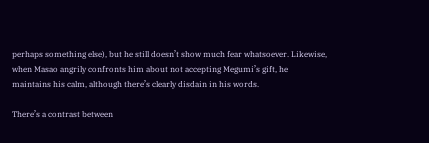perhaps something else), but he still doesn’t show much fear whatsoever. Likewise, when Masao angrily confronts him about not accepting Megumi’s gift, he maintains his calm, although there’s clearly disdain in his words.

There’s a contrast between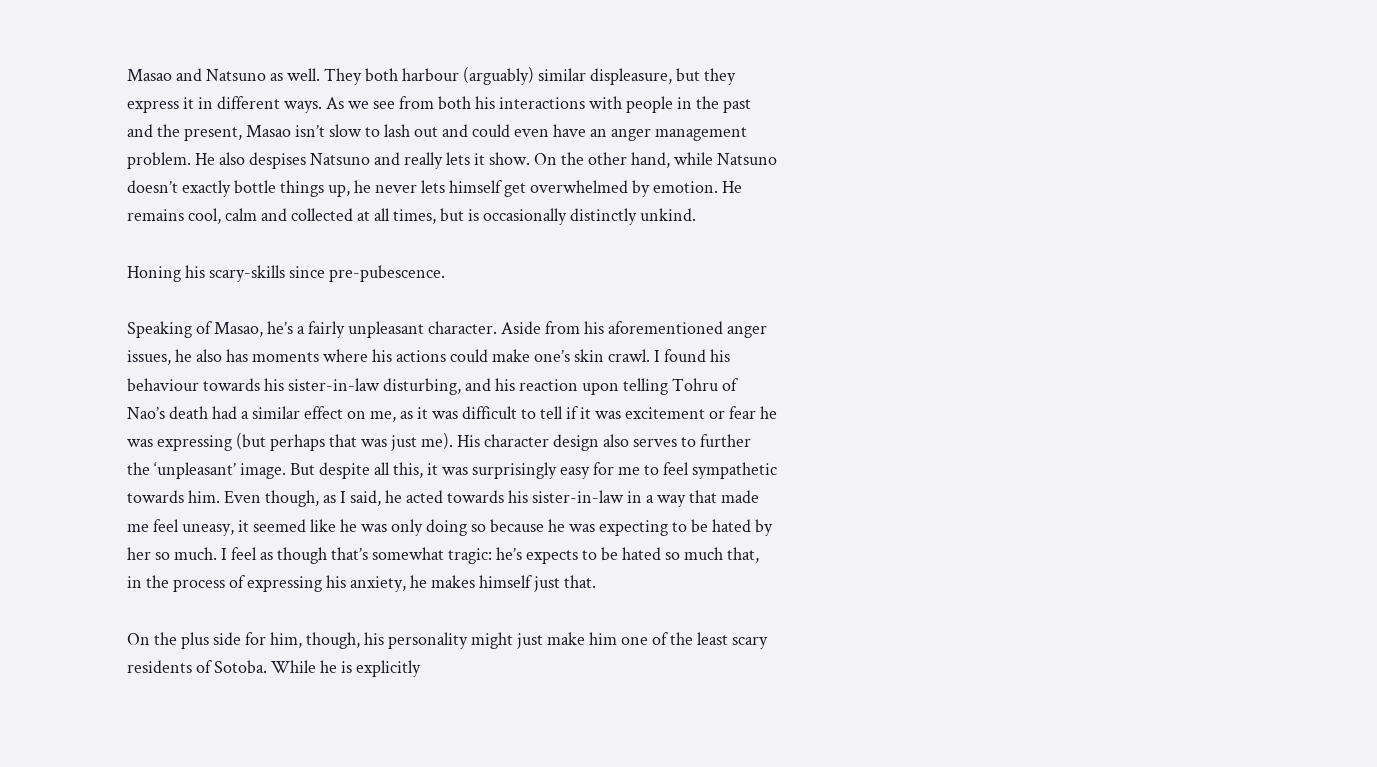Masao and Natsuno as well. They both harbour (arguably) similar displeasure, but they express it in different ways. As we see from both his interactions with people in the past and the present, Masao isn’t slow to lash out and could even have an anger management problem. He also despises Natsuno and really lets it show. On the other hand, while Natsuno doesn’t exactly bottle things up, he never lets himself get overwhelmed by emotion. He remains cool, calm and collected at all times, but is occasionally distinctly unkind.

Honing his scary-skills since pre-pubescence.

Speaking of Masao, he’s a fairly unpleasant character. Aside from his aforementioned anger issues, he also has moments where his actions could make one’s skin crawl. I found his behaviour towards his sister-in-law disturbing, and his reaction upon telling Tohru of Nao’s death had a similar effect on me, as it was difficult to tell if it was excitement or fear he was expressing (but perhaps that was just me). His character design also serves to further the ‘unpleasant’ image. But despite all this, it was surprisingly easy for me to feel sympathetic towards him. Even though, as I said, he acted towards his sister-in-law in a way that made me feel uneasy, it seemed like he was only doing so because he was expecting to be hated by her so much. I feel as though that’s somewhat tragic: he’s expects to be hated so much that, in the process of expressing his anxiety, he makes himself just that.

On the plus side for him, though, his personality might just make him one of the least scary residents of Sotoba. While he is explicitly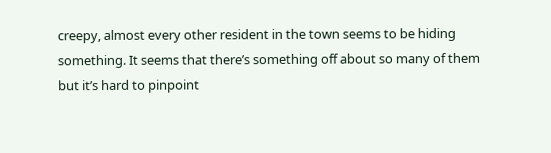creepy, almost every other resident in the town seems to be hiding something. It seems that there’s something off about so many of them but it’s hard to pinpoint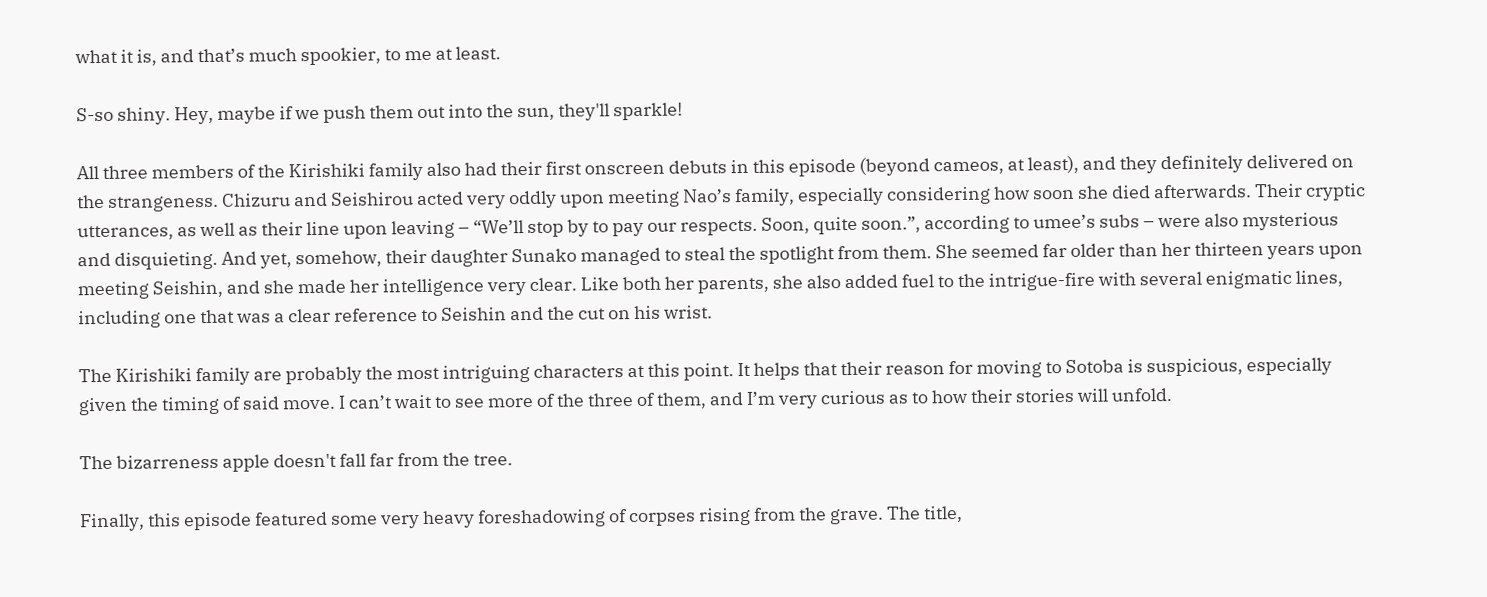what it is, and that’s much spookier, to me at least.

S-so shiny. Hey, maybe if we push them out into the sun, they'll sparkle!

All three members of the Kirishiki family also had their first onscreen debuts in this episode (beyond cameos, at least), and they definitely delivered on the strangeness. Chizuru and Seishirou acted very oddly upon meeting Nao’s family, especially considering how soon she died afterwards. Their cryptic utterances, as well as their line upon leaving – “We’ll stop by to pay our respects. Soon, quite soon.”, according to umee’s subs – were also mysterious and disquieting. And yet, somehow, their daughter Sunako managed to steal the spotlight from them. She seemed far older than her thirteen years upon meeting Seishin, and she made her intelligence very clear. Like both her parents, she also added fuel to the intrigue-fire with several enigmatic lines, including one that was a clear reference to Seishin and the cut on his wrist.

The Kirishiki family are probably the most intriguing characters at this point. It helps that their reason for moving to Sotoba is suspicious, especially given the timing of said move. I can’t wait to see more of the three of them, and I’m very curious as to how their stories will unfold.

The bizarreness apple doesn't fall far from the tree.

Finally, this episode featured some very heavy foreshadowing of corpses rising from the grave. The title,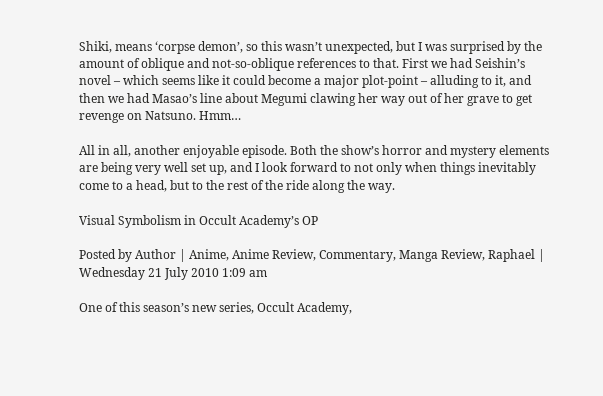Shiki, means ‘corpse demon’, so this wasn’t unexpected, but I was surprised by the amount of oblique and not-so-oblique references to that. First we had Seishin’s novel – which seems like it could become a major plot-point – alluding to it, and then we had Masao’s line about Megumi clawing her way out of her grave to get revenge on Natsuno. Hmm…

All in all, another enjoyable episode. Both the show’s horror and mystery elements are being very well set up, and I look forward to not only when things inevitably come to a head, but to the rest of the ride along the way.

Visual Symbolism in Occult Academy’s OP

Posted by Author | Anime, Anime Review, Commentary, Manga Review, Raphael | Wednesday 21 July 2010 1:09 am

One of this season’s new series, Occult Academy,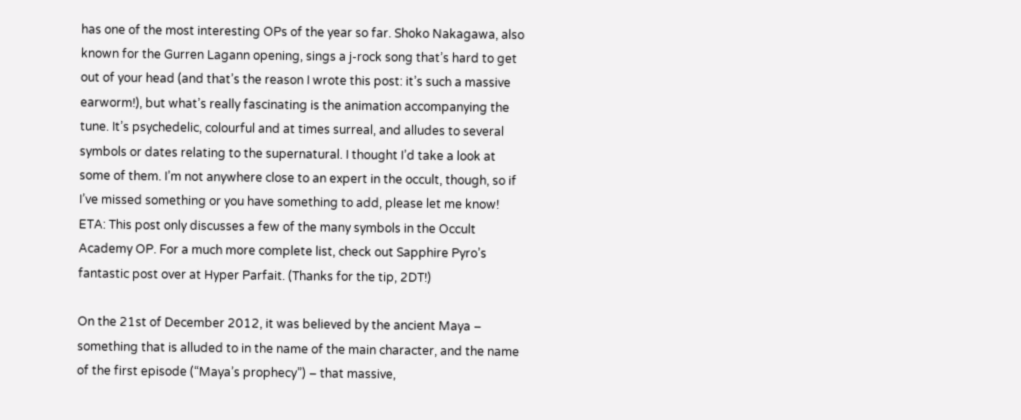has one of the most interesting OPs of the year so far. Shoko Nakagawa, also known for the Gurren Lagann opening, sings a j-rock song that’s hard to get out of your head (and that’s the reason I wrote this post: it’s such a massive earworm!), but what’s really fascinating is the animation accompanying the tune. It’s psychedelic, colourful and at times surreal, and alludes to several symbols or dates relating to the supernatural. I thought I’d take a look at some of them. I’m not anywhere close to an expert in the occult, though, so if I’ve missed something or you have something to add, please let me know! ETA: This post only discusses a few of the many symbols in the Occult Academy OP. For a much more complete list, check out Sapphire Pyro’s fantastic post over at Hyper Parfait. (Thanks for the tip, 2DT!)

On the 21st of December 2012, it was believed by the ancient Maya – something that is alluded to in the name of the main character, and the name of the first episode (“Maya’s prophecy”) – that massive,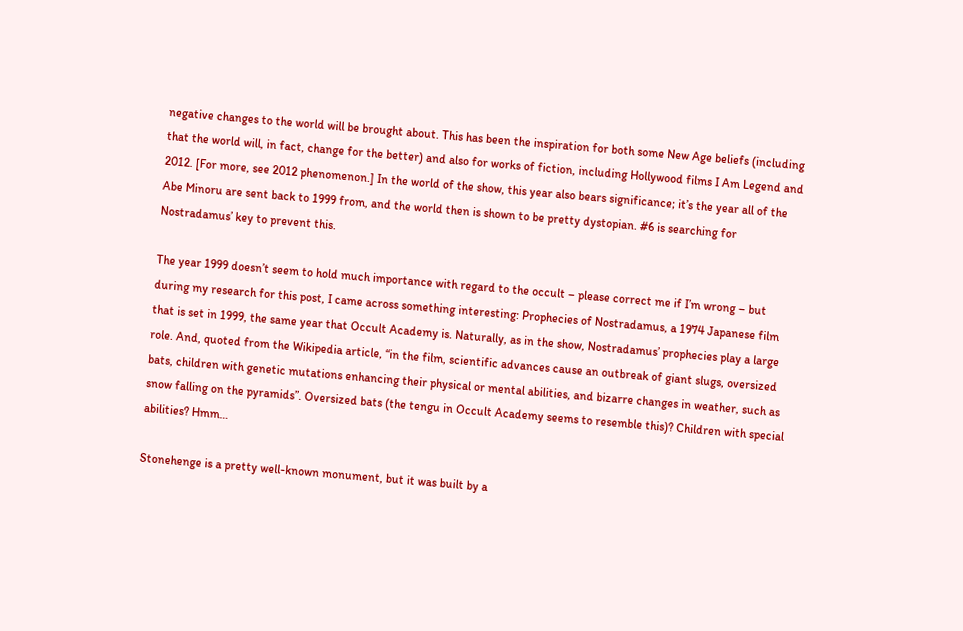negative changes to the world will be brought about. This has been the inspiration for both some New Age beliefs (including that the world will, in fact, change for the better) and also for works of fiction, including Hollywood films I Am Legend and 2012. [For more, see 2012 phenomenon.] In the world of the show, this year also bears significance; it’s the year all of the Abe Minoru are sent back to 1999 from, and the world then is shown to be pretty dystopian. #6 is searching for Nostradamus’ key to prevent this.

The year 1999 doesn’t seem to hold much importance with regard to the occult – please correct me if I’m wrong – but during my research for this post, I came across something interesting: Prophecies of Nostradamus, a 1974 Japanese film that is set in 1999, the same year that Occult Academy is. Naturally, as in the show, Nostradamus’ prophecies play a large role. And, quoted from the Wikipedia article, “in the film, scientific advances cause an outbreak of giant slugs, oversized bats, children with genetic mutations enhancing their physical or mental abilities, and bizarre changes in weather, such as snow falling on the pyramids”. Oversized bats (the tengu in Occult Academy seems to resemble this)? Children with special abilities? Hmm…

Stonehenge is a pretty well-known monument, but it was built by a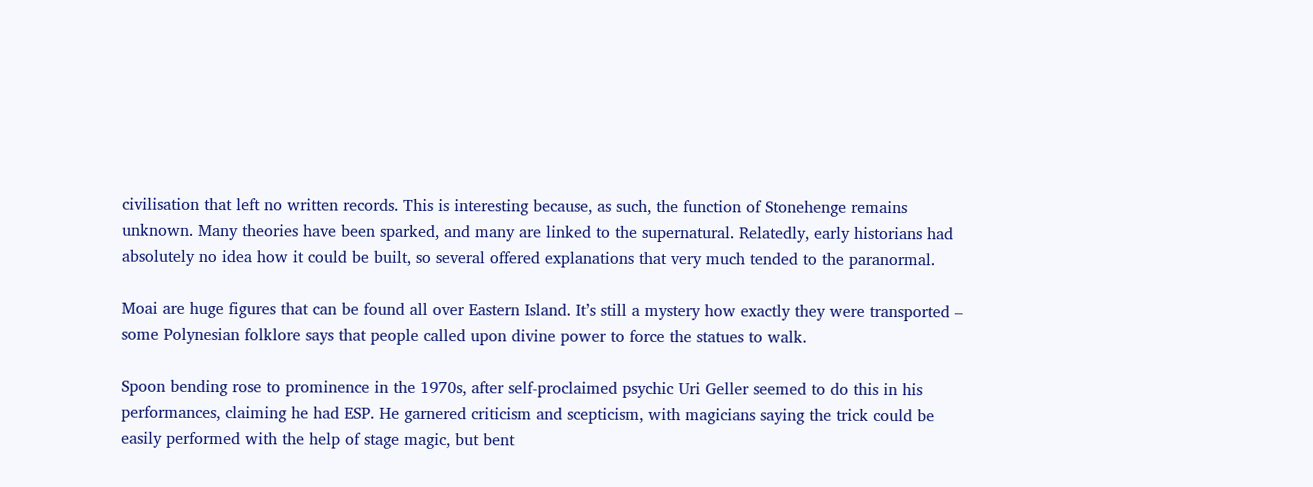civilisation that left no written records. This is interesting because, as such, the function of Stonehenge remains unknown. Many theories have been sparked, and many are linked to the supernatural. Relatedly, early historians had absolutely no idea how it could be built, so several offered explanations that very much tended to the paranormal.

Moai are huge figures that can be found all over Eastern Island. It’s still a mystery how exactly they were transported – some Polynesian folklore says that people called upon divine power to force the statues to walk.

Spoon bending rose to prominence in the 1970s, after self-proclaimed psychic Uri Geller seemed to do this in his performances, claiming he had ESP. He garnered criticism and scepticism, with magicians saying the trick could be easily performed with the help of stage magic, but bent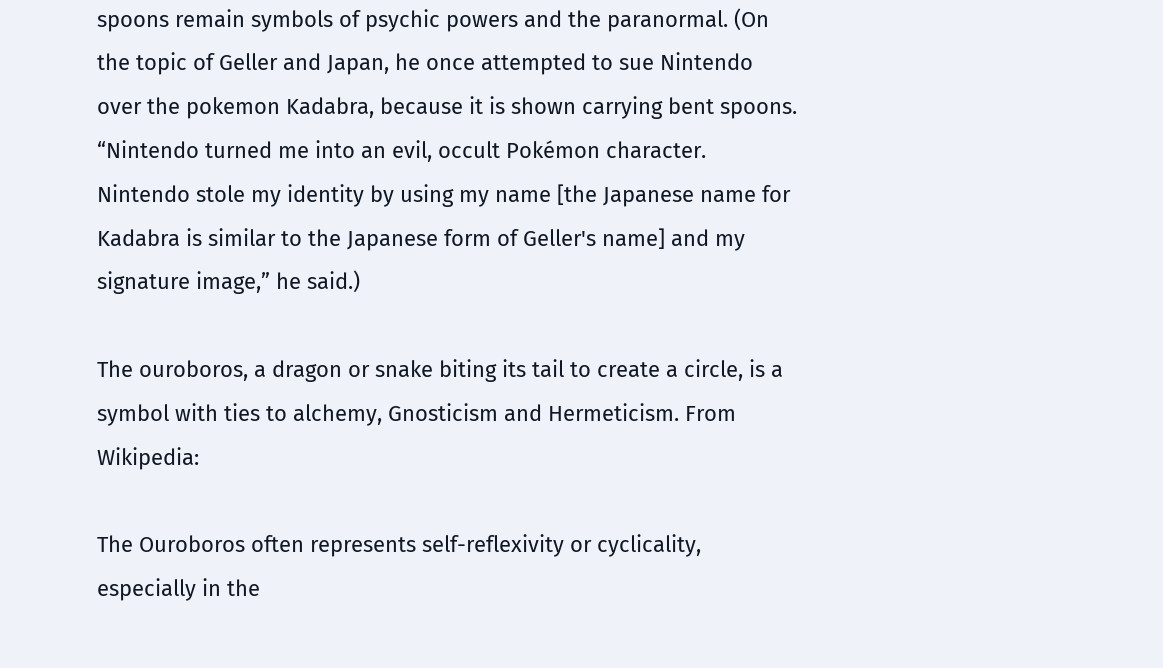spoons remain symbols of psychic powers and the paranormal. (On the topic of Geller and Japan, he once attempted to sue Nintendo over the pokemon Kadabra, because it is shown carrying bent spoons. “Nintendo turned me into an evil, occult Pokémon character. Nintendo stole my identity by using my name [the Japanese name for Kadabra is similar to the Japanese form of Geller's name] and my signature image,” he said.)

The ouroboros, a dragon or snake biting its tail to create a circle, is a symbol with ties to alchemy, Gnosticism and Hermeticism. From Wikipedia:

The Ouroboros often represents self-reflexivity or cyclicality, especially in the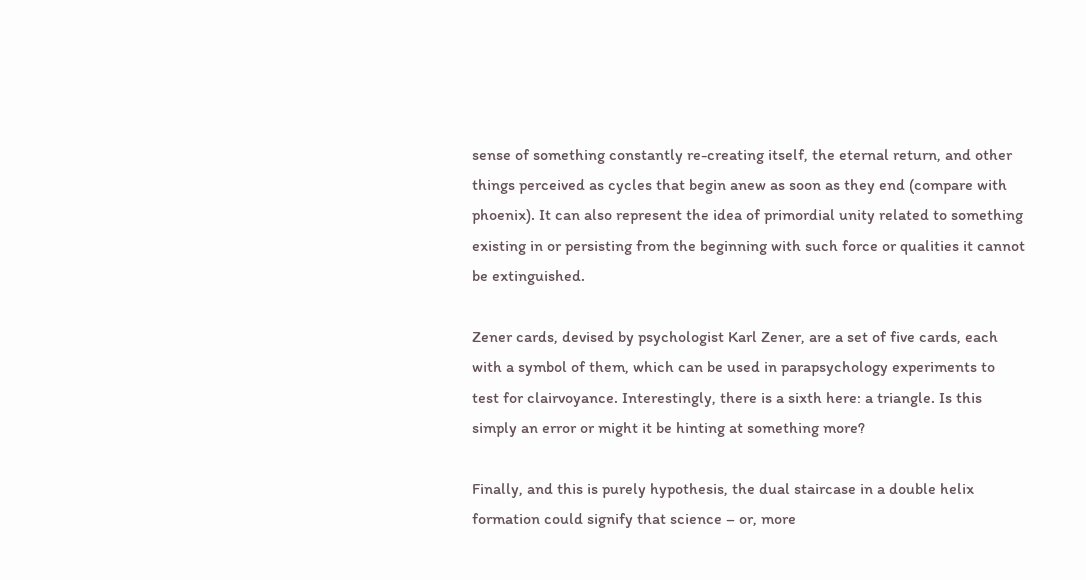sense of something constantly re-creating itself, the eternal return, and other things perceived as cycles that begin anew as soon as they end (compare with phoenix). It can also represent the idea of primordial unity related to something existing in or persisting from the beginning with such force or qualities it cannot be extinguished.

Zener cards, devised by psychologist Karl Zener, are a set of five cards, each with a symbol of them, which can be used in parapsychology experiments to test for clairvoyance. Interestingly, there is a sixth here: a triangle. Is this simply an error or might it be hinting at something more?

Finally, and this is purely hypothesis, the dual staircase in a double helix formation could signify that science – or, more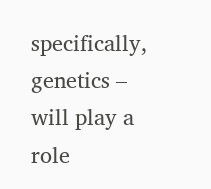specifically, genetics – will play a role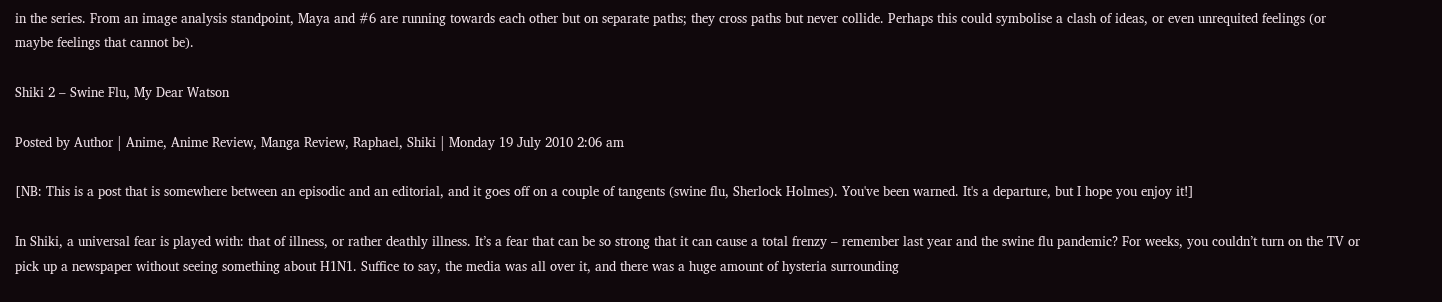in the series. From an image analysis standpoint, Maya and #6 are running towards each other but on separate paths; they cross paths but never collide. Perhaps this could symbolise a clash of ideas, or even unrequited feelings (or maybe feelings that cannot be).

Shiki 2 – Swine Flu, My Dear Watson

Posted by Author | Anime, Anime Review, Manga Review, Raphael, Shiki | Monday 19 July 2010 2:06 am

[NB: This is a post that is somewhere between an episodic and an editorial, and it goes off on a couple of tangents (swine flu, Sherlock Holmes). You've been warned. It's a departure, but I hope you enjoy it!]

In Shiki, a universal fear is played with: that of illness, or rather deathly illness. It’s a fear that can be so strong that it can cause a total frenzy – remember last year and the swine flu pandemic? For weeks, you couldn’t turn on the TV or pick up a newspaper without seeing something about H1N1. Suffice to say, the media was all over it, and there was a huge amount of hysteria surrounding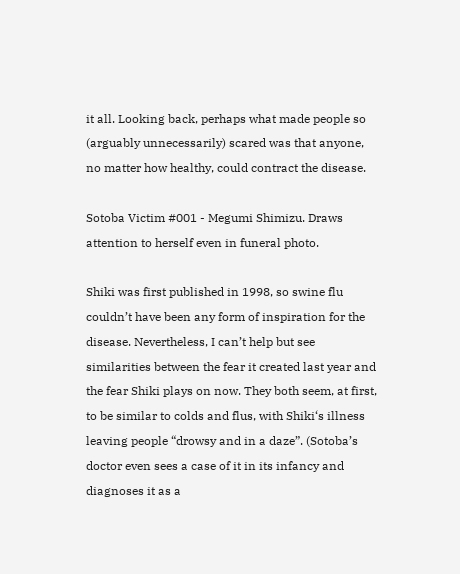it all. Looking back, perhaps what made people so (arguably unnecessarily) scared was that anyone, no matter how healthy, could contract the disease.

Sotoba Victim #001 - Megumi Shimizu. Draws attention to herself even in funeral photo.

Shiki was first published in 1998, so swine flu couldn’t have been any form of inspiration for the disease. Nevertheless, I can’t help but see similarities between the fear it created last year and the fear Shiki plays on now. They both seem, at first, to be similar to colds and flus, with Shiki‘s illness leaving people “drowsy and in a daze”. (Sotoba’s doctor even sees a case of it in its infancy and diagnoses it as a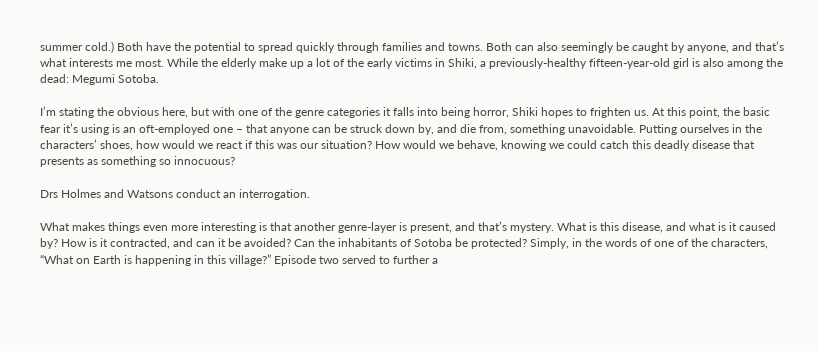summer cold.) Both have the potential to spread quickly through families and towns. Both can also seemingly be caught by anyone, and that’s what interests me most. While the elderly make up a lot of the early victims in Shiki, a previously-healthy fifteen-year-old girl is also among the dead: Megumi Sotoba.

I’m stating the obvious here, but with one of the genre categories it falls into being horror, Shiki hopes to frighten us. At this point, the basic fear it’s using is an oft-employed one – that anyone can be struck down by, and die from, something unavoidable. Putting ourselves in the characters’ shoes, how would we react if this was our situation? How would we behave, knowing we could catch this deadly disease that presents as something so innocuous?

Drs Holmes and Watsons conduct an interrogation.

What makes things even more interesting is that another genre-layer is present, and that’s mystery. What is this disease, and what is it caused by? How is it contracted, and can it be avoided? Can the inhabitants of Sotoba be protected? Simply, in the words of one of the characters, “What on Earth is happening in this village?” Episode two served to further a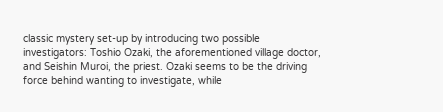classic mystery set-up by introducing two possible investigators: Toshio Ozaki, the aforementioned village doctor, and Seishin Muroi, the priest. Ozaki seems to be the driving force behind wanting to investigate, while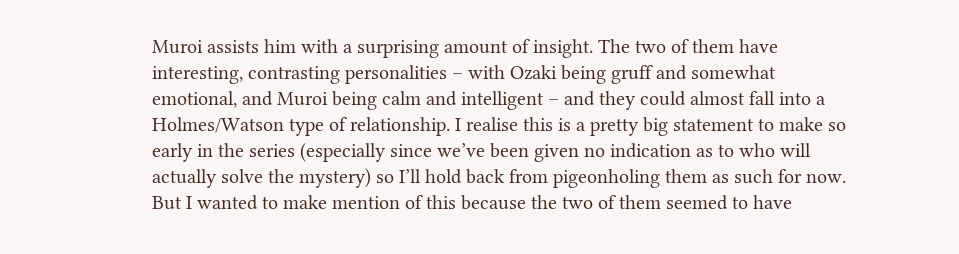Muroi assists him with a surprising amount of insight. The two of them have interesting, contrasting personalities – with Ozaki being gruff and somewhat emotional, and Muroi being calm and intelligent – and they could almost fall into a Holmes/Watson type of relationship. I realise this is a pretty big statement to make so early in the series (especially since we’ve been given no indication as to who will actually solve the mystery) so I’ll hold back from pigeonholing them as such for now. But I wanted to make mention of this because the two of them seemed to have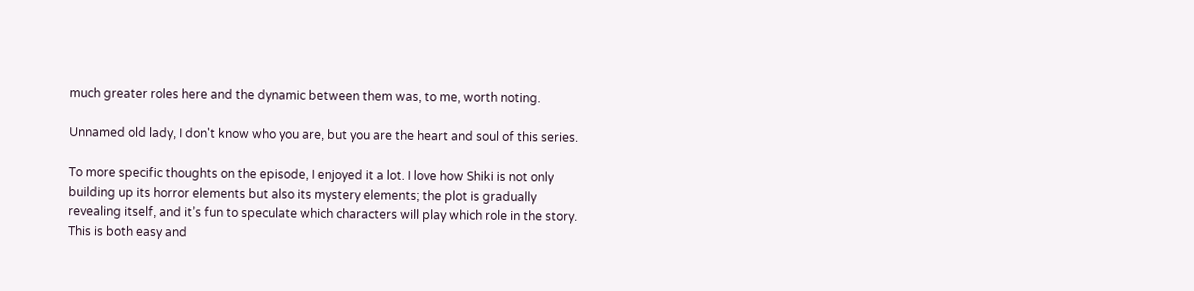much greater roles here and the dynamic between them was, to me, worth noting.

Unnamed old lady, I don't know who you are, but you are the heart and soul of this series.

To more specific thoughts on the episode, I enjoyed it a lot. I love how Shiki is not only building up its horror elements but also its mystery elements; the plot is gradually revealing itself, and it’s fun to speculate which characters will play which role in the story. This is both easy and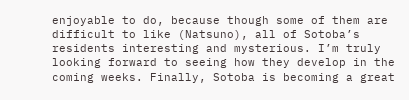enjoyable to do, because though some of them are difficult to like (Natsuno), all of Sotoba’s residents interesting and mysterious. I’m truly looking forward to seeing how they develop in the coming weeks. Finally, Sotoba is becoming a great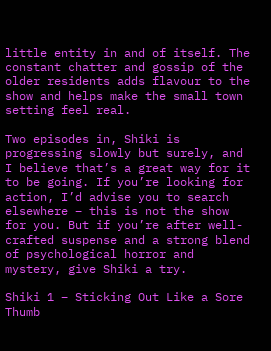little entity in and of itself. The constant chatter and gossip of the older residents adds flavour to the show and helps make the small town setting feel real.

Two episodes in, Shiki is progressing slowly but surely, and I believe that’s a great way for it to be going. If you’re looking for action, I’d advise you to search elsewhere – this is not the show for you. But if you’re after well-crafted suspense and a strong blend of psychological horror and mystery, give Shiki a try.

Shiki 1 – Sticking Out Like a Sore Thumb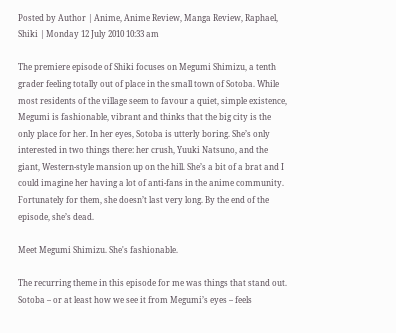Posted by Author | Anime, Anime Review, Manga Review, Raphael, Shiki | Monday 12 July 2010 10:33 am

The premiere episode of Shiki focuses on Megumi Shimizu, a tenth grader feeling totally out of place in the small town of Sotoba. While most residents of the village seem to favour a quiet, simple existence, Megumi is fashionable, vibrant and thinks that the big city is the only place for her. In her eyes, Sotoba is utterly boring. She’s only interested in two things there: her crush, Yuuki Natsuno, and the giant, Western-style mansion up on the hill. She’s a bit of a brat and I could imagine her having a lot of anti-fans in the anime community. Fortunately for them, she doesn’t last very long. By the end of the episode, she’s dead.

Meet Megumi Shimizu. She's fashionable.

The recurring theme in this episode for me was things that stand out. Sotoba – or at least how we see it from Megumi’s eyes – feels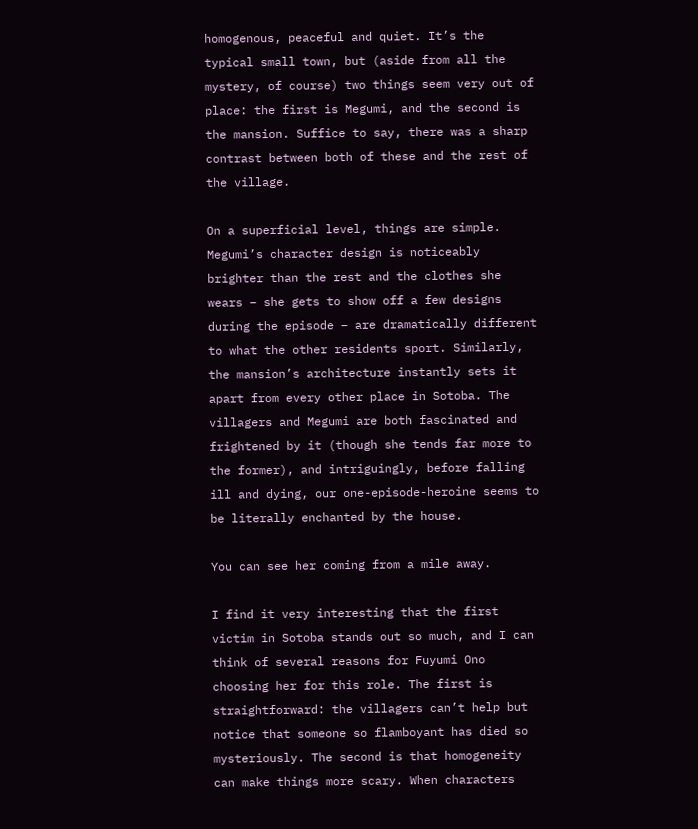homogenous, peaceful and quiet. It’s the typical small town, but (aside from all the mystery, of course) two things seem very out of place: the first is Megumi, and the second is the mansion. Suffice to say, there was a sharp contrast between both of these and the rest of the village.

On a superficial level, things are simple. Megumi’s character design is noticeably brighter than the rest and the clothes she wears – she gets to show off a few designs during the episode – are dramatically different to what the other residents sport. Similarly, the mansion’s architecture instantly sets it apart from every other place in Sotoba. The villagers and Megumi are both fascinated and frightened by it (though she tends far more to the former), and intriguingly, before falling ill and dying, our one-episode-heroine seems to be literally enchanted by the house.

You can see her coming from a mile away.

I find it very interesting that the first victim in Sotoba stands out so much, and I can think of several reasons for Fuyumi Ono choosing her for this role. The first is straightforward: the villagers can’t help but notice that someone so flamboyant has died so mysteriously. The second is that homogeneity can make things more scary. When characters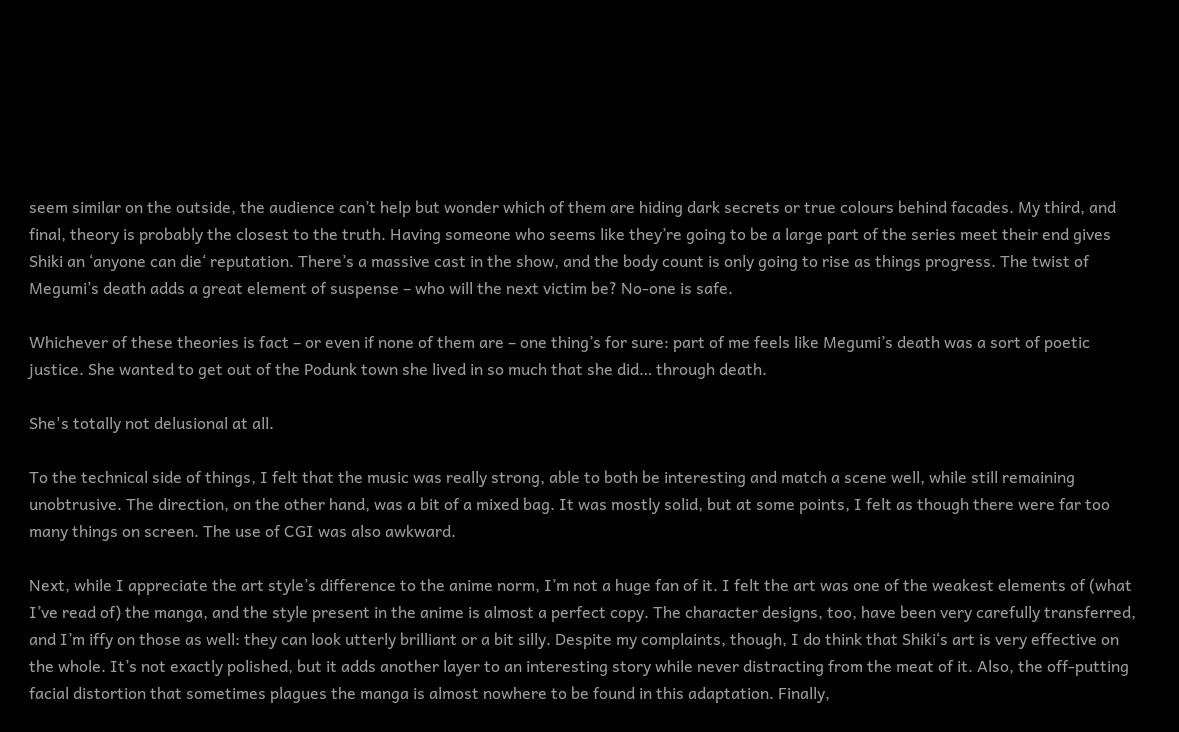seem similar on the outside, the audience can’t help but wonder which of them are hiding dark secrets or true colours behind facades. My third, and final, theory is probably the closest to the truth. Having someone who seems like they’re going to be a large part of the series meet their end gives Shiki an ‘anyone can die‘ reputation. There’s a massive cast in the show, and the body count is only going to rise as things progress. The twist of Megumi’s death adds a great element of suspense – who will the next victim be? No-one is safe.

Whichever of these theories is fact – or even if none of them are – one thing’s for sure: part of me feels like Megumi’s death was a sort of poetic justice. She wanted to get out of the Podunk town she lived in so much that she did… through death.

She's totally not delusional at all.

To the technical side of things, I felt that the music was really strong, able to both be interesting and match a scene well, while still remaining unobtrusive. The direction, on the other hand, was a bit of a mixed bag. It was mostly solid, but at some points, I felt as though there were far too many things on screen. The use of CGI was also awkward.

Next, while I appreciate the art style’s difference to the anime norm, I’m not a huge fan of it. I felt the art was one of the weakest elements of (what I’ve read of) the manga, and the style present in the anime is almost a perfect copy. The character designs, too, have been very carefully transferred, and I’m iffy on those as well: they can look utterly brilliant or a bit silly. Despite my complaints, though, I do think that Shiki‘s art is very effective on the whole. It’s not exactly polished, but it adds another layer to an interesting story while never distracting from the meat of it. Also, the off-putting facial distortion that sometimes plagues the manga is almost nowhere to be found in this adaptation. Finally,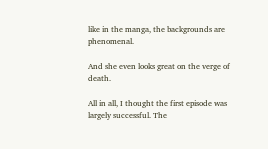like in the manga, the backgrounds are phenomenal.

And she even looks great on the verge of death.

All in all, I thought the first episode was largely successful. The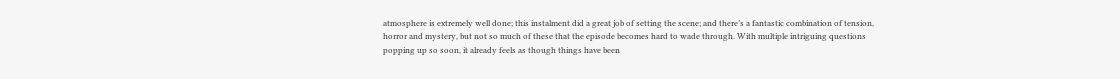atmosphere is extremely well done; this instalment did a great job of setting the scene; and there’s a fantastic combination of tension, horror and mystery, but not so much of these that the episode becomes hard to wade through. With multiple intriguing questions popping up so soon, it already feels as though things have been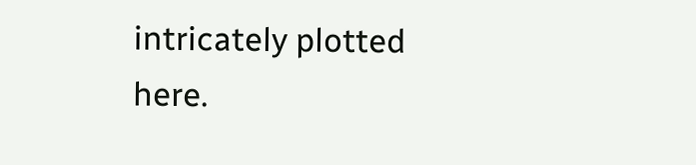intricately plotted here.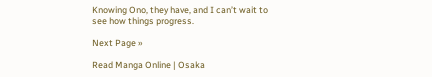Knowing Ono, they have, and I can’t wait to see how things progress.

Next Page »

Read Manga Online | Osaka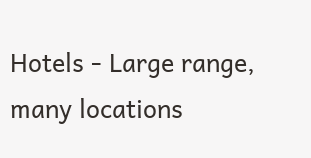Hotels - Large range, many locations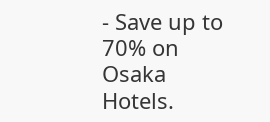- Save up to 70% on Osaka Hotels.